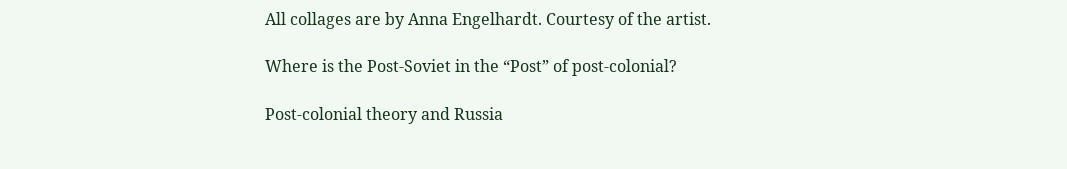All collages are by Anna Engelhardt. Courtesy of the artist.

Where is the Post-Soviet in the “Post” of post-colonial?

Post-colonial theory and Russia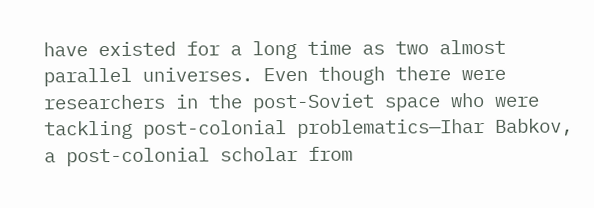have existed for a long time as two almost parallel universes. Even though there were researchers in the post-Soviet space who were tackling post-colonial problematics—Ihar Babkov, a post-colonial scholar from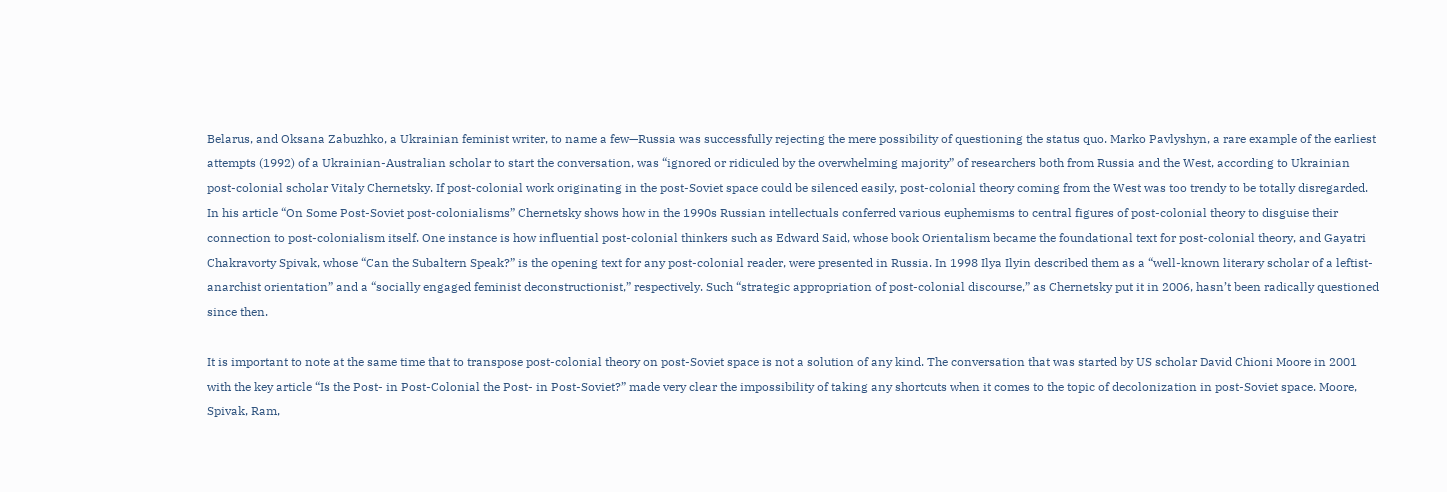Belarus, and Oksana Zabuzhko, a Ukrainian feminist writer, to name a few—Russia was successfully rejecting the mere possibility of questioning the status quo. Marko Pavlyshyn, a rare example of the earliest attempts (1992) of a Ukrainian-Australian scholar to start the conversation, was “ignored or ridiculed by the overwhelming majority” of researchers both from Russia and the West, according to Ukrainian post-colonial scholar Vitaly Chernetsky. If post-colonial work originating in the post-Soviet space could be silenced easily, post-colonial theory coming from the West was too trendy to be totally disregarded. In his article “On Some Post-Soviet post-colonialisms” Chernetsky shows how in the 1990s Russian intellectuals conferred various euphemisms to central figures of post-colonial theory to disguise their connection to post-colonialism itself. One instance is how influential post-colonial thinkers such as Edward Said, whose book Orientalism became the foundational text for post-colonial theory, and Gayatri Chakravorty Spivak, whose “Can the Subaltern Speak?” is the opening text for any post-colonial reader, were presented in Russia. In 1998 Ilya Ilyin described them as a “well-known literary scholar of a leftist-anarchist orientation” and a “socially engaged feminist deconstructionist,” respectively. Such “strategic appropriation of post-colonial discourse,” as Chernetsky put it in 2006, hasn’t been radically questioned since then.

It is important to note at the same time that to transpose post-colonial theory on post-Soviet space is not a solution of any kind. The conversation that was started by US scholar David Chioni Moore in 2001 with the key article “Is the Post- in Post-Colonial the Post- in Post-Soviet?” made very clear the impossibility of taking any shortcuts when it comes to the topic of decolonization in post-Soviet space. Moore, Spivak, Ram,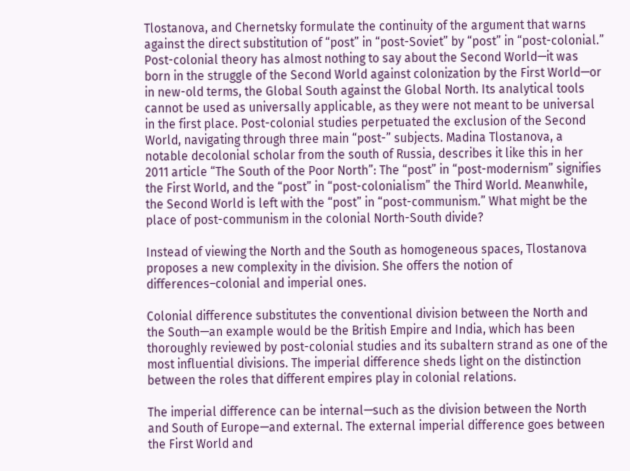Tlostanova, and Chernetsky formulate the continuity of the argument that warns against the direct substitution of “post” in “post-Soviet” by “post” in “post-colonial.” Post-colonial theory has almost nothing to say about the Second World—it was born in the struggle of the Second World against colonization by the First World—or in new-old terms, the Global South against the Global North. Its analytical tools cannot be used as universally applicable, as they were not meant to be universal in the first place. Post-colonial studies perpetuated the exclusion of the Second World, navigating through three main “post-” subjects. Madina Tlostanova, a notable decolonial scholar from the south of Russia, describes it like this in her 2011 article “The South of the Poor North”: The “post” in “post-modernism” signifies the First World, and the “post” in “post-colonialism” the Third World. Meanwhile, the Second World is left with the “post” in “post-communism.” What might be the place of post-communism in the colonial North-South divide?

Instead of viewing the North and the South as homogeneous spaces, Tlostanova proposes a new complexity in the division. She offers the notion of differences–colonial and imperial ones.

Colonial difference substitutes the conventional division between the North and the South—an example would be the British Empire and India, which has been thoroughly reviewed by post-colonial studies and its subaltern strand as one of the most influential divisions. The imperial difference sheds light on the distinction between the roles that different empires play in colonial relations.

The imperial difference can be internal—such as the division between the North and South of Europe—and external. The external imperial difference goes between the First World and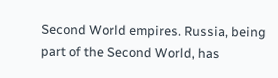Second World empires. Russia, being part of the Second World, has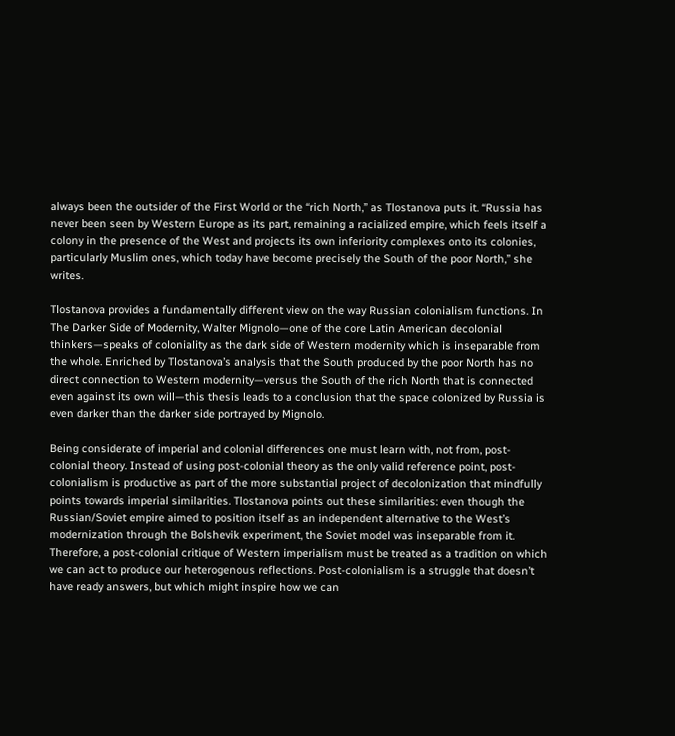always been the outsider of the First World or the “rich North,” as Tlostanova puts it. “Russia has never been seen by Western Europe as its part, remaining a racialized empire, which feels itself a colony in the presence of the West and projects its own inferiority complexes onto its colonies, particularly Muslim ones, which today have become precisely the South of the poor North,” she writes.

Tlostanova provides a fundamentally different view on the way Russian colonialism functions. In The Darker Side of Modernity, Walter Mignolo—one of the core Latin American decolonial thinkers—speaks of coloniality as the dark side of Western modernity which is inseparable from the whole. Enriched by Tlostanova’s analysis that the South produced by the poor North has no direct connection to Western modernity—versus the South of the rich North that is connected even against its own will—this thesis leads to a conclusion that the space colonized by Russia is even darker than the darker side portrayed by Mignolo.

Being considerate of imperial and colonial differences one must learn with, not from, post-colonial theory. Instead of using post-colonial theory as the only valid reference point, post-colonialism is productive as part of the more substantial project of decolonization that mindfully points towards imperial similarities. Tlostanova points out these similarities: even though the Russian/Soviet empire aimed to position itself as an independent alternative to the West’s modernization through the Bolshevik experiment, the Soviet model was inseparable from it. Therefore, a post-colonial critique of Western imperialism must be treated as a tradition on which we can act to produce our heterogenous reflections. Post-colonialism is a struggle that doesn’t have ready answers, but which might inspire how we can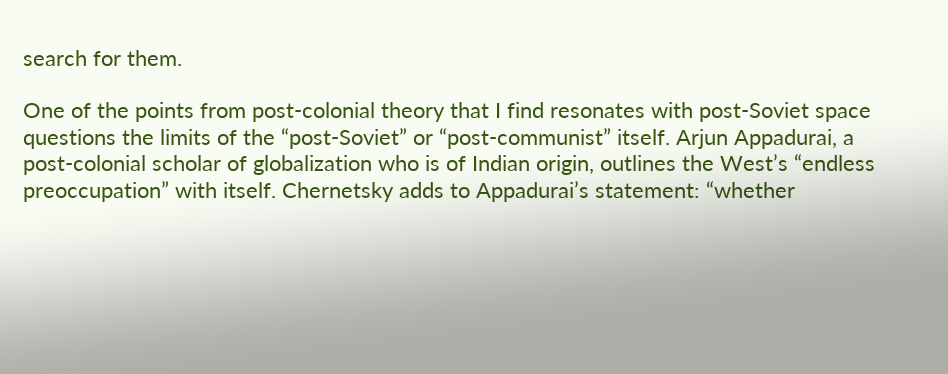search for them.

One of the points from post-colonial theory that I find resonates with post-Soviet space questions the limits of the “post-Soviet” or “post-communist” itself. Arjun Appadurai, a post-colonial scholar of globalization who is of Indian origin, outlines the West’s “endless preoccupation” with itself. Chernetsky adds to Appadurai’s statement: “whether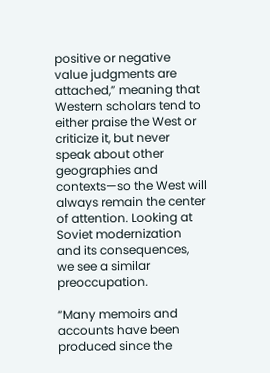positive or negative value judgments are attached,” meaning that Western scholars tend to either praise the West or criticize it, but never speak about other geographies and contexts—so the West will always remain the center of attention. Looking at Soviet modernization and its consequences, we see a similar preoccupation.

“Many memoirs and accounts have been produced since the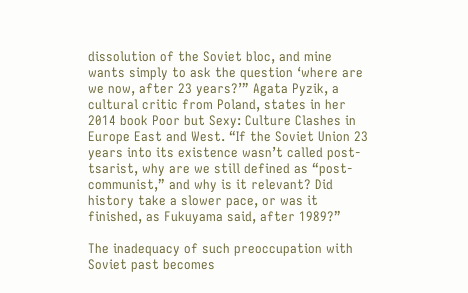dissolution of the Soviet bloc, and mine wants simply to ask the question ‘where are we now, after 23 years?’” Agata Pyzik, a cultural critic from Poland, states in her 2014 book Poor but Sexy: Culture Clashes in Europe East and West. “If the Soviet Union 23 years into its existence wasn’t called post-tsarist, why are we still defined as “post-communist,” and why is it relevant? Did history take a slower pace, or was it finished, as Fukuyama said, after 1989?”

The inadequacy of such preoccupation with Soviet past becomes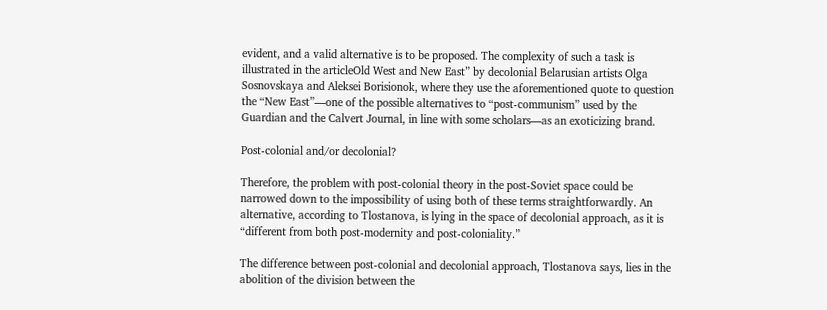evident, and a valid alternative is to be proposed. The complexity of such a task is illustrated in the articleOld West and New East” by decolonial Belarusian artists Olga Sosnovskaya and Aleksei Borisionok, where they use the aforementioned quote to question the “New East”—one of the possible alternatives to “post-communism” used by the Guardian and the Calvert Journal, in line with some scholars—as an exoticizing brand.

Post-colonial and/or decolonial?

Therefore, the problem with post-colonial theory in the post-Soviet space could be narrowed down to the impossibility of using both of these terms straightforwardly. An alternative, according to Tlostanova, is lying in the space of decolonial approach, as it is “different from both post-modernity and post-coloniality.”

The difference between post-colonial and decolonial approach, Tlostanova says, lies in the abolition of the division between the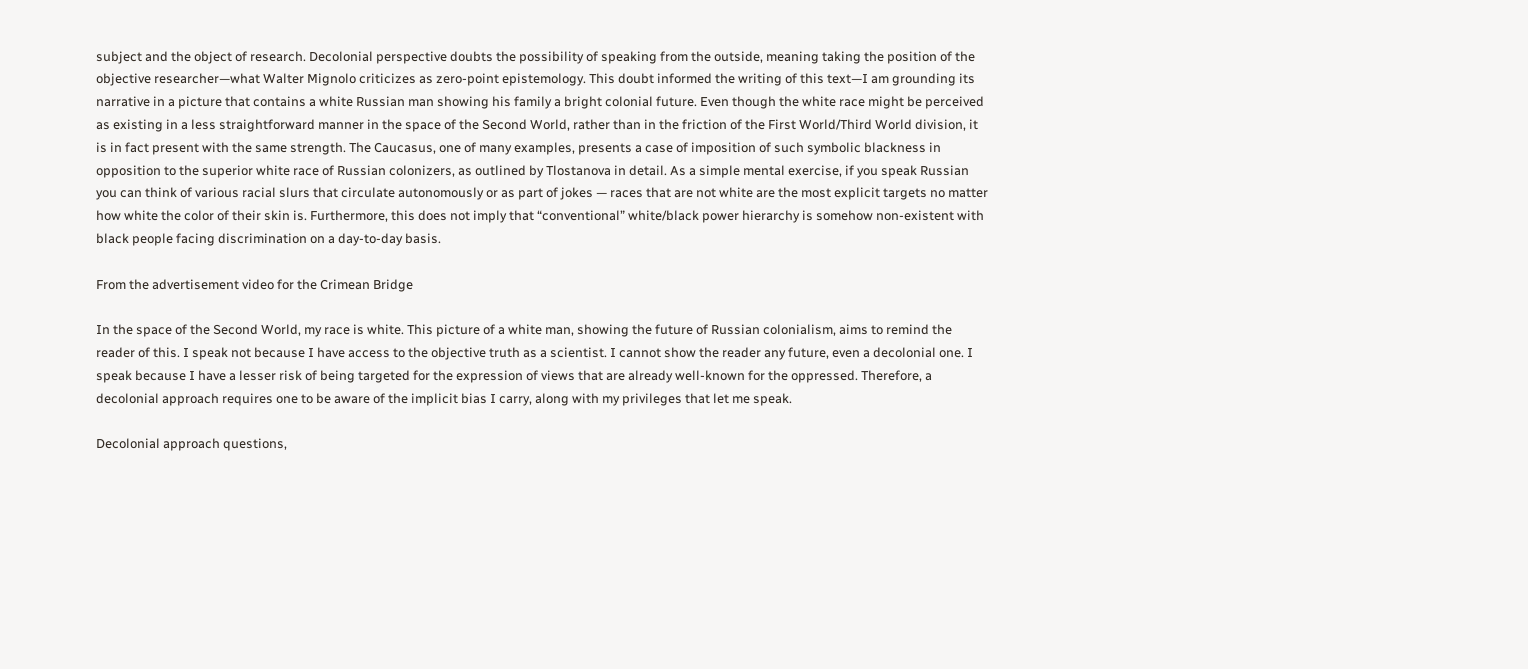subject and the object of research. Decolonial perspective doubts the possibility of speaking from the outside, meaning taking the position of the objective researcher—what Walter Mignolo criticizes as zero-point epistemology. This doubt informed the writing of this text—I am grounding its narrative in a picture that contains a white Russian man showing his family a bright colonial future. Even though the white race might be perceived as existing in a less straightforward manner in the space of the Second World, rather than in the friction of the First World/Third World division, it is in fact present with the same strength. The Caucasus, one of many examples, presents a case of imposition of such symbolic blackness in opposition to the superior white race of Russian colonizers, as outlined by Tlostanova in detail. As a simple mental exercise, if you speak Russian you can think of various racial slurs that circulate autonomously or as part of jokes — races that are not white are the most explicit targets no matter how white the color of their skin is. Furthermore, this does not imply that “conventional” white/black power hierarchy is somehow non-existent with black people facing discrimination on a day-to-day basis.

From the advertisement video for the Crimean Bridge

In the space of the Second World, my race is white. This picture of a white man, showing the future of Russian colonialism, aims to remind the reader of this. I speak not because I have access to the objective truth as a scientist. I cannot show the reader any future, even a decolonial one. I speak because I have a lesser risk of being targeted for the expression of views that are already well-known for the oppressed. Therefore, a decolonial approach requires one to be aware of the implicit bias I carry, along with my privileges that let me speak.

Decolonial approach questions,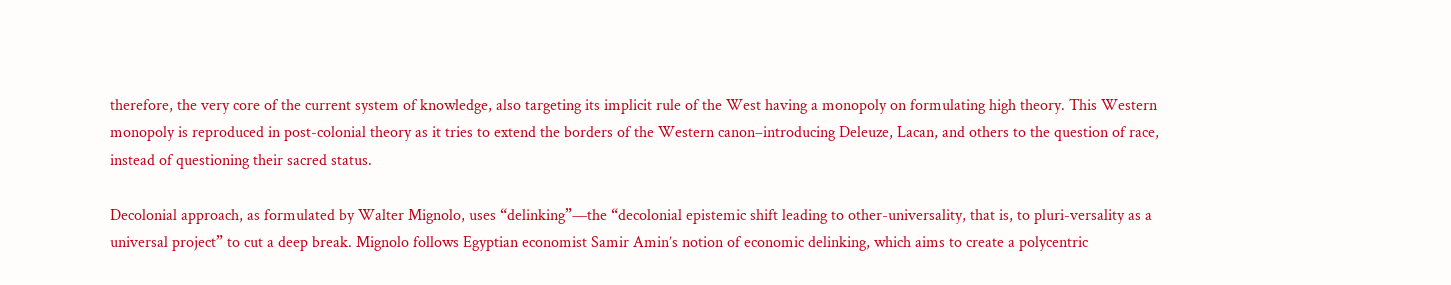therefore, the very core of the current system of knowledge, also targeting its implicit rule of the West having a monopoly on formulating high theory. This Western monopoly is reproduced in post-colonial theory as it tries to extend the borders of the Western canon–introducing Deleuze, Lacan, and others to the question of race, instead of questioning their sacred status.

Decolonial approach, as formulated by Walter Mignolo, uses “delinking”—the “decolonial epistemic shift leading to other-universality, that is, to pluri-versality as a universal project” to cut a deep break. Mignolo follows Egyptian economist Samir Amin’s notion of economic delinking, which aims to create a polycentric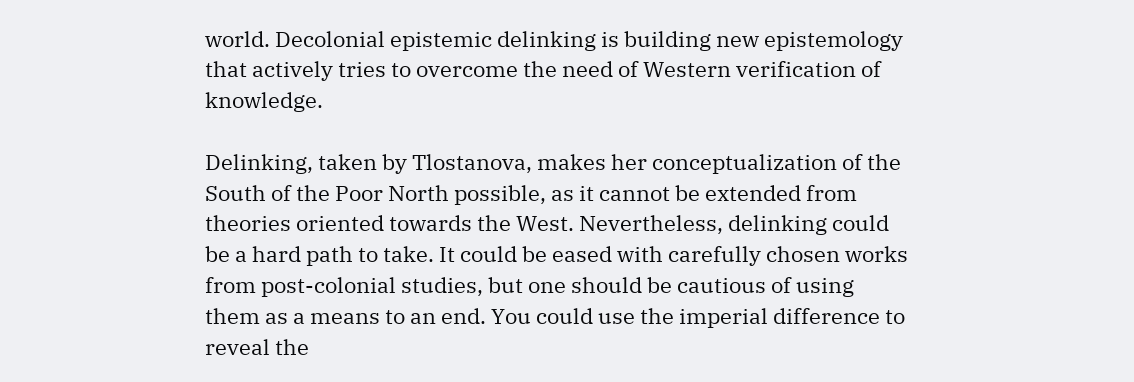world. Decolonial epistemic delinking is building new epistemology that actively tries to overcome the need of Western verification of knowledge.

Delinking, taken by Tlostanova, makes her conceptualization of the South of the Poor North possible, as it cannot be extended from theories oriented towards the West. Nevertheless, delinking could be a hard path to take. It could be eased with carefully chosen works from post-colonial studies, but one should be cautious of using them as a means to an end. You could use the imperial difference to reveal the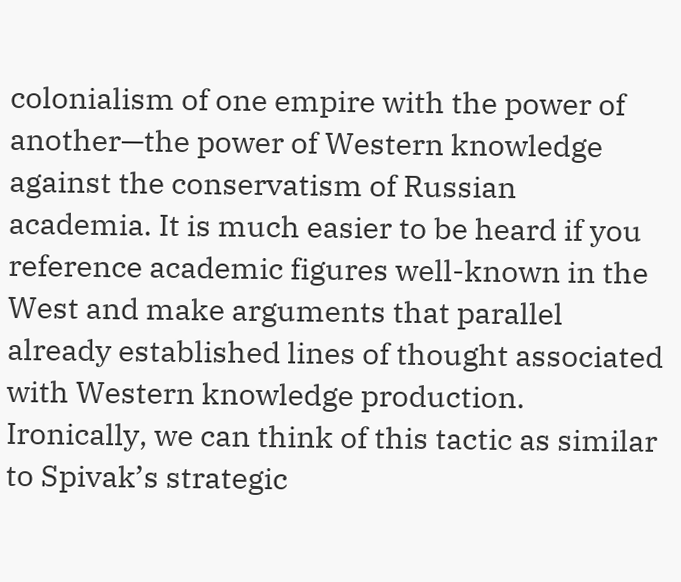colonialism of one empire with the power of another—the power of Western knowledge against the conservatism of Russian academia. It is much easier to be heard if you reference academic figures well-known in the West and make arguments that parallel already established lines of thought associated with Western knowledge production. Ironically, we can think of this tactic as similar to Spivak’s strategic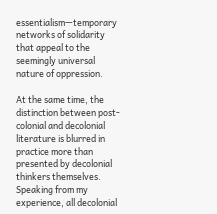essentialism—temporary networks of solidarity that appeal to the seemingly universal nature of oppression.

At the same time, the distinction between post-colonial and decolonial literature is blurred in practice more than presented by decolonial thinkers themselves. Speaking from my experience, all decolonial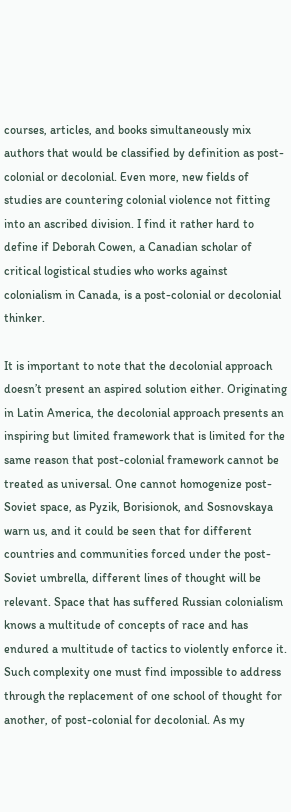courses, articles, and books simultaneously mix authors that would be classified by definition as post-colonial or decolonial. Even more, new fields of studies are countering colonial violence not fitting into an ascribed division. I find it rather hard to define if Deborah Cowen, a Canadian scholar of critical logistical studies who works against colonialism in Canada, is a post-colonial or decolonial thinker.

It is important to note that the decolonial approach doesn’t present an aspired solution either. Originating in Latin America, the decolonial approach presents an inspiring but limited framework that is limited for the same reason that post-colonial framework cannot be treated as universal. One cannot homogenize post-Soviet space, as Pyzik, Borisionok, and Sosnovskaya warn us, and it could be seen that for different countries and communities forced under the post-Soviet umbrella, different lines of thought will be relevant. Space that has suffered Russian colonialism knows a multitude of concepts of race and has endured a multitude of tactics to violently enforce it. Such complexity one must find impossible to address through the replacement of one school of thought for another, of post-colonial for decolonial. As my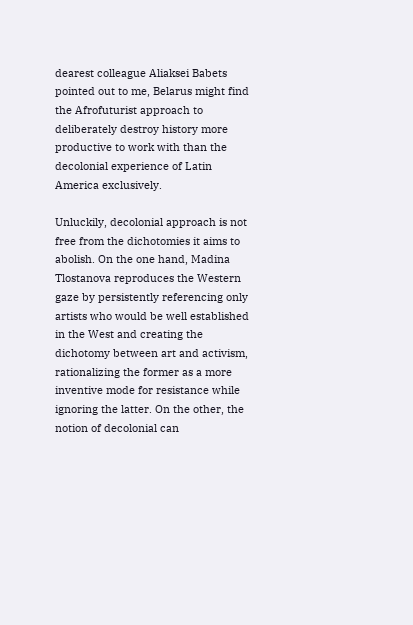dearest colleague Aliaksei Babets pointed out to me, Belarus might find the Afrofuturist approach to deliberately destroy history more productive to work with than the decolonial experience of Latin America exclusively.

Unluckily, decolonial approach is not free from the dichotomies it aims to abolish. On the one hand, Madina Tlostanova reproduces the Western gaze by persistently referencing only artists who would be well established in the West and creating the dichotomy between art and activism, rationalizing the former as a more inventive mode for resistance while ignoring the latter. On the other, the notion of decolonial can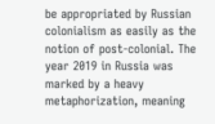be appropriated by Russian colonialism as easily as the notion of post-colonial. The year 2019 in Russia was marked by a heavy metaphorization, meaning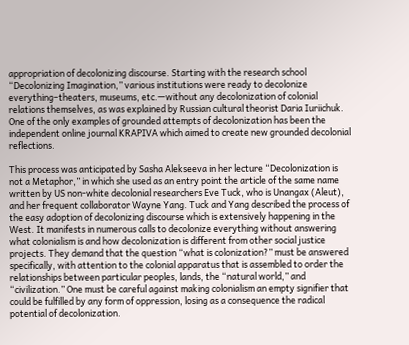appropriation of decolonizing discourse. Starting with the research school “Decolonizing Imagination,” various institutions were ready to decolonize everything–theaters, museums, etc.—without any decolonization of colonial relations themselves, as was explained by Russian cultural theorist Daria Iuriichuk. One of the only examples of grounded attempts of decolonization has been the independent online journal KRAPIVA which aimed to create new grounded decolonial reflections.

This process was anticipated by Sasha Alekseeva in her lecture “Decolonization is not a Metaphor,” in which she used as an entry point the article of the same name written by US non-white decolonial researchers Eve Tuck, who is Unangax (Aleut), and her frequent collaborator Wayne Yang. Tuck and Yang described the process of the easy adoption of decolonizing discourse which is extensively happening in the West. It manifests in numerous calls to decolonize everything without answering what colonialism is and how decolonization is different from other social justice projects. They demand that the question “what is colonization?” must be answered specifically, with attention to the colonial apparatus that is assembled to order the relationships between particular peoples, lands, the “natural world,” and “civilization.” One must be careful against making colonialism an empty signifier that could be fulfilled by any form of oppression, losing as a consequence the radical potential of decolonization.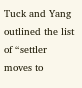Tuck and Yang outlined the list of “settler moves to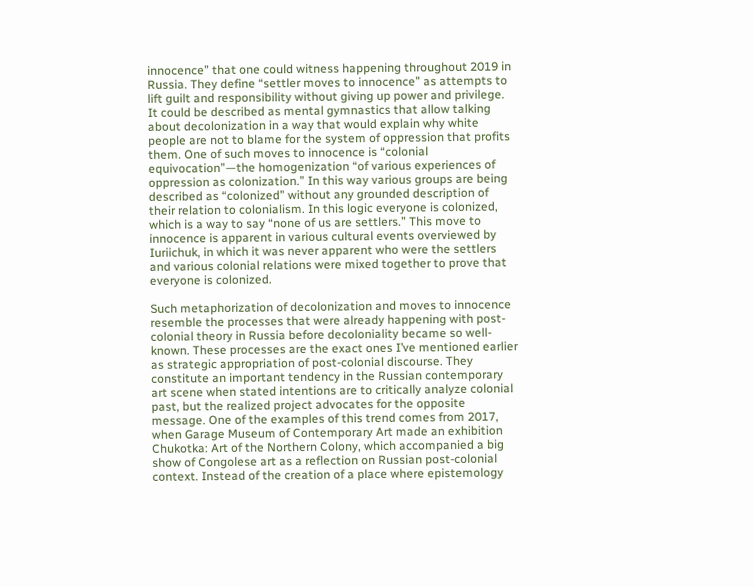innocence” that one could witness happening throughout 2019 in Russia. They define “settler moves to innocence” as attempts to lift guilt and responsibility without giving up power and privilege. It could be described as mental gymnastics that allow talking about decolonization in a way that would explain why white people are not to blame for the system of oppression that profits them. One of such moves to innocence is “colonial equivocation”—the homogenization “of various experiences of oppression as colonization.” In this way various groups are being described as “colonized” without any grounded description of their relation to colonialism. In this logic everyone is colonized, which is a way to say “none of us are settlers.” This move to innocence is apparent in various cultural events overviewed by Iuriichuk, in which it was never apparent who were the settlers and various colonial relations were mixed together to prove that everyone is colonized.

Such metaphorization of decolonization and moves to innocence resemble the processes that were already happening with post-colonial theory in Russia before decoloniality became so well-known. These processes are the exact ones I’ve mentioned earlier as strategic appropriation of post-colonial discourse. They constitute an important tendency in the Russian contemporary art scene when stated intentions are to critically analyze colonial past, but the realized project advocates for the opposite message. One of the examples of this trend comes from 2017, when Garage Museum of Contemporary Art made an exhibition Chukotka: Art of the Northern Colony, which accompanied a big show of Congolese art as a reflection on Russian post-colonial context. Instead of the creation of a place where epistemology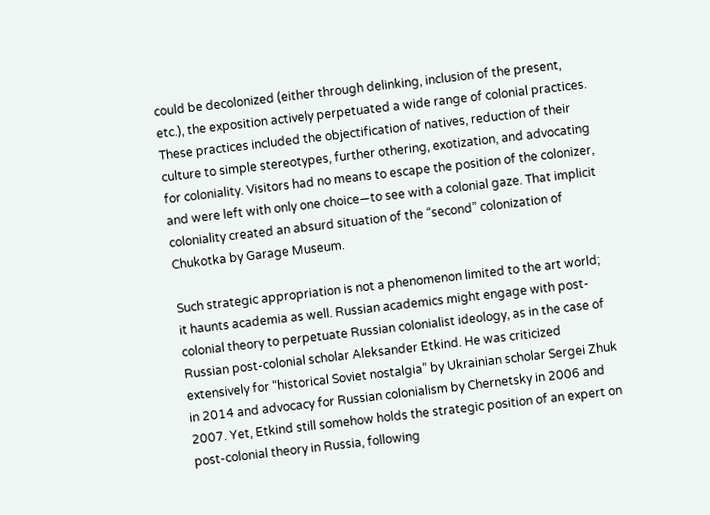could be decolonized (either through delinking, inclusion of the present, etc.), the exposition actively perpetuated a wide range of colonial practices. These practices included the objectification of natives, reduction of their culture to simple stereotypes, further othering, exotization, and advocating for coloniality. Visitors had no means to escape the position of the colonizer, and were left with only one choice—to see with a colonial gaze. That implicit coloniality created an absurd situation of the “second” colonization of Chukotka by Garage Museum.

Such strategic appropriation is not a phenomenon limited to the art world; it haunts academia as well. Russian academics might engage with post-colonial theory to perpetuate Russian colonialist ideology, as in the case of Russian post-colonial scholar Aleksander Etkind. He was criticized extensively for “historical Soviet nostalgia” by Ukrainian scholar Sergei Zhuk in 2014 and advocacy for Russian colonialism by Chernetsky in 2006 and 2007. Yet, Etkind still somehow holds the strategic position of an expert on post-colonial theory in Russia, following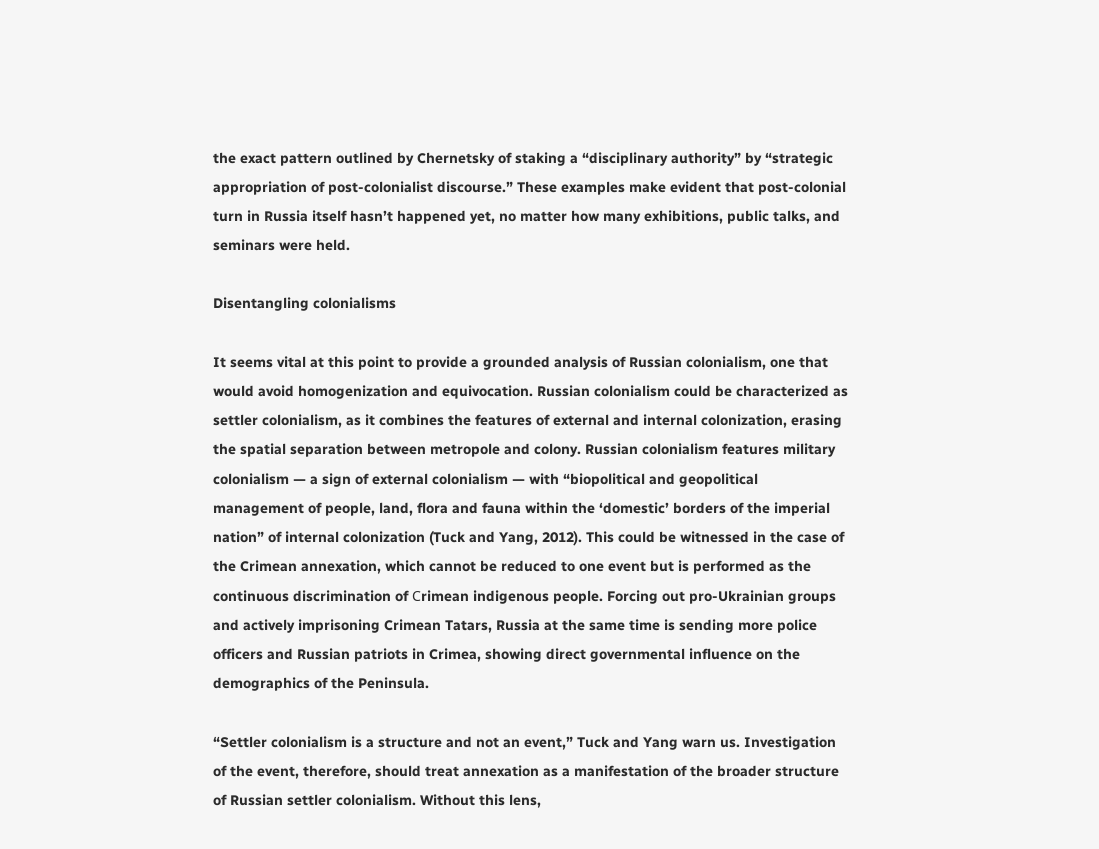the exact pattern outlined by Chernetsky of staking a “disciplinary authority” by “strategic appropriation of post-colonialist discourse.” These examples make evident that post-colonial turn in Russia itself hasn’t happened yet, no matter how many exhibitions, public talks, and seminars were held.

Disentangling colonialisms

It seems vital at this point to provide a grounded analysis of Russian colonialism, one that would avoid homogenization and equivocation. Russian colonialism could be characterized as settler colonialism, as it combines the features of external and internal colonization, erasing the spatial separation between metropole and colony. Russian colonialism features military colonialism — a sign of external colonialism — with “biopolitical and geopolitical management of people, land, flora and fauna within the ‘domestic’ borders of the imperial nation” of internal colonization (Tuck and Yang, 2012). This could be witnessed in the case of the Crimean annexation, which cannot be reduced to one event but is performed as the continuous discrimination of Сrimean indigenous people. Forcing out pro-Ukrainian groups and actively imprisoning Crimean Tatars, Russia at the same time is sending more police officers and Russian patriots in Crimea, showing direct governmental influence on the demographics of the Peninsula.

“Settler colonialism is a structure and not an event,” Tuck and Yang warn us. Investigation of the event, therefore, should treat annexation as a manifestation of the broader structure of Russian settler colonialism. Without this lens,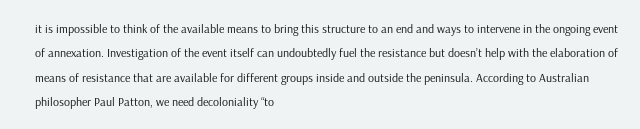it is impossible to think of the available means to bring this structure to an end and ways to intervene in the ongoing event of annexation. Investigation of the event itself can undoubtedly fuel the resistance but doesn’t help with the elaboration of means of resistance that are available for different groups inside and outside the peninsula. According to Australian philosopher Paul Patton, we need decoloniality “to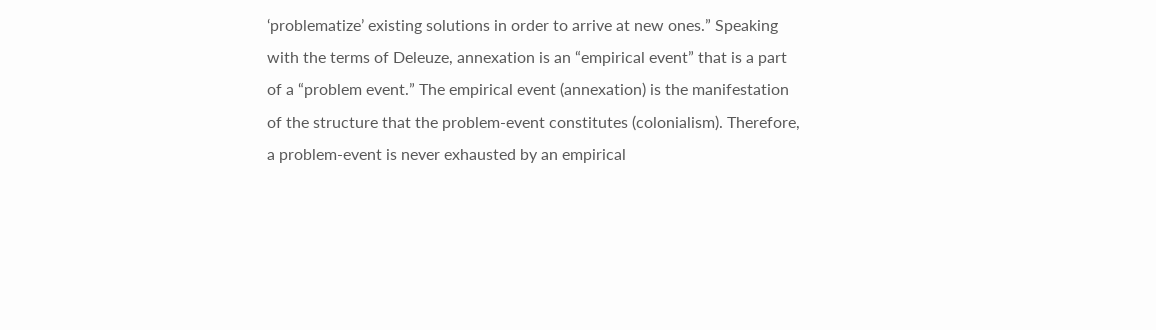‘problematize’ existing solutions in order to arrive at new ones.” Speaking with the terms of Deleuze, annexation is an “empirical event” that is a part of a “problem event.” The empirical event (annexation) is the manifestation of the structure that the problem-event constitutes (colonialism). Therefore, a problem-event is never exhausted by an empirical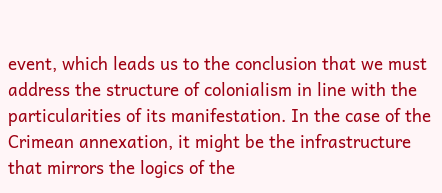event, which leads us to the conclusion that we must address the structure of colonialism in line with the particularities of its manifestation. In the case of the Crimean annexation, it might be the infrastructure that mirrors the logics of the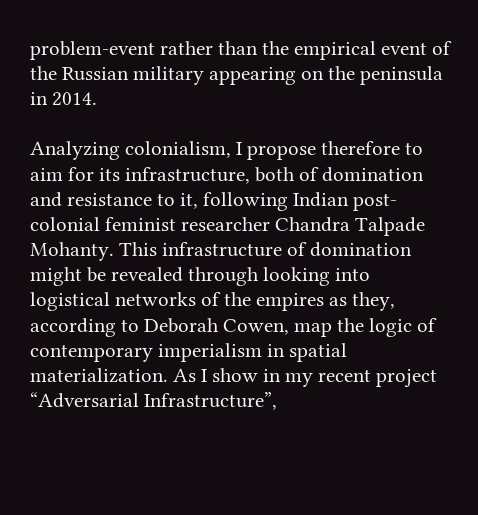problem-event rather than the empirical event of the Russian military appearing on the peninsula in 2014.

Analyzing colonialism, I propose therefore to aim for its infrastructure, both of domination and resistance to it, following Indian post-colonial feminist researcher Chandra Talpade Mohanty. This infrastructure of domination might be revealed through looking into logistical networks of the empires as they, according to Deborah Cowen, map the logic of contemporary imperialism in spatial materialization. As I show in my recent project “Adversarial Infrastructure”,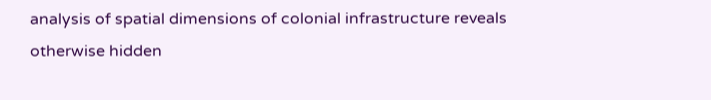analysis of spatial dimensions of colonial infrastructure reveals otherwise hidden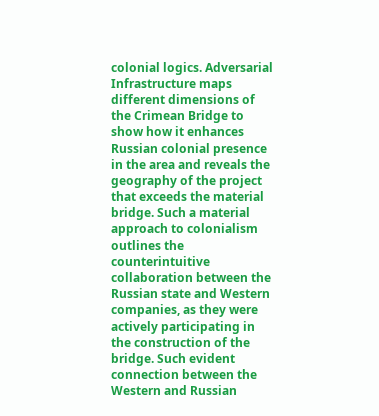colonial logics. Adversarial Infrastructure maps different dimensions of the Crimean Bridge to show how it enhances Russian colonial presence in the area and reveals the geography of the project that exceeds the material bridge. Such a material approach to colonialism outlines the counterintuitive collaboration between the Russian state and Western companies, as they were actively participating in the construction of the bridge. Such evident connection between the Western and Russian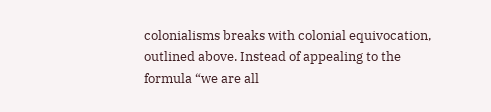colonialisms breaks with colonial equivocation, outlined above. Instead of appealing to the formula “we are all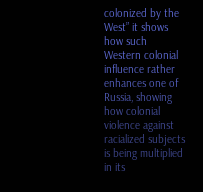colonized by the West” it shows how such Western colonial influence rather enhances one of Russia, showing how colonial violence against racialized subjects is being multiplied in its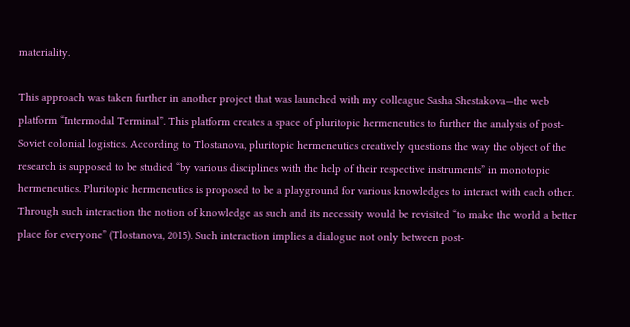materiality.

This approach was taken further in another project that was launched with my colleague Sasha Shestakova—the web platform “Intermodal Terminal”. This platform creates a space of pluritopic hermeneutics to further the analysis of post-Soviet colonial logistics. According to Tlostanova, pluritopic hermeneutics creatively questions the way the object of the research is supposed to be studied “by various disciplines with the help of their respective instruments” in monotopic hermeneutics. Pluritopic hermeneutics is proposed to be a playground for various knowledges to interact with each other. Through such interaction the notion of knowledge as such and its necessity would be revisited “to make the world a better place for everyone” (Tlostanova, 2015). Such interaction implies a dialogue not only between post-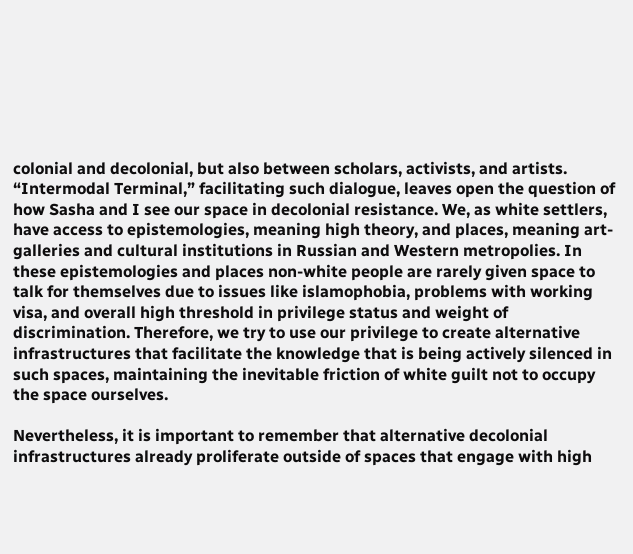colonial and decolonial, but also between scholars, activists, and artists. “Intermodal Terminal,” facilitating such dialogue, leaves open the question of how Sasha and I see our space in decolonial resistance. We, as white settlers, have access to epistemologies, meaning high theory, and places, meaning art-galleries and cultural institutions in Russian and Western metropolies. In these epistemologies and places non-white people are rarely given space to talk for themselves due to issues like islamophobia, problems with working visa, and overall high threshold in privilege status and weight of discrimination. Therefore, we try to use our privilege to create alternative infrastructures that facilitate the knowledge that is being actively silenced in such spaces, maintaining the inevitable friction of white guilt not to occupy the space ourselves.

Nevertheless, it is important to remember that alternative decolonial infrastructures already proliferate outside of spaces that engage with high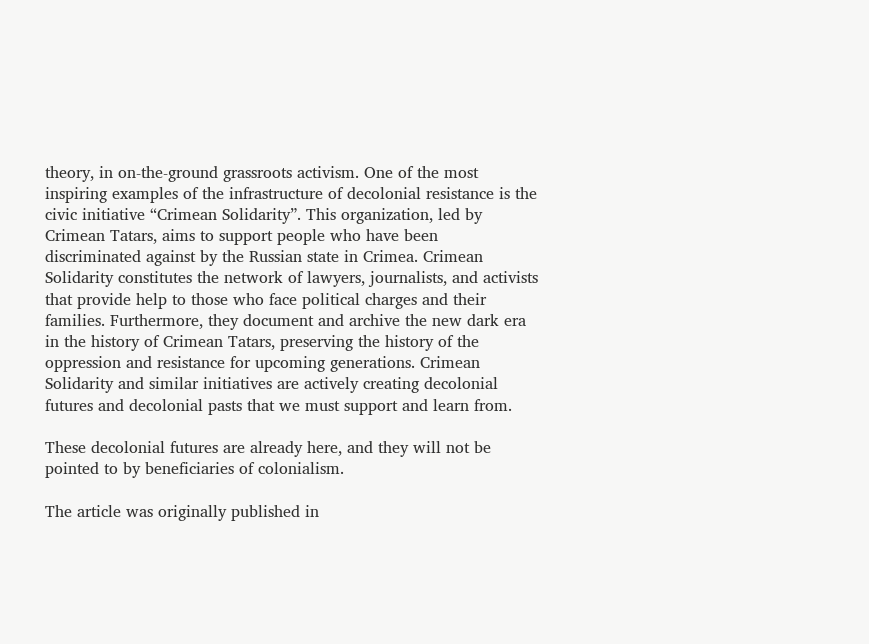theory, in on-the-ground grassroots activism. One of the most inspiring examples of the infrastructure of decolonial resistance is the civic initiative “Crimean Solidarity”. This organization, led by Crimean Tatars, aims to support people who have been discriminated against by the Russian state in Crimea. Crimean Solidarity constitutes the network of lawyers, journalists, and activists that provide help to those who face political charges and their families. Furthermore, they document and archive the new dark era in the history of Crimean Tatars, preserving the history of the oppression and resistance for upcoming generations. Crimean Solidarity and similar initiatives are actively creating decolonial futures and decolonial pasts that we must support and learn from.

These decolonial futures are already here, and they will not be pointed to by beneficiaries of colonialism.

The article was originally published in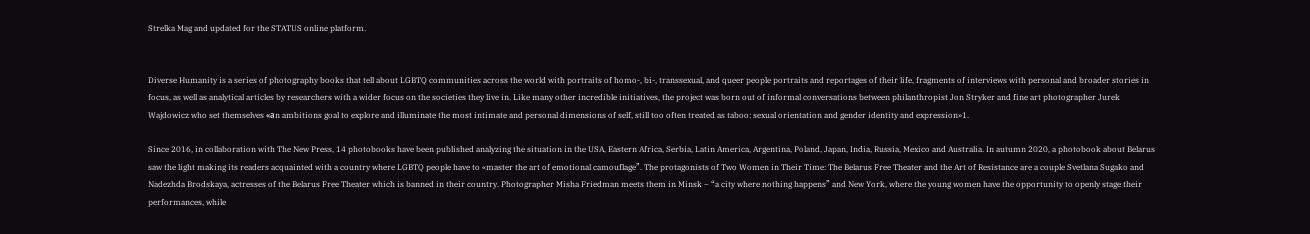Strelka Mag and updated for the STATUS online platform.


Diverse Humanity is a series of photography books that tell about LGBTQ communities across the world with portraits of homo-, bi-, transsexual, and queer people portraits and reportages of their life, fragments of interviews with personal and broader stories in focus, as well as analytical articles by researchers with a wider focus on the societies they live in. Like many other incredible initiatives, the project was born out of informal conversations between philanthropist Jon Stryker and fine art photographer Jurek Wajdowicz who set themselves «аn ambitions goal to explore and illuminate the most intimate and personal dimensions of self, still too often treated as taboo: sexual orientation and gender identity and expression»1.

Since 2016, in collaboration with The New Press, 14 photobooks have been published analyzing the situation in the USA, Eastern Africa, Serbia, Latin America, Argentina, Poland, Japan, India, Russia, Mexico and Australia. In autumn 2020, a photobook about Belarus saw the light making its readers acquainted with a country where LGBTQ people have to «master the art of emotional camouflage”. The protagonists of Two Women in Their Time: The Belarus Free Theater and the Art of Resistance are a couple Svetlana Sugako and Nadezhda Brodskaya, actresses of the Belarus Free Theater which is banned in their country. Photographer Misha Friedman meets them in Minsk – “a city where nothing happens” and New York, where the young women have the opportunity to openly stage their performances, while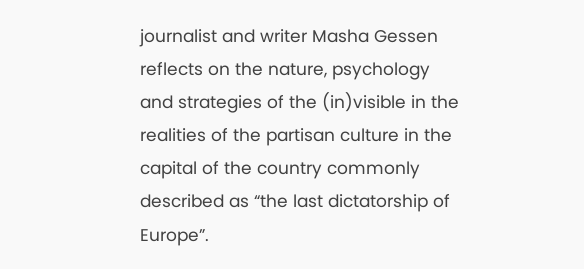journalist and writer Masha Gessen reflects on the nature, psychology and strategies of the (in)visible in the realities of the partisan culture in the capital of the country commonly described as “the last dictatorship of Europe”.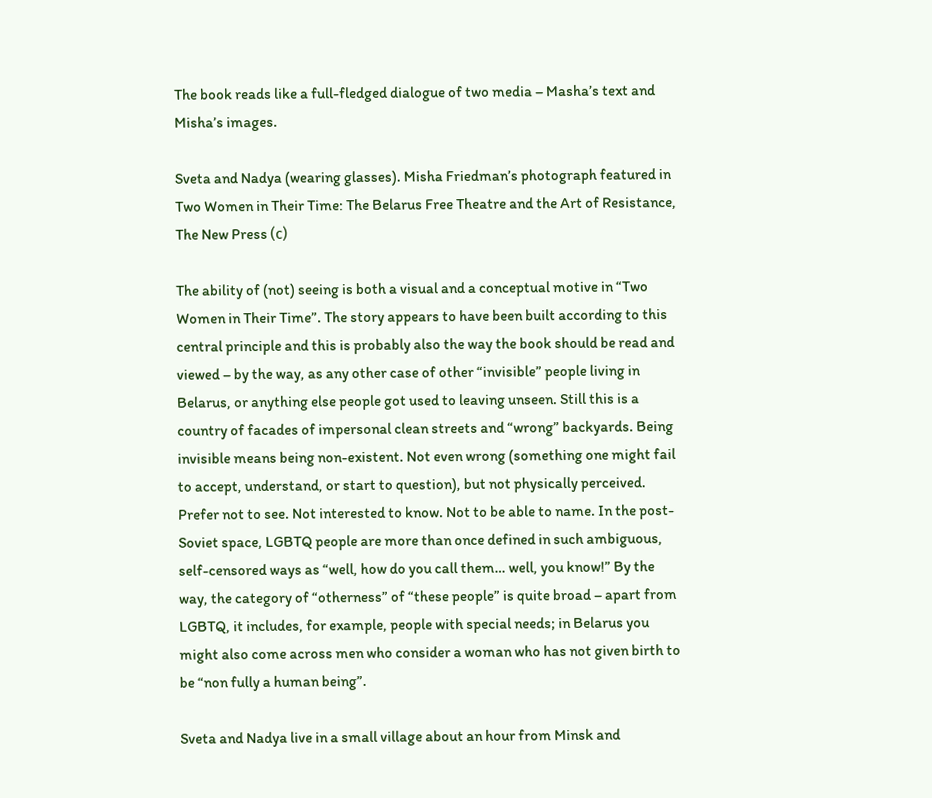The book reads like a full-fledged dialogue of two media – Masha’s text and Misha’s images.

Sveta and Nadya (wearing glasses). Misha Friedman’s photograph featured in Two Women in Their Time: The Belarus Free Theatre and the Art of Resistance, The New Press (с)

The ability of (not) seeing is both a visual and a conceptual motive in “Two Women in Their Time”. The story appears to have been built according to this central principle and this is probably also the way the book should be read and viewed – by the way, as any other case of other “invisible” people living in Belarus, or anything else people got used to leaving unseen. Still this is a country of facades of impersonal clean streets and “wrong” backyards. Being invisible means being non-existent. Not even wrong (something one might fail to accept, understand, or start to question), but not physically perceived. Prefer not to see. Not interested to know. Not to be able to name. In the post-Soviet space, LGBTQ people are more than once defined in such ambiguous, self-censored ways as “well, how do you call them… well, you know!” By the way, the category of “otherness” of “these people” is quite broad – apart from LGBTQ, it includes, for example, people with special needs; in Belarus you might also come across men who consider a woman who has not given birth to be “non fully a human being”.

Sveta and Nadya live in a small village about an hour from Minsk and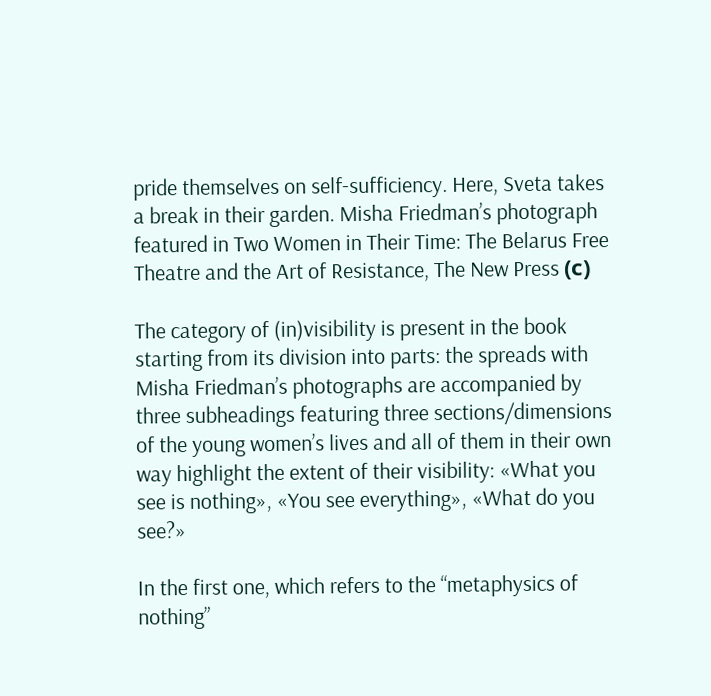pride themselves on self-sufficiency. Here, Sveta takes a break in their garden. Misha Friedman’s photograph featured in Two Women in Their Time: The Belarus Free Theatre and the Art of Resistance, The New Press (с)

The category of (in)visibility is present in the book starting from its division into parts: the spreads with Misha Friedman’s photographs are accompanied by three subheadings featuring three sections/dimensions of the young women’s lives and all of them in their own way highlight the extent of their visibility: «What you see is nothing», «You see everything», «What do you see?»

In the first one, which refers to the “metaphysics of nothing”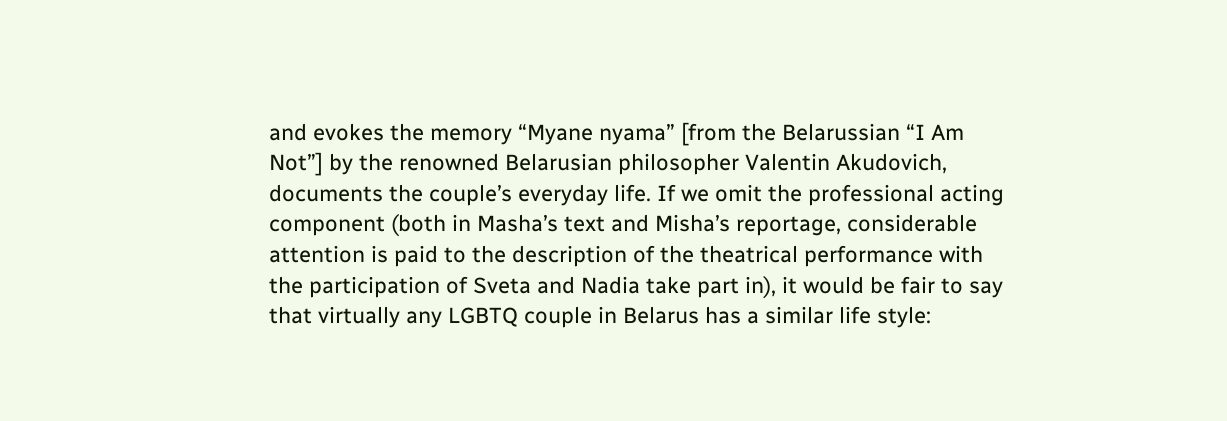and evokes the memory “Myane nyama” [from the Belarussian “I Am Not”] by the renowned Belarusian philosopher Valentin Akudovich, documents the couple’s everyday life. If we omit the professional acting component (both in Masha’s text and Misha’s reportage, considerable attention is paid to the description of the theatrical performance with the participation of Sveta and Nadia take part in), it would be fair to say that virtually any LGBTQ couple in Belarus has a similar life style: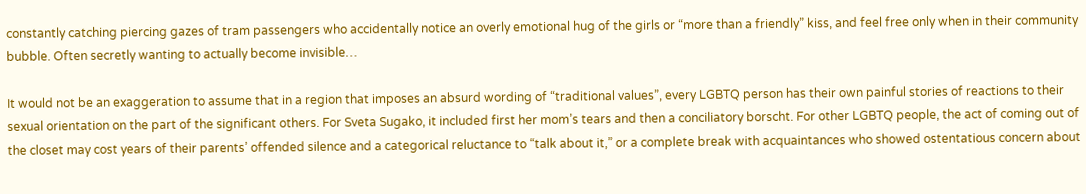constantly catching piercing gazes of tram passengers who accidentally notice an overly emotional hug of the girls or “more than a friendly” kiss, and feel free only when in their community bubble. Often secretly wanting to actually become invisible…

It would not be an exaggeration to assume that in a region that imposes an absurd wording of “traditional values”, every LGBTQ person has their own painful stories of reactions to their sexual orientation on the part of the significant others. For Sveta Sugako, it included first her mom’s tears and then a conciliatory borscht. For other LGBTQ people, the act of coming out of the closet may cost years of their parents’ offended silence and a categorical reluctance to “talk about it,” or a complete break with acquaintances who showed ostentatious concern about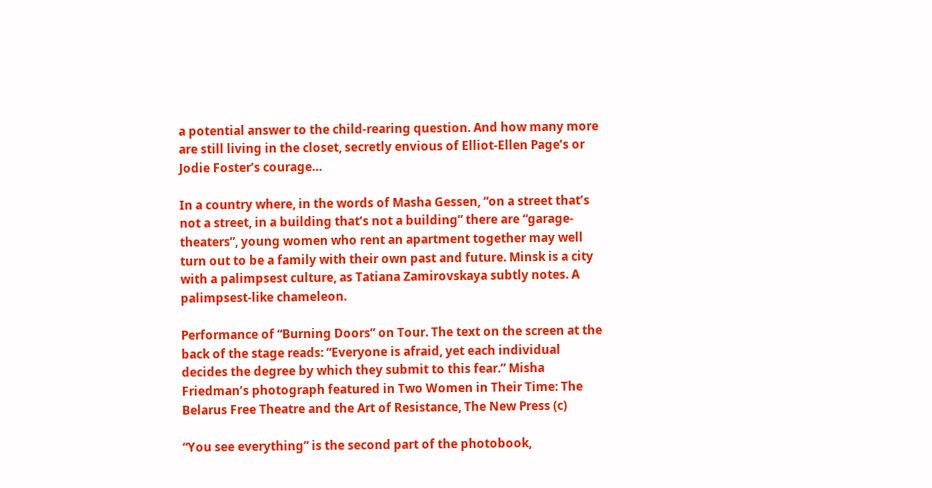a potential answer to the child-rearing question. And how many more are still living in the closet, secretly envious of Elliot-Ellen Page’s or Jodie Foster’s courage…

In a country where, in the words of Masha Gessen, “on a street that’s not a street, in a building that’s not a building” there are “garage-theaters”, young women who rent an apartment together may well turn out to be a family with their own past and future. Minsk is a city with a palimpsest culture, as Tatiana Zamirovskaya subtly notes. A palimpsest-like chameleon.

Performance of “Burning Doors” on Tour. The text on the screen at the back of the stage reads: “Everyone is afraid, yet each individual decides the degree by which they submit to this fear.” Misha Friedman’s photograph featured in Two Women in Their Time: The Belarus Free Theatre and the Art of Resistance, The New Press (с)

“You see everything” is the second part of the photobook,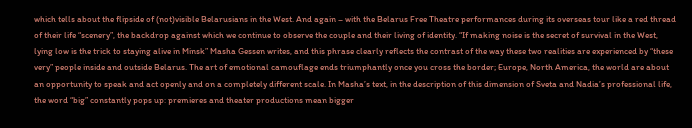which tells about the flipside of (not)visible Belarusians in the West. And again – with the Belarus Free Theatre performances during its overseas tour like a red thread of their life “scenery”, the backdrop against which we continue to observe the couple and their living of identity. “If making noise is the secret of survival in the West, lying low is the trick to staying alive in Minsk” Masha Gessen writes, and this phrase clearly reflects the contrast of the way these two realities are experienced by “these very” people inside and outside Belarus. The art of emotional camouflage ends triumphantly once you cross the border; Europe, North America, the world are about an opportunity to speak and act openly and on a completely different scale. In Masha’s text, in the description of this dimension of Sveta and Nadia’s professional life, the word “big” constantly pops up: premieres and theater productions mean bigger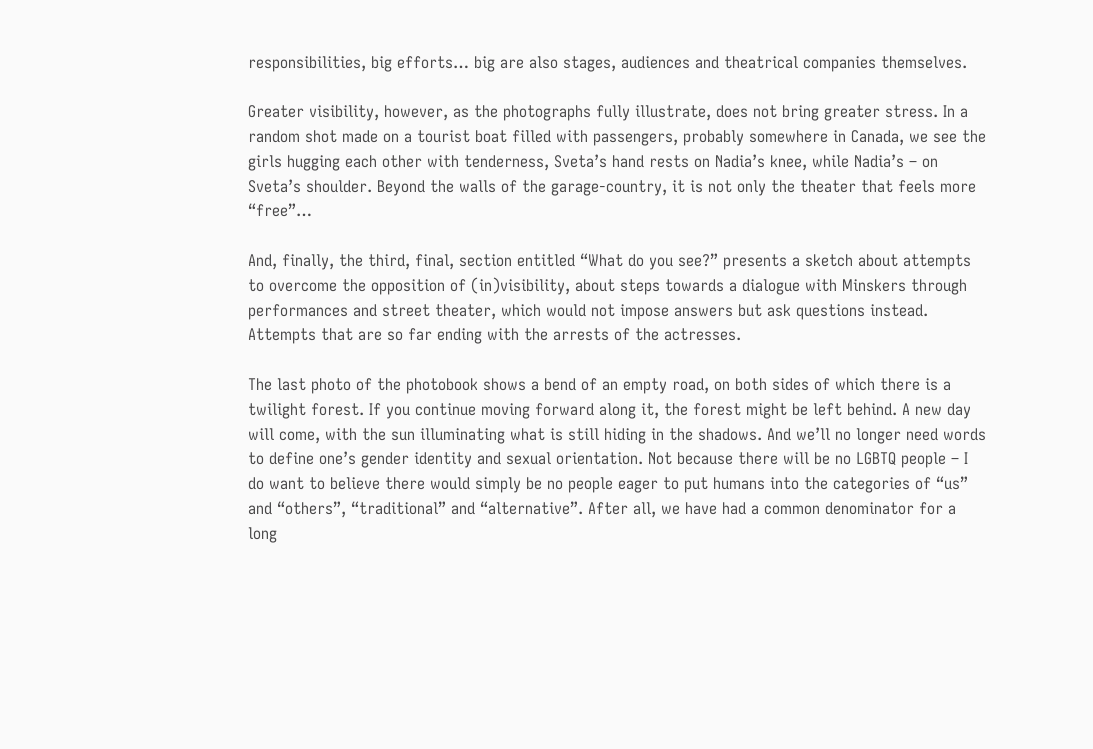responsibilities, big efforts… big are also stages, audiences and theatrical companies themselves.

Greater visibility, however, as the photographs fully illustrate, does not bring greater stress. In a random shot made on a tourist boat filled with passengers, probably somewhere in Canada, we see the girls hugging each other with tenderness, Sveta’s hand rests on Nadia’s knee, while Nadia’s – on Sveta’s shoulder. Beyond the walls of the garage-country, it is not only the theater that feels more “free”…

And, finally, the third, final, section entitled “What do you see?” presents a sketch about attempts to overcome the opposition of (in)visibility, about steps towards a dialogue with Minskers through performances and street theater, which would not impose answers but ask questions instead. Attempts that are so far ending with the arrests of the actresses.

The last photo of the photobook shows a bend of an empty road, on both sides of which there is a twilight forest. If you continue moving forward along it, the forest might be left behind. A new day will come, with the sun illuminating what is still hiding in the shadows. And we’ll no longer need words to define one’s gender identity and sexual orientation. Not because there will be no LGBTQ people – I do want to believe there would simply be no people eager to put humans into the categories of “us” and “others”, “traditional” and “alternative”. After all, we have had a common denominator for a long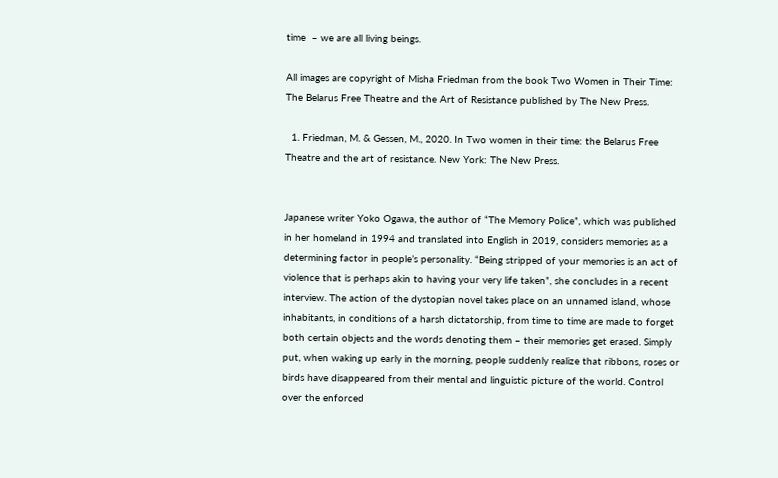time  – we are all living beings.

All images are copyright of Misha Friedman from the book Two Women in Their Time: The Belarus Free Theatre and the Art of Resistance published by The New Press.

  1. Friedman, M. & Gessen, M., 2020. In Two women in their time: the Belarus Free Theatre and the art of resistance. New York: The New Press.


Japanese writer Yoko Ogawa, the author of “The Memory Police”, which was published in her homeland in 1994 and translated into English in 2019, considers memories as a determining factor in people’s personality. “Being stripped of your memories is an act of violence that is perhaps akin to having your very life taken”, she concludes in a recent interview. The action of the dystopian novel takes place on an unnamed island, whose inhabitants, in conditions of a harsh dictatorship, from time to time are made to forget both certain objects and the words denoting them – their memories get erased. Simply put, when waking up early in the morning, people suddenly realize that ribbons, roses or birds have disappeared from their mental and linguistic picture of the world. Control over the enforced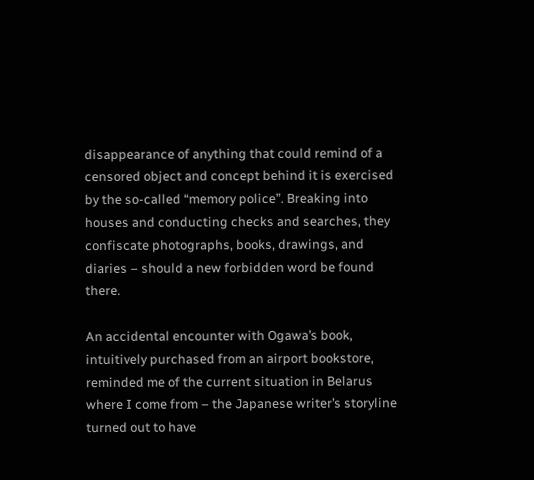disappearance of anything that could remind of a censored object and concept behind it is exercised by the so-called “memory police”. Breaking into houses and conducting checks and searches, they confiscate photographs, books, drawings, and diaries – should a new forbidden word be found there.

An accidental encounter with Ogawa’s book, intuitively purchased from an airport bookstore, reminded me of the current situation in Belarus where I come from – the Japanese writer’s storyline turned out to have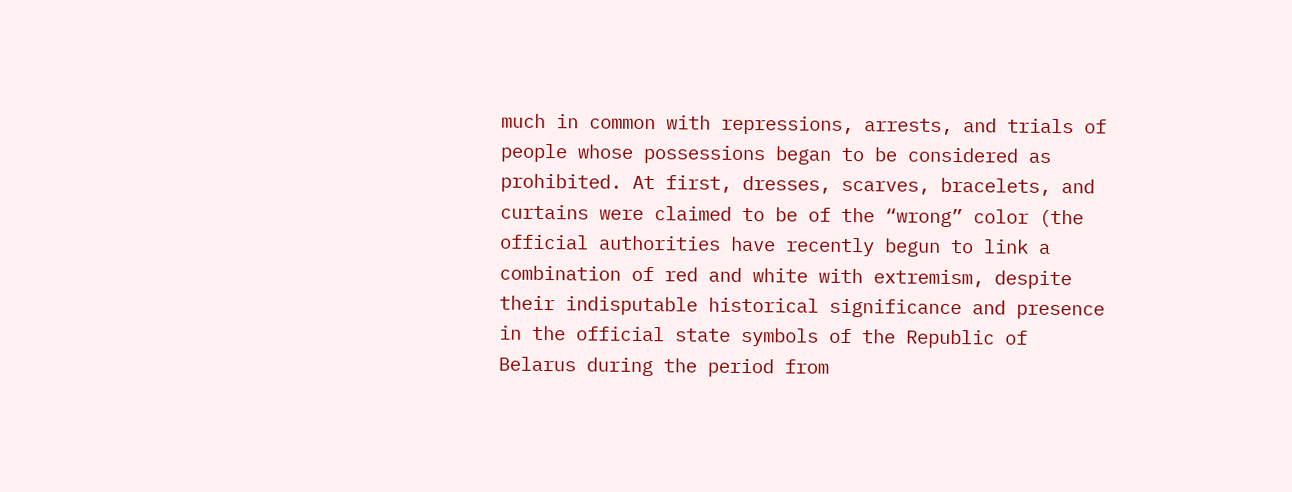much in common with repressions, arrests, and trials of people whose possessions began to be considered as prohibited. At first, dresses, scarves, bracelets, and curtains were claimed to be of the “wrong” color (the official authorities have recently begun to link a combination of red and white with extremism, despite their indisputable historical significance and presence in the official state symbols of the Republic of Belarus during the period from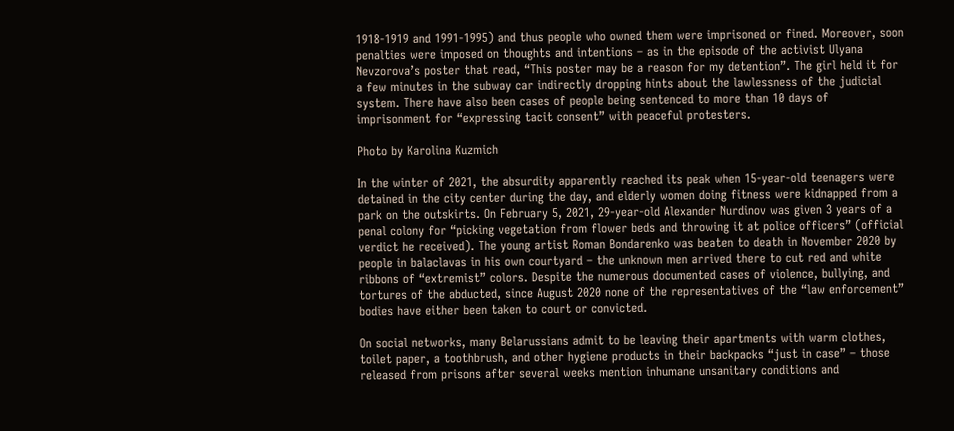1918-1919 and 1991-1995) and thus people who owned them were imprisoned or fined. Moreover, soon penalties were imposed on thoughts and intentions – as in the episode of the activist Ulyana Nevzorova’s poster that read, “This poster may be a reason for my detention”. The girl held it for a few minutes in the subway car indirectly dropping hints about the lawlessness of the judicial system. There have also been cases of people being sentenced to more than 10 days of imprisonment for “expressing tacit consent” with peaceful protesters.

Photo by Karolina Kuzmich

In the winter of 2021, the absurdity apparently reached its peak when 15-year-old teenagers were detained in the city center during the day, and elderly women doing fitness were kidnapped from a park on the outskirts. On February 5, 2021, 29-year-old Alexander Nurdinov was given 3 years of a penal colony for “picking vegetation from flower beds and throwing it at police officers” (official verdict he received). The young artist Roman Bondarenko was beaten to death in November 2020 by people in balaclavas in his own courtyard – the unknown men arrived there to cut red and white ribbons of “extremist” colors. Despite the numerous documented cases of violence, bullying, and tortures of the abducted, since August 2020 none of the representatives of the “law enforcement” bodies have either been taken to court or convicted.

On social networks, many Belarussians admit to be leaving their apartments with warm clothes, toilet paper, a toothbrush, and other hygiene products in their backpacks “just in case” – those released from prisons after several weeks mention inhumane unsanitary conditions and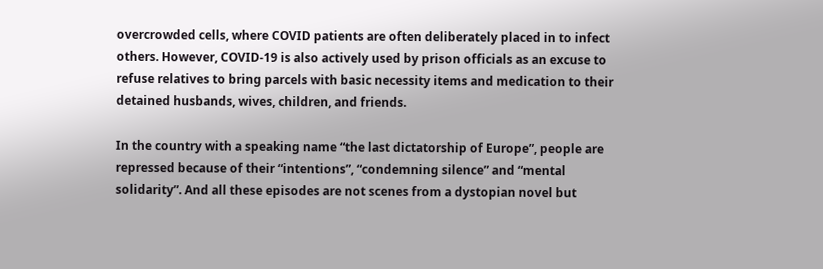overcrowded cells, where COVID patients are often deliberately placed in to infect others. However, COVID-19 is also actively used by prison officials as an excuse to refuse relatives to bring parcels with basic necessity items and medication to their detained husbands, wives, children, and friends.

In the country with a speaking name “the last dictatorship of Europe”, people are repressed because of their “intentions”, “condemning silence” and “mental solidarity”. And all these episodes are not scenes from a dystopian novel but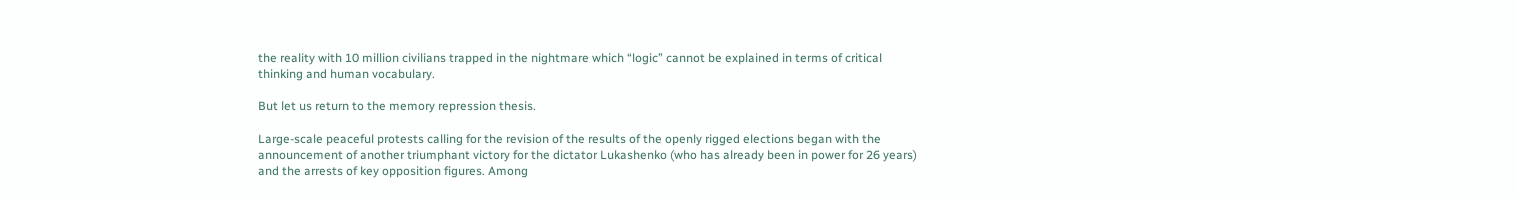the reality with 10 million civilians trapped in the nightmare which “logic” cannot be explained in terms of critical thinking and human vocabulary.

But let us return to the memory repression thesis.

Large-scale peaceful protests calling for the revision of the results of the openly rigged elections began with the announcement of another triumphant victory for the dictator Lukashenko (who has already been in power for 26 years) and the arrests of key opposition figures. Among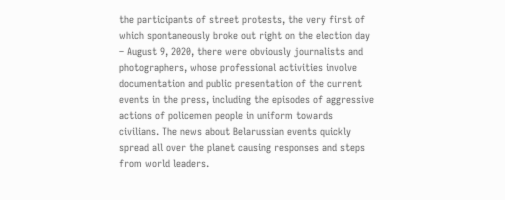the participants of street protests, the very first of which spontaneously broke out right on the election day – August 9, 2020, there were obviously journalists and photographers, whose professional activities involve documentation and public presentation of the current events in the press, including the episodes of aggressive actions of policemen people in uniform towards civilians. The news about Belarussian events quickly spread all over the planet causing responses and steps from world leaders.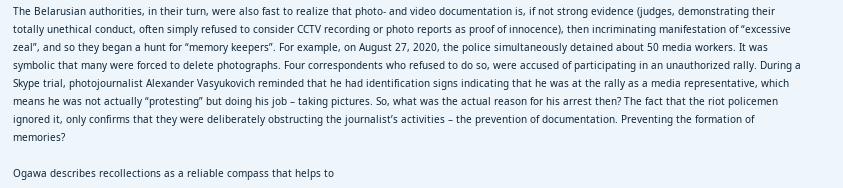The Belarusian authorities, in their turn, were also fast to realize that photo- and video documentation is, if not strong evidence (judges, demonstrating their totally unethical conduct, often simply refused to consider CCTV recording or photo reports as proof of innocence), then incriminating manifestation of “excessive zeal”, and so they began a hunt for “memory keepers”. For example, on August 27, 2020, the police simultaneously detained about 50 media workers. It was symbolic that many were forced to delete photographs. Four correspondents who refused to do so, were accused of participating in an unauthorized rally. During a Skype trial, photojournalist Alexander Vasyukovich reminded that he had identification signs indicating that he was at the rally as a media representative, which means he was not actually “protesting” but doing his job – taking pictures. So, what was the actual reason for his arrest then? The fact that the riot policemen ignored it, only confirms that they were deliberately obstructing the journalist’s activities – the prevention of documentation. Preventing the formation of memories?

Ogawa describes recollections as a reliable compass that helps to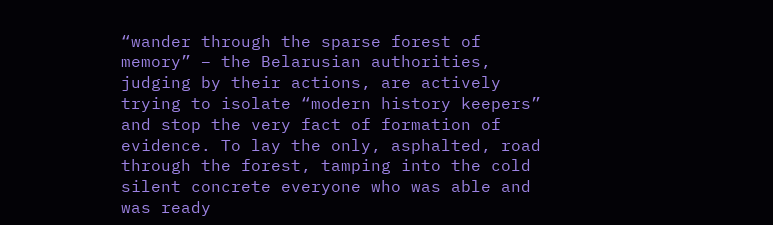“wander through the sparse forest of memory” – the Belarusian authorities, judging by their actions, are actively trying to isolate “modern history keepers” and stop the very fact of formation of evidence. To lay the only, asphalted, road through the forest, tamping into the cold silent concrete everyone who was able and was ready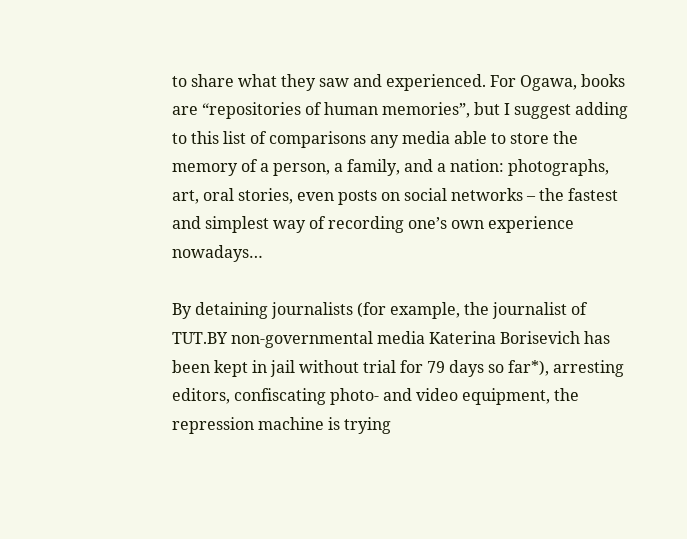to share what they saw and experienced. For Ogawa, books are “repositories of human memories”, but I suggest adding to this list of comparisons any media able to store the memory of a person, a family, and a nation: photographs, art, oral stories, even posts on social networks – the fastest and simplest way of recording one’s own experience nowadays…

By detaining journalists (for example, the journalist of TUT.BY non-governmental media Katerina Borisevich has been kept in jail without trial for 79 days so far*), arresting editors, confiscating photo- and video equipment, the repression machine is trying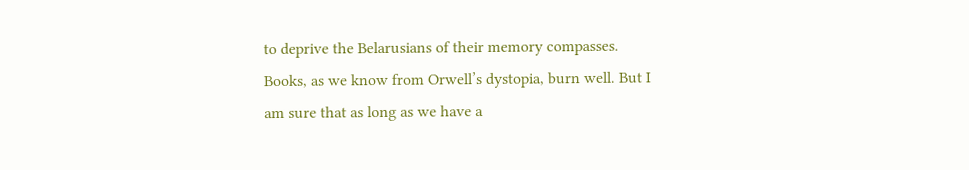to deprive the Belarusians of their memory compasses. Books, as we know from Orwell’s dystopia, burn well. But I am sure that as long as we have a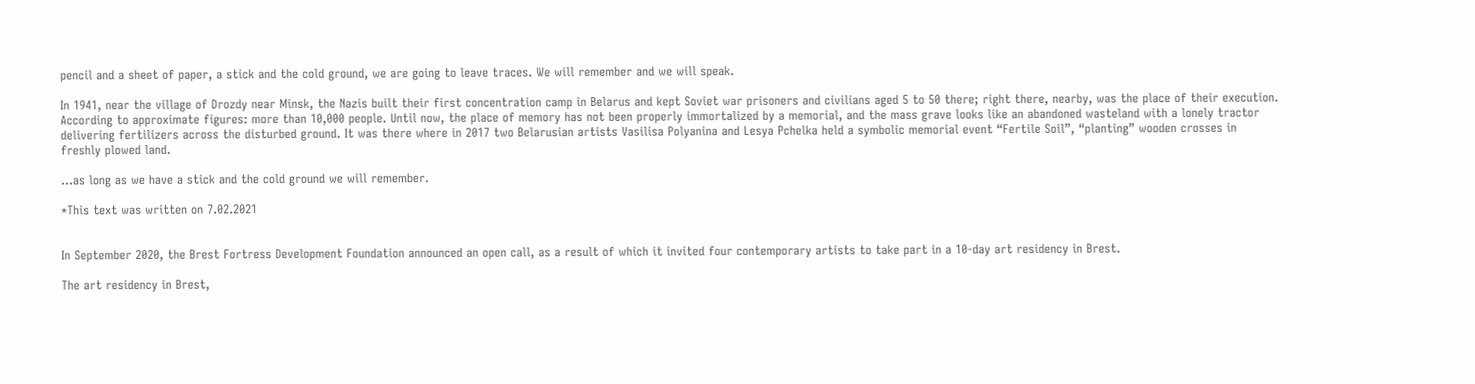pencil and a sheet of paper, a stick and the cold ground, we are going to leave traces. We will remember and we will speak.

In 1941, near the village of Drozdy near Minsk, the Nazis built their first concentration camp in Belarus and kept Soviet war prisoners and civilians aged 5 to 50 there; right there, nearby, was the place of their execution. According to approximate figures: more than 10,000 people. Until now, the place of memory has not been properly immortalized by a memorial, and the mass grave looks like an abandoned wasteland with a lonely tractor delivering fertilizers across the disturbed ground. It was there where in 2017 two Belarusian artists Vasilisa Polyanina and Lesya Pchelka held a symbolic memorial event “Fertile Soil”, “planting” wooden crosses in freshly plowed land.

…as long as we have a stick and the cold ground we will remember.

*This text was written on 7.02.2021


In September 2020, the Brest Fortress Development Foundation announced an open call, as a result of which it invited four contemporary artists to take part in a 10-day art residency in Brest.

The art residency in Brest,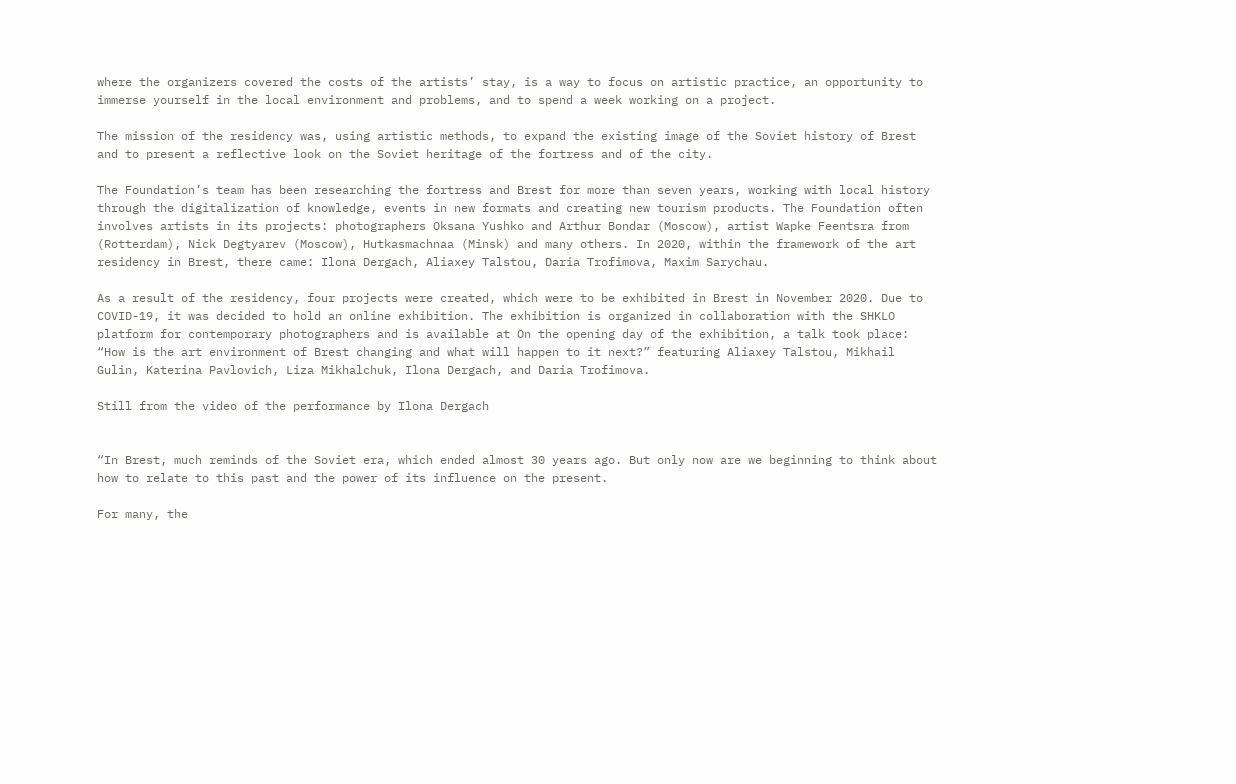where the organizers covered the costs of the artists’ stay, is a way to focus on artistic practice, an opportunity to immerse yourself in the local environment and problems, and to spend a week working on a project.

The mission of the residency was, using artistic methods, to expand the existing image of the Soviet history of Brest and to present a reflective look on the Soviet heritage of the fortress and of the city.

The Foundation’s team has been researching the fortress and Brest for more than seven years, working with local history through the digitalization of knowledge, events in new formats and creating new tourism products. The Foundation often involves artists in its projects: photographers Oksana Yushko and Arthur Bondar (Moscow), artist Wapke Feentsra from (Rotterdam), Nick Degtyarev (Moscow), Hutkasmachnaa (Minsk) and many others. In 2020, within the framework of the art residency in Brest, there came: Ilona Dergach, Aliaxey Talstou, Daria Trofimova, Maxim Sarychau.

As a result of the residency, four projects were created, which were to be exhibited in Brest in November 2020. Due to COVID-19, it was decided to hold an online exhibition. The exhibition is organized in collaboration with the SHKLO platform for contemporary photographers and is available at On the opening day of the exhibition, a talk took place: “How is the art environment of Brest changing and what will happen to it next?” featuring Aliaxey Talstou, Mikhail Gulin, Katerina Pavlovich, Liza Mikhalchuk, Ilona Dergach, and Daria Trofimova.

Still from the video of the performance by Ilona Dergach


“In Brest, much reminds of the Soviet era, which ended almost 30 years ago. But only now are we beginning to think about how to relate to this past and the power of its influence on the present.

For many, the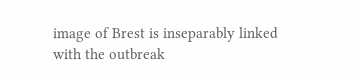image of Brest is inseparably linked with the outbreak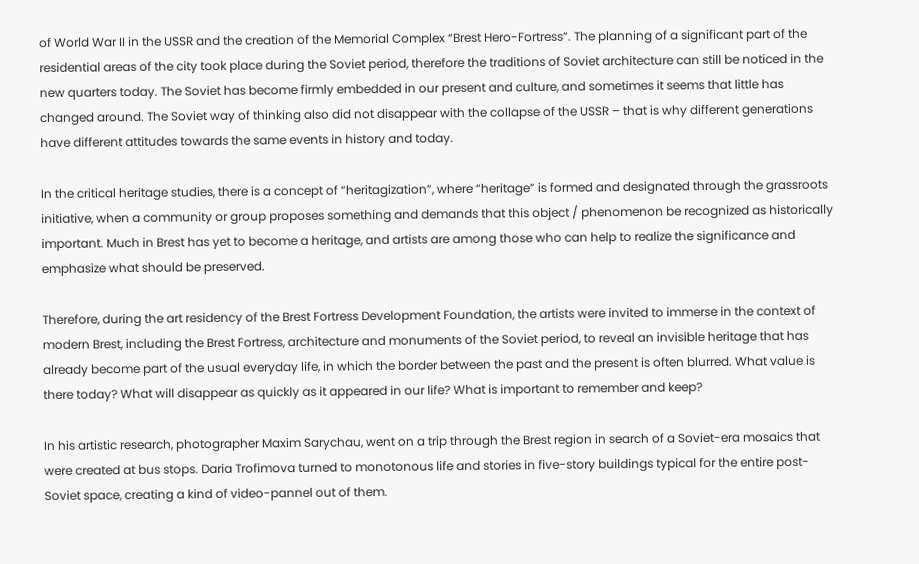of World War II in the USSR and the creation of the Memorial Complex “Brest Hero-Fortress”. The planning of a significant part of the residential areas of the city took place during the Soviet period, therefore the traditions of Soviet architecture can still be noticed in the new quarters today. The Soviet has become firmly embedded in our present and culture, and sometimes it seems that little has changed around. The Soviet way of thinking also did not disappear with the collapse of the USSR – that is why different generations have different attitudes towards the same events in history and today.

In the critical heritage studies, there is a concept of “heritagization”, where “heritage” is formed and designated through the grassroots initiative, when a community or group proposes something and demands that this object / phenomenon be recognized as historically important. Much in Brest has yet to become a heritage, and artists are among those who can help to realize the significance and emphasize what should be preserved.

Therefore, during the art residency of the Brest Fortress Development Foundation, the artists were invited to immerse in the context of modern Brest, including the Brest Fortress, architecture and monuments of the Soviet period, to reveal an invisible heritage that has already become part of the usual everyday life, in which the border between the past and the present is often blurred. What value is there today? What will disappear as quickly as it appeared in our life? What is important to remember and keep?

In his artistic research, photographer Maxim Sarychau, went on a trip through the Brest region in search of a Soviet-era mosaics that were created at bus stops. Daria Trofimova turned to monotonous life and stories in five-story buildings typical for the entire post-Soviet space, creating a kind of video-pannel out of them.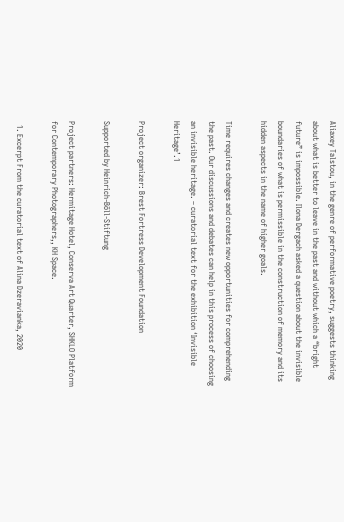Aliaxey Talstou, in the genre of performative poetry, suggests thinking about what is better to leave in the past and without which a “bright future” is impossible. Ilona Dergach asked a question about the invisible boundaries of what is permissible in the construction of memory and its hidden aspects in the name of higher goals.

Time requires changes and creates new opportunities for comprehending the past. Our discussions and debates can help in this process of choosing an invisible heritage. – curatorial text for the exhibition ‘Invisible Heritage’.1

Project organizer: Brest Fortress Development Foundation

Supported by Heinrich-Böll-Stiftung

Project partners: Hermitage Hotel, Conserva Art Quarter, SHKLO Platform for Contemporary Photographers,, KH Space.

  1. Excerpt From the curatorial text of Alina Dzeravianka, 2020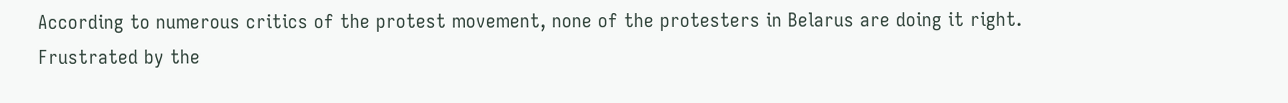According to numerous critics of the protest movement, none of the protesters in Belarus are doing it right. Frustrated by the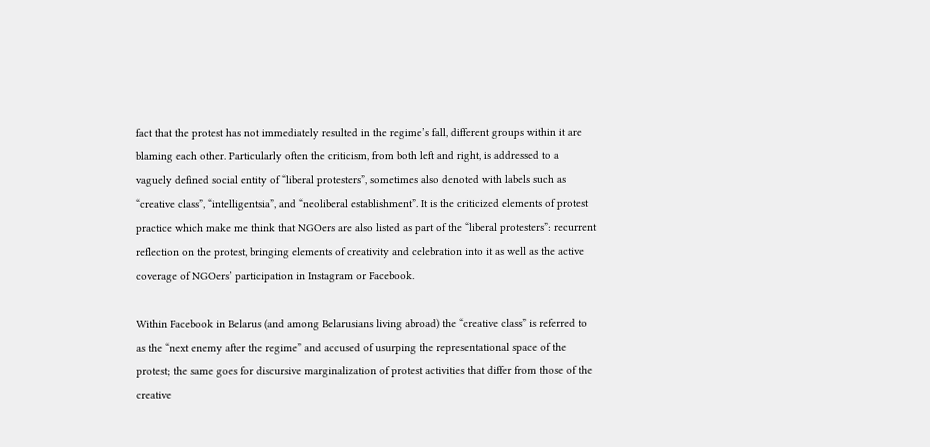fact that the protest has not immediately resulted in the regime’s fall, different groups within it are blaming each other. Particularly often the criticism, from both left and right, is addressed to a vaguely defined social entity of “liberal protesters”, sometimes also denoted with labels such as “creative class”, “intelligentsia”, and “neoliberal establishment”. It is the criticized elements of protest practice which make me think that NGOers are also listed as part of the “liberal protesters”: recurrent reflection on the protest, bringing elements of creativity and celebration into it as well as the active coverage of NGOers’ participation in Instagram or Facebook.

Within Facebook in Belarus (and among Belarusians living abroad) the “creative class” is referred to as the “next enemy after the regime” and accused of usurping the representational space of the protest; the same goes for discursive marginalization of protest activities that differ from those of the creative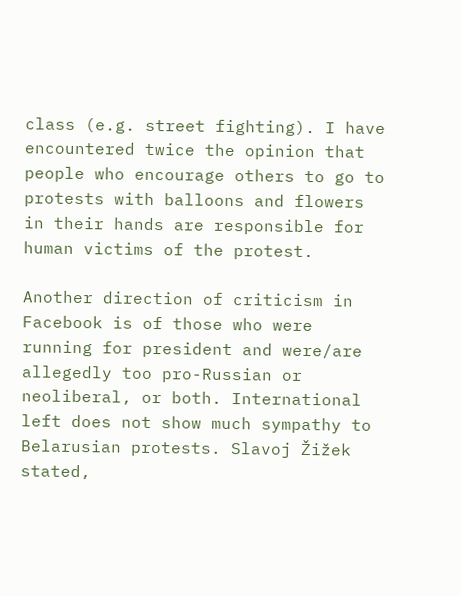class (e.g. street fighting). I have encountered twice the opinion that people who encourage others to go to protests with balloons and flowers in their hands are responsible for human victims of the protest.

Another direction of criticism in Facebook is of those who were running for president and were/are allegedly too pro-Russian or neoliberal, or both. International left does not show much sympathy to Belarusian protests. Slavoj Žižek stated,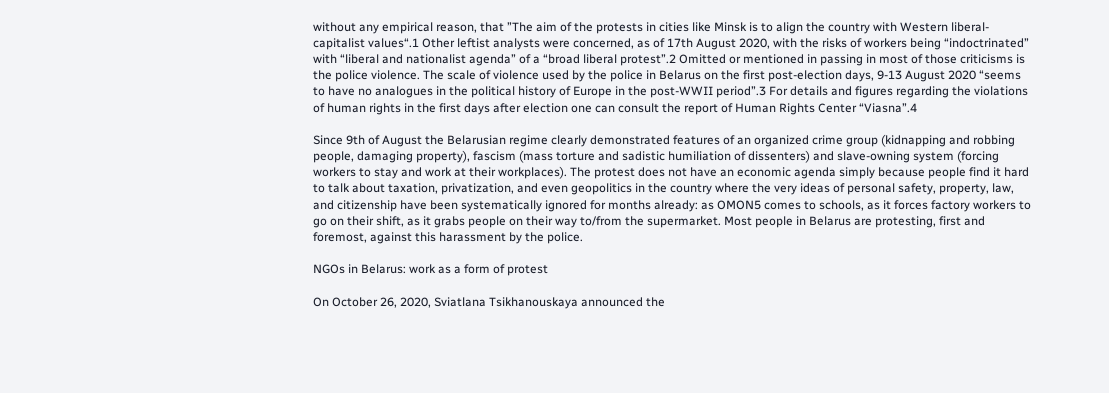without any empirical reason, that ”The aim of the protests in cities like Minsk is to align the country with Western liberal-capitalist values“.1 Other leftist analysts were concerned, as of 17th August 2020, with the risks of workers being “indoctrinated” with “liberal and nationalist agenda” of a “broad liberal protest”.2 Omitted or mentioned in passing in most of those criticisms is the police violence. The scale of violence used by the police in Belarus on the first post-election days, 9-13 August 2020 “seems to have no analogues in the political history of Europe in the post-WWII period”.3 For details and figures regarding the violations of human rights in the first days after election one can consult the report of Human Rights Center “Viasna”.4

Since 9th of August the Belarusian regime clearly demonstrated features of an organized crime group (kidnapping and robbing people, damaging property), fascism (mass torture and sadistic humiliation of dissenters) and slave-owning system (forcing workers to stay and work at their workplaces). The protest does not have an economic agenda simply because people find it hard to talk about taxation, privatization, and even geopolitics in the country where the very ideas of personal safety, property, law, and citizenship have been systematically ignored for months already: as OMON5 comes to schools, as it forces factory workers to go on their shift, as it grabs people on their way to/from the supermarket. Most people in Belarus are protesting, first and foremost, against this harassment by the police.

NGOs in Belarus: work as a form of protest

On October 26, 2020, Sviatlana Tsikhanouskaya announced the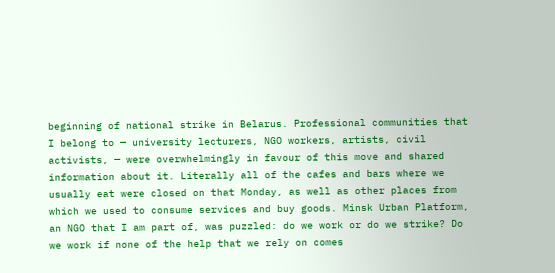beginning of national strike in Belarus. Professional communities that I belong to — university lecturers, NGO workers, artists, civil activists, — were overwhelmingly in favour of this move and shared information about it. Literally all of the cafes and bars where we usually eat were closed on that Monday, as well as other places from which we used to consume services and buy goods. Minsk Urban Platform, an NGO that I am part of, was puzzled: do we work or do we strike? Do we work if none of the help that we rely on comes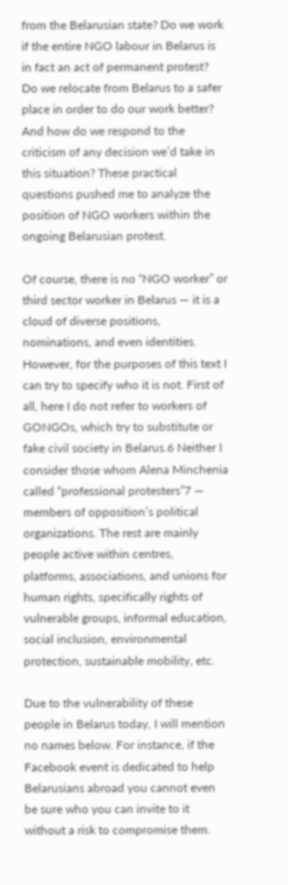from the Belarusian state? Do we work if the entire NGO labour in Belarus is in fact an act of permanent protest? Do we relocate from Belarus to a safer place in order to do our work better? And how do we respond to the criticism of any decision we’d take in this situation? These practical questions pushed me to analyze the position of NGO workers within the ongoing Belarusian protest.

Of course, there is no “NGO worker” or third sector worker in Belarus — it is a cloud of diverse positions, nominations, and even identities. However, for the purposes of this text I can try to specify who it is not. First of all, here I do not refer to workers of GONGOs, which try to substitute or fake civil society in Belarus.6 Neither I consider those whom Alena Minchenia called “professional protesters”7 — members of opposition’s political organizations. The rest are mainly people active within centres, platforms, associations, and unions for human rights, specifically rights of vulnerable groups, informal education, social inclusion, environmental protection, sustainable mobility, etc.

Due to the vulnerability of these people in Belarus today, I will mention no names below. For instance, if the Facebook event is dedicated to help Belarusians abroad you cannot even be sure who you can invite to it without a risk to compromise them.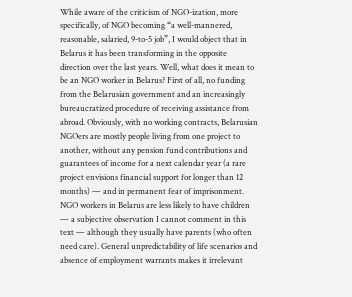While aware of the criticism of NGO-ization, more specifically, of NGO becoming “a well-mannered, reasonable, salaried, 9-to-5 job”, I would object that in Belarus it has been transforming in the opposite direction over the last years. Well, what does it mean to be an NGO worker in Belarus? First of all, no funding from the Belarusian government and an increasingly bureaucratized procedure of receiving assistance from abroad. Obviously, with no working contracts, Belarusian NGOers are mostly people living from one project to another, without any pension fund contributions and guarantees of income for a next calendar year (a rare project envisions financial support for longer than 12 months) — and in permanent fear of imprisonment. NGO workers in Belarus are less likely to have children — a subjective observation I cannot comment in this text — although they usually have parents (who often need care). General unpredictability of life scenarios and absence of employment warrants makes it irrelevant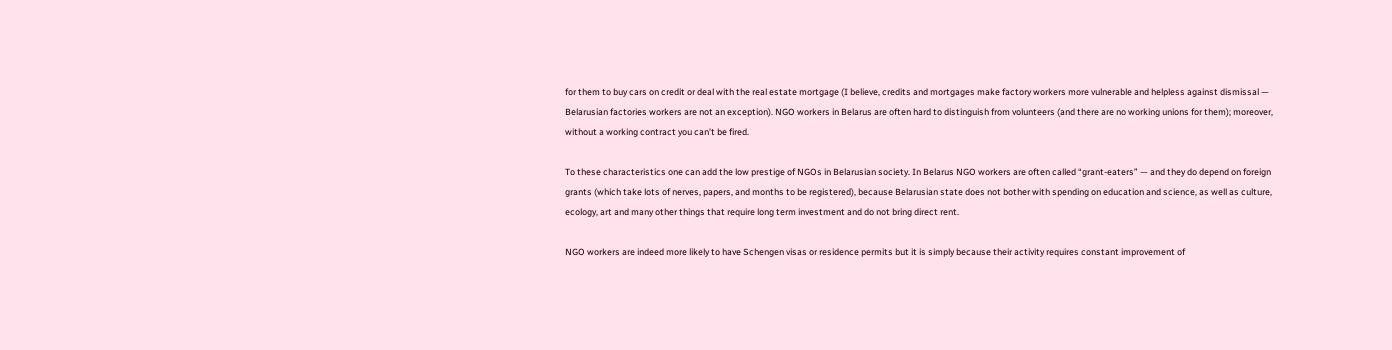for them to buy cars on credit or deal with the real estate mortgage (I believe, credits and mortgages make factory workers more vulnerable and helpless against dismissal — Belarusian factories workers are not an exception). NGO workers in Belarus are often hard to distinguish from volunteers (and there are no working unions for them); moreover, without a working contract you can’t be fired.

To these characteristics one can add the low prestige of NGOs in Belarusian society. In Belarus NGO workers are often called “grant-eaters” — and they do depend on foreign grants (which take lots of nerves, papers, and months to be registered), because Belarusian state does not bother with spending on education and science, as well as culture, ecology, art and many other things that require long term investment and do not bring direct rent.

NGO workers are indeed more likely to have Schengen visas or residence permits but it is simply because their activity requires constant improvement of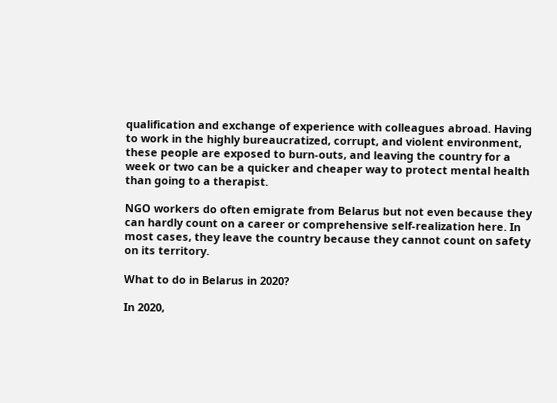qualification and exchange of experience with colleagues abroad. Having to work in the highly bureaucratized, corrupt, and violent environment, these people are exposed to burn-outs, and leaving the country for a week or two can be a quicker and cheaper way to protect mental health than going to a therapist.

NGO workers do often emigrate from Belarus but not even because they can hardly count on a career or comprehensive self-realization here. In most cases, they leave the country because they cannot count on safety on its territory.

What to do in Belarus in 2020?

In 2020,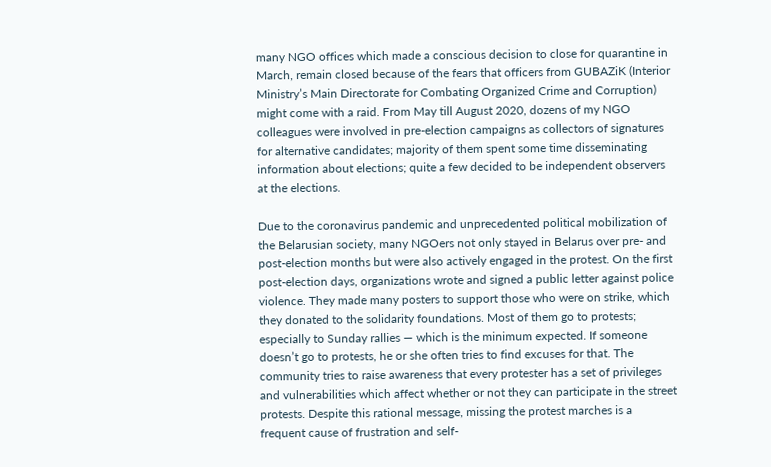many NGO offices which made a conscious decision to close for quarantine in March, remain closed because of the fears that officers from GUBAZiK (Interior Ministry’s Main Directorate for Combating Organized Crime and Corruption) might come with a raid. From May till August 2020, dozens of my NGO colleagues were involved in pre-election campaigns as collectors of signatures for alternative candidates; majority of them spent some time disseminating information about elections; quite a few decided to be independent observers at the elections.

Due to the coronavirus pandemic and unprecedented political mobilization of the Belarusian society, many NGOers not only stayed in Belarus over pre- and post-election months but were also actively engaged in the protest. On the first post-election days, organizations wrote and signed a public letter against police violence. They made many posters to support those who were on strike, which they donated to the solidarity foundations. Most of them go to protests; especially to Sunday rallies — which is the minimum expected. If someone doesn’t go to protests, he or she often tries to find excuses for that. The community tries to raise awareness that every protester has a set of privileges and vulnerabilities which affect whether or not they can participate in the street protests. Despite this rational message, missing the protest marches is a frequent cause of frustration and self-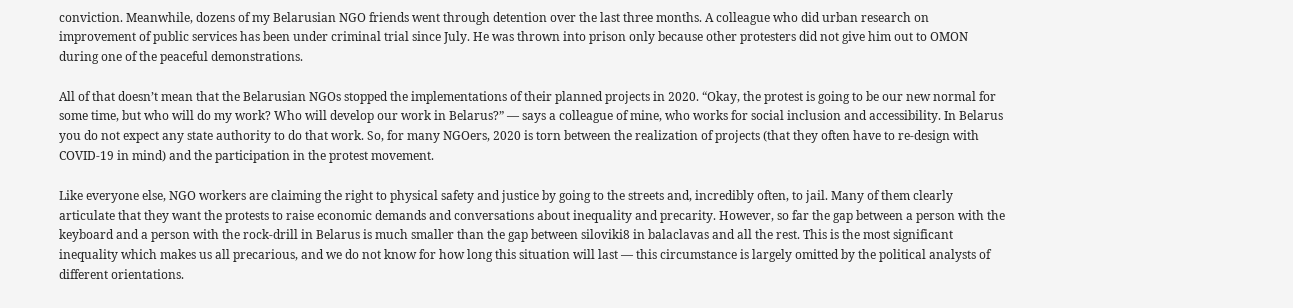conviction. Meanwhile, dozens of my Belarusian NGO friends went through detention over the last three months. A colleague who did urban research on improvement of public services has been under criminal trial since July. He was thrown into prison only because other protesters did not give him out to OMON during one of the peaceful demonstrations.

All of that doesn’t mean that the Belarusian NGOs stopped the implementations of their planned projects in 2020. “Okay, the protest is going to be our new normal for some time, but who will do my work? Who will develop our work in Belarus?” — says a colleague of mine, who works for social inclusion and accessibility. In Belarus you do not expect any state authority to do that work. So, for many NGOers, 2020 is torn between the realization of projects (that they often have to re-design with COVID-19 in mind) and the participation in the protest movement.

Like everyone else, NGO workers are claiming the right to physical safety and justice by going to the streets and, incredibly often, to jail. Many of them clearly articulate that they want the protests to raise economic demands and conversations about inequality and precarity. However, so far the gap between a person with the keyboard and a person with the rock-drill in Belarus is much smaller than the gap between siloviki8 in balaclavas and all the rest. This is the most significant inequality which makes us all precarious, and we do not know for how long this situation will last — this circumstance is largely omitted by the political analysts of different orientations.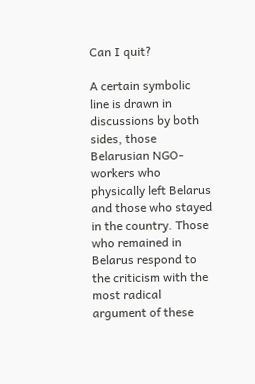Can I quit?

A certain symbolic line is drawn in discussions by both sides, those Belarusian NGO-workers who physically left Belarus and those who stayed in the country. Those who remained in Belarus respond to the criticism with the most radical argument of these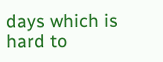days which is hard to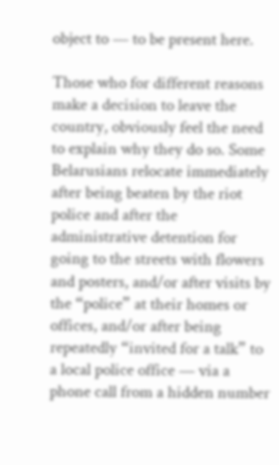object to — to be present here.

Those who for different reasons make a decision to leave the country, obviously feel the need to explain why they do so. Some Belarusians relocate immediately after being beaten by the riot police and after the administrative detention for going to the streets with flowers and posters, and/or after visits by the “police” at their homes or offices, and/or after being repeatedly “invited for a talk” to a local police office — via a phone call from a hidden number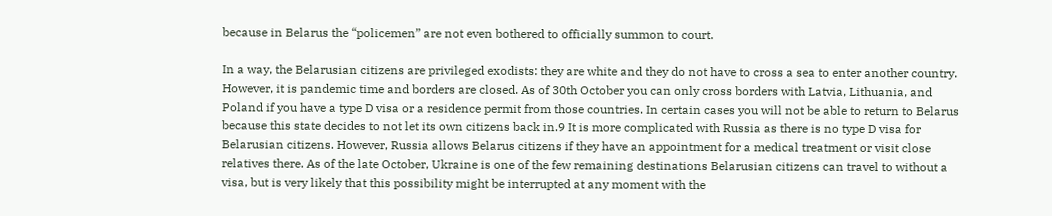because in Belarus the “policemen” are not even bothered to officially summon to court.

In a way, the Belarusian citizens are privileged exodists: they are white and they do not have to cross a sea to enter another country. However, it is pandemic time and borders are closed. As of 30th October you can only cross borders with Latvia, Lithuania, and Poland if you have a type D visa or a residence permit from those countries. In certain cases you will not be able to return to Belarus because this state decides to not let its own citizens back in.9 It is more complicated with Russia as there is no type D visa for Belarusian citizens. However, Russia allows Belarus citizens if they have an appointment for a medical treatment or visit close relatives there. As of the late October, Ukraine is one of the few remaining destinations Belarusian citizens can travel to without a visa, but is very likely that this possibility might be interrupted at any moment with the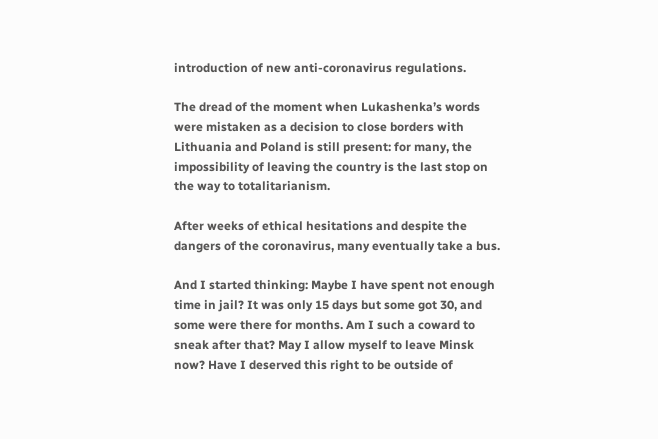introduction of new anti-coronavirus regulations.

The dread of the moment when Lukashenka’s words were mistaken as a decision to close borders with Lithuania and Poland is still present: for many, the impossibility of leaving the country is the last stop on the way to totalitarianism.

After weeks of ethical hesitations and despite the dangers of the coronavirus, many eventually take a bus.

And I started thinking: Maybe I have spent not enough time in jail? It was only 15 days but some got 30, and some were there for months. Am I such a coward to sneak after that? May I allow myself to leave Minsk now? Have I deserved this right to be outside of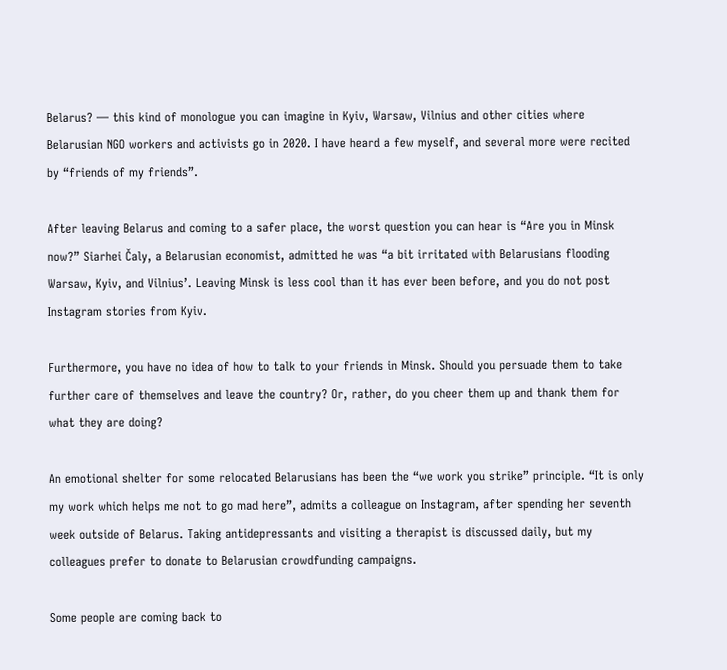Belarus? — this kind of monologue you can imagine in Kyiv, Warsaw, Vilnius and other cities where Belarusian NGO workers and activists go in 2020. I have heard a few myself, and several more were recited by “friends of my friends”.

After leaving Belarus and coming to a safer place, the worst question you can hear is “Are you in Minsk now?” Siarhei Čaly, a Belarusian economist, admitted he was “a bit irritated with Belarusians flooding Warsaw, Kyiv, and Vilnius’. Leaving Minsk is less cool than it has ever been before, and you do not post Instagram stories from Kyiv.

Furthermore, you have no idea of how to talk to your friends in Minsk. Should you persuade them to take further care of themselves and leave the country? Or, rather, do you cheer them up and thank them for what they are doing?

An emotional shelter for some relocated Belarusians has been the “we work you strike” principle. “It is only my work which helps me not to go mad here”, admits a colleague on Instagram, after spending her seventh week outside of Belarus. Taking antidepressants and visiting a therapist is discussed daily, but my colleagues prefer to donate to Belarusian crowdfunding campaigns.

Some people are coming back to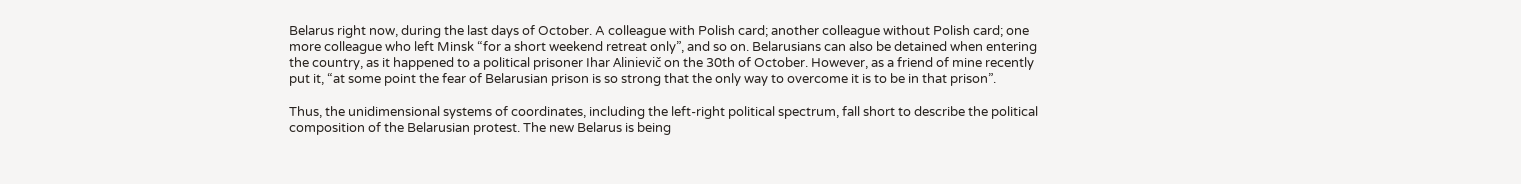Belarus right now, during the last days of October. A colleague with Polish card; another colleague without Polish card; one more colleague who left Minsk “for a short weekend retreat only”, and so on. Belarusians can also be detained when entering the country, as it happened to a political prisoner Ihar Alinievič on the 30th of October. However, as a friend of mine recently put it, “at some point the fear of Belarusian prison is so strong that the only way to overcome it is to be in that prison”.

Thus, the unidimensional systems of coordinates, including the left-right political spectrum, fall short to describe the political composition of the Belarusian protest. The new Belarus is being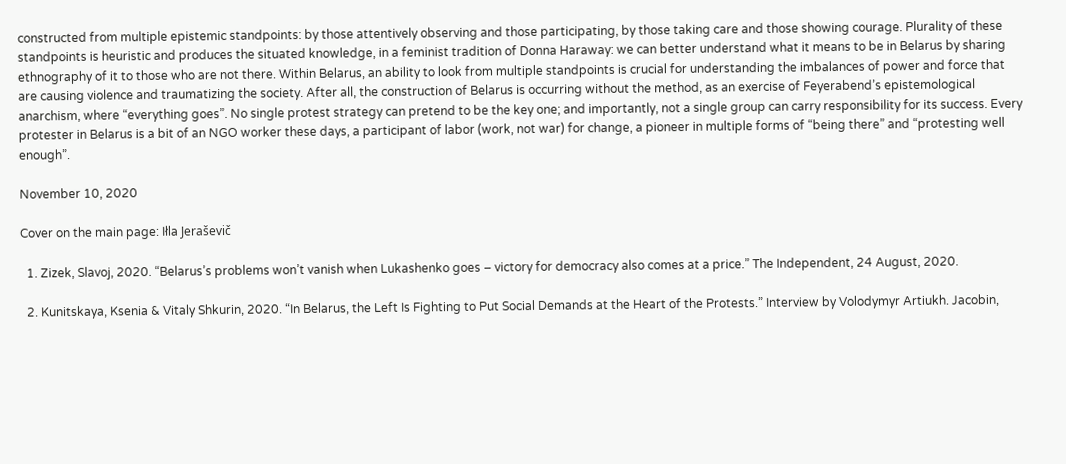constructed from multiple epistemic standpoints: by those attentively observing and those participating, by those taking care and those showing courage. Plurality of these standpoints is heuristic and produces the situated knowledge, in a feminist tradition of Donna Haraway: we can better understand what it means to be in Belarus by sharing ethnography of it to those who are not there. Within Belarus, an ability to look from multiple standpoints is crucial for understanding the imbalances of power and force that are causing violence and traumatizing the society. After all, the construction of Belarus is occurring without the method, as an exercise of Feyerabend’s epistemological anarchism, where “everything goes”. No single protest strategy can pretend to be the key one; and importantly, not a single group can carry responsibility for its success. Every protester in Belarus is a bit of an NGO worker these days, a participant of labor (work, not war) for change, a pioneer in multiple forms of “being there” and “protesting well enough”.

November 10, 2020

Cover on the main page: Iłla Jeraševič

  1. Zizek, Slavoj, 2020. “Belarus’s problems won’t vanish when Lukashenko goes – victory for democracy also comes at a price.” The Independent, 24 August, 2020.

  2. Kunitskaya, Ksenia & Vitaly Shkurin, 2020. “In Belarus, the Left Is Fighting to Put Social Demands at the Heart of the Protests.” Interview by Volodymyr Artiukh. Jacobin,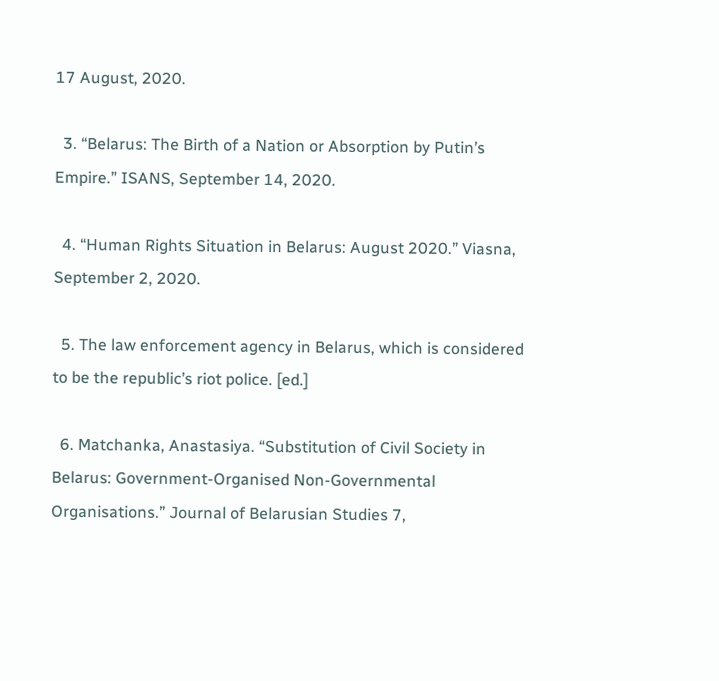17 August, 2020.

  3. “Belarus: The Birth of a Nation or Absorption by Putin’s Empire.” ISANS, September 14, 2020.

  4. “Human Rights Situation in Belarus: August 2020.” Viasna, September 2, 2020.

  5. The law enforcement agency in Belarus, which is considered to be the republic’s riot police. [ed.]

  6. Matchanka, Anastasiya. “Substitution of Civil Society in Belarus: Government-Organised Non-Governmental Organisations.” Journal of Belarusian Studies 7,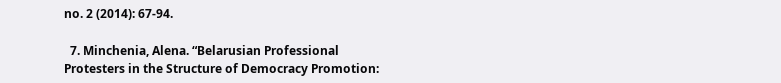no. 2 (2014): 67-94.

  7. Minchenia, Alena. “Belarusian Professional Protesters in the Structure of Democracy Promotion: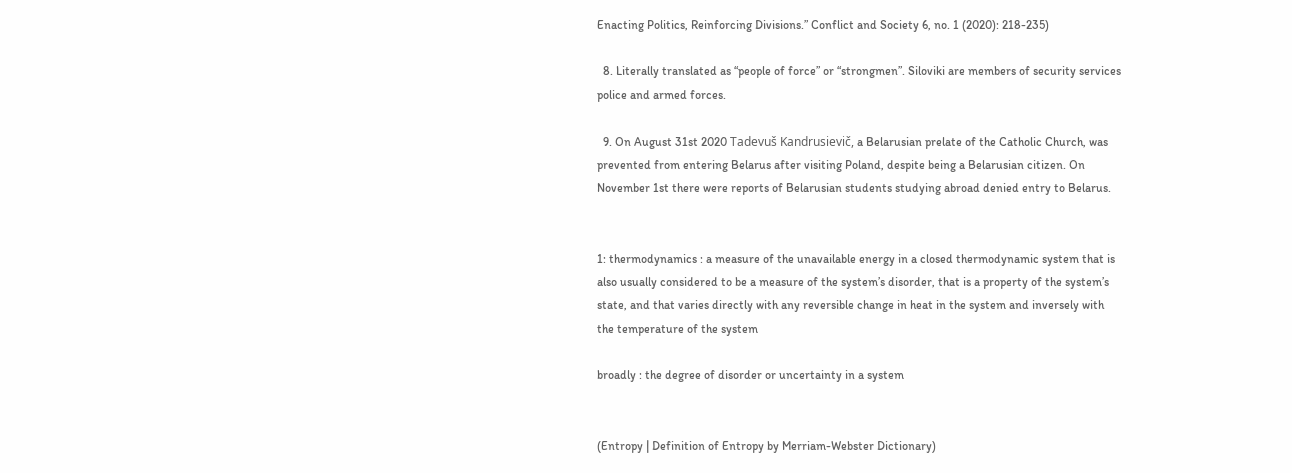Enacting Politics, Reinforcing Divisions.” Conflict and Society 6, no. 1 (2020): 218-235)

  8. Literally translated as “people of force” or “strongmen”. Siloviki are members of security services police and armed forces.

  9. On August 31st 2020 Tadevuš Kandrusievič, a Belarusian prelate of the Catholic Church, was prevented from entering Belarus after visiting Poland, despite being a Belarusian citizen. On November 1st there were reports of Belarusian students studying abroad denied entry to Belarus.


1: thermodynamics : a measure of the unavailable energy in a closed thermodynamic system that is also usually considered to be a measure of the system’s disorder, that is a property of the system’s state, and that varies directly with any reversible change in heat in the system and inversely with the temperature of the system

broadly : the degree of disorder or uncertainty in a system


(Entropy | Definition of Entropy by Merriam-Webster Dictionary)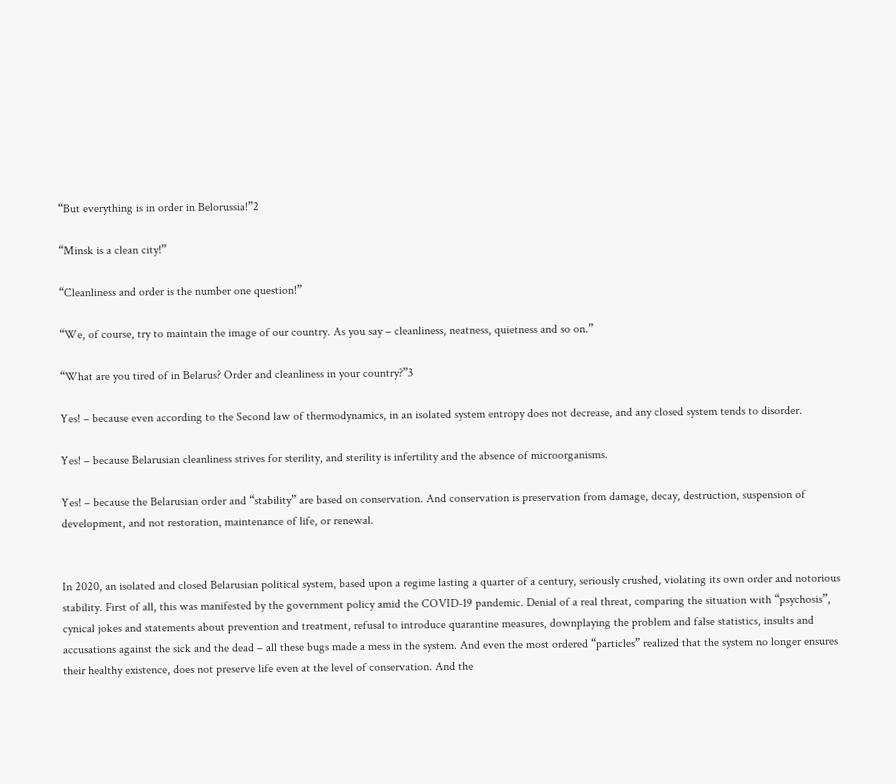“But everything is in order in Belorussia!”2

“Minsk is a clean city!”

“Cleanliness and order is the number one question!”

“We, of course, try to maintain the image of our country. As you say – cleanliness, neatness, quietness and so on.”

“What are you tired of in Belarus? Order and cleanliness in your country?”3

Yes! – because even according to the Second law of thermodynamics, in an isolated system entropy does not decrease, and any closed system tends to disorder.

Yes! – because Belarusian cleanliness strives for sterility, and sterility is infertility and the absence of microorganisms.

Yes! – because the Belarusian order and “stability” are based on conservation. And conservation is preservation from damage, decay, destruction, suspension of development, and not restoration, maintenance of life, or renewal.


In 2020, an isolated and closed Belarusian political system, based upon a regime lasting a quarter of a century, seriously crushed, violating its own order and notorious stability. First of all, this was manifested by the government policy amid the COVID-19 pandemic. Denial of a real threat, comparing the situation with “psychosis”, cynical jokes and statements about prevention and treatment, refusal to introduce quarantine measures, downplaying the problem and false statistics, insults and accusations against the sick and the dead – all these bugs made a mess in the system. And even the most ordered “particles” realized that the system no longer ensures their healthy existence, does not preserve life even at the level of conservation. And the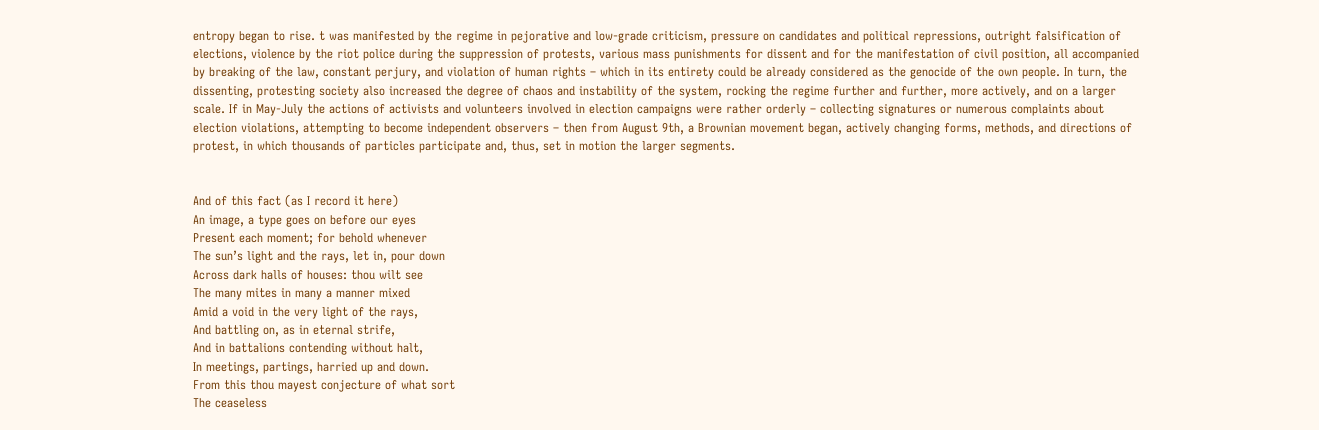entropy began to rise. t was manifested by the regime in pejorative and low-grade criticism, pressure on candidates and political repressions, outright falsification of elections, violence by the riot police during the suppression of protests, various mass punishments for dissent and for the manifestation of civil position, all accompanied by breaking of the law, constant perjury, and violation of human rights – which in its entirety could be already considered as the genocide of the own people. In turn, the dissenting, protesting society also increased the degree of chaos and instability of the system, rocking the regime further and further, more actively, and on a larger scale. If in May-July the actions of activists and volunteers involved in election campaigns were rather orderly – collecting signatures or numerous complaints about election violations, attempting to become independent observers – then from August 9th, a Brownian movement began, actively changing forms, methods, and directions of protest, in which thousands of particles participate and, thus, set in motion the larger segments.


And of this fact (as I record it here)
An image, a type goes on before our eyes
Present each moment; for behold whenever
The sun’s light and the rays, let in, pour down
Across dark halls of houses: thou wilt see
The many mites in many a manner mixed
Amid a void in the very light of the rays,
And battling on, as in eternal strife,
And in battalions contending without halt,
In meetings, partings, harried up and down.
From this thou mayest conjecture of what sort
The ceaseless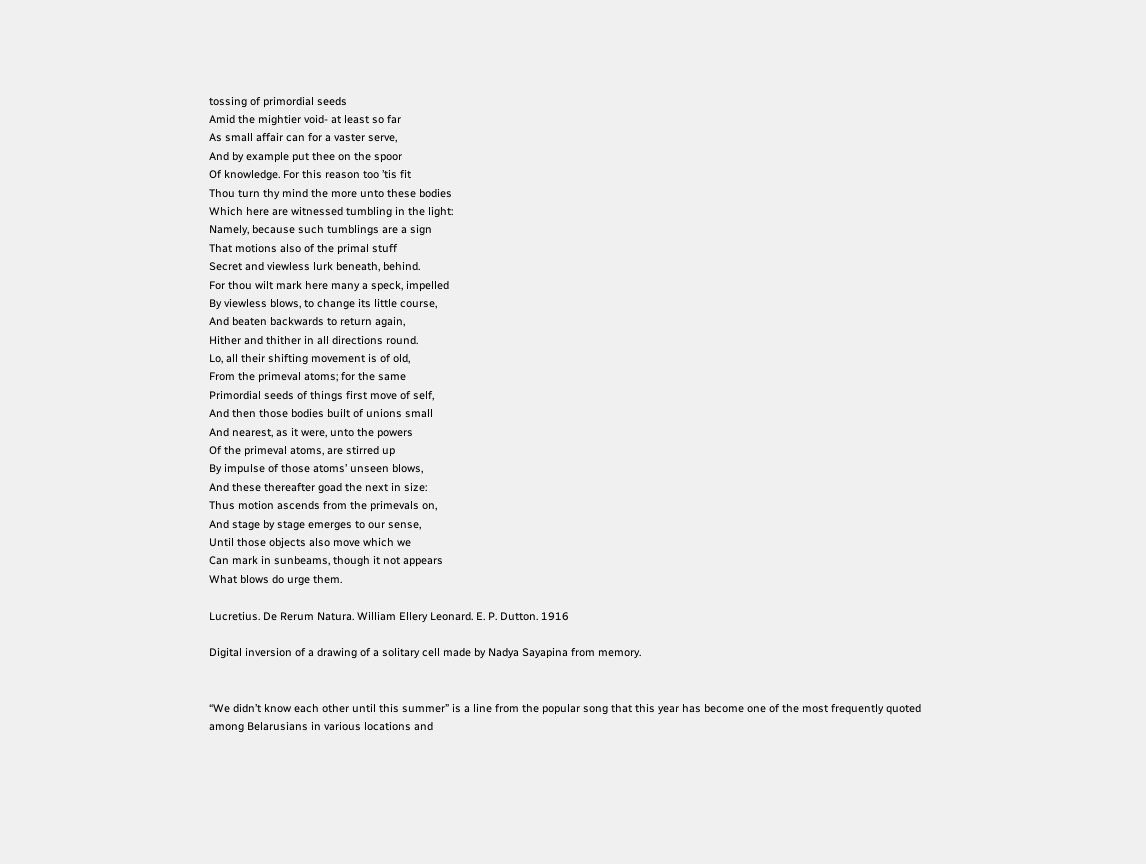tossing of primordial seeds
Amid the mightier void- at least so far
As small affair can for a vaster serve,
And by example put thee on the spoor
Of knowledge. For this reason too ’tis fit
Thou turn thy mind the more unto these bodies
Which here are witnessed tumbling in the light:
Namely, because such tumblings are a sign
That motions also of the primal stuff
Secret and viewless lurk beneath, behind.
For thou wilt mark here many a speck, impelled
By viewless blows, to change its little course,
And beaten backwards to return again,
Hither and thither in all directions round.
Lo, all their shifting movement is of old,
From the primeval atoms; for the same
Primordial seeds of things first move of self,
And then those bodies built of unions small
And nearest, as it were, unto the powers
Of the primeval atoms, are stirred up
By impulse of those atoms’ unseen blows,
And these thereafter goad the next in size:
Thus motion ascends from the primevals on,
And stage by stage emerges to our sense,
Until those objects also move which we
Can mark in sunbeams, though it not appears
What blows do urge them.

Lucretius. De Rerum Natura. William Ellery Leonard. E. P. Dutton. 1916

Digital inversion of a drawing of a solitary cell made by Nadya Sayapina from memory.


“We didn’t know each other until this summer” is a line from the popular song that this year has become one of the most frequently quoted among Belarusians in various locations and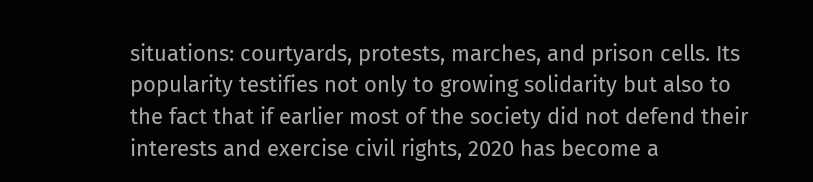situations: courtyards, protests, marches, and prison cells. Its popularity testifies not only to growing solidarity but also to the fact that if earlier most of the society did not defend their interests and exercise civil rights, 2020 has become a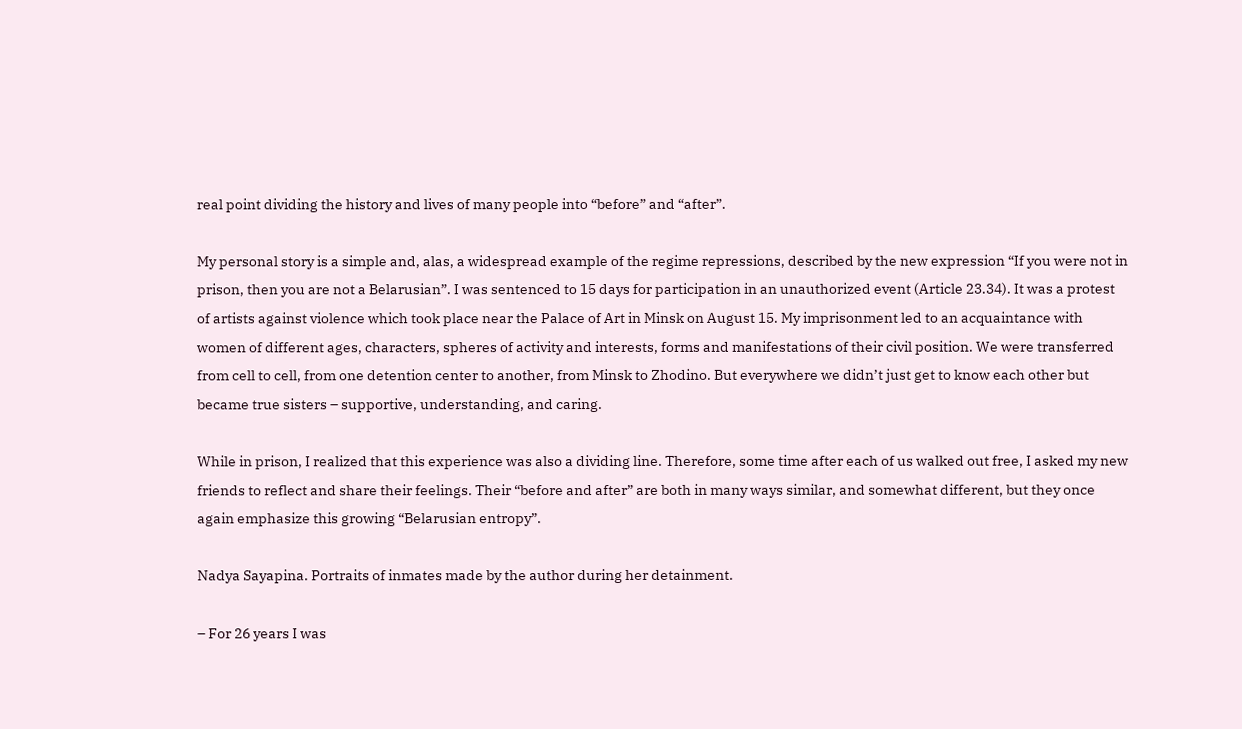real point dividing the history and lives of many people into “before” and “after”.

My personal story is a simple and, alas, a widespread example of the regime repressions, described by the new expression “If you were not in prison, then you are not a Belarusian”. I was sentenced to 15 days for participation in an unauthorized event (Article 23.34). It was a protest of artists against violence which took place near the Palace of Art in Minsk on August 15. My imprisonment led to an acquaintance with women of different ages, characters, spheres of activity and interests, forms and manifestations of their civil position. We were transferred from cell to cell, from one detention center to another, from Minsk to Zhodino. But everywhere we didn’t just get to know each other but became true sisters – supportive, understanding, and caring.

While in prison, I realized that this experience was also a dividing line. Therefore, some time after each of us walked out free, I asked my new friends to reflect and share their feelings. Their “before and after” are both in many ways similar, and somewhat different, but they once again emphasize this growing “Belarusian entropy”.

Nadya Sayapina. Portraits of inmates made by the author during her detainment.

– For 26 years I was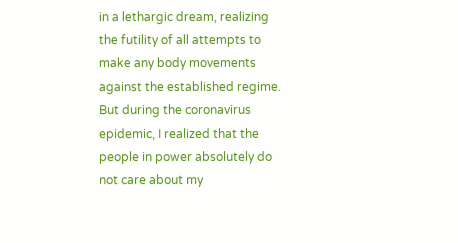in a lethargic dream, realizing the futility of all attempts to make any body movements against the established regime. But during the coronavirus epidemic, I realized that the people in power absolutely do not care about my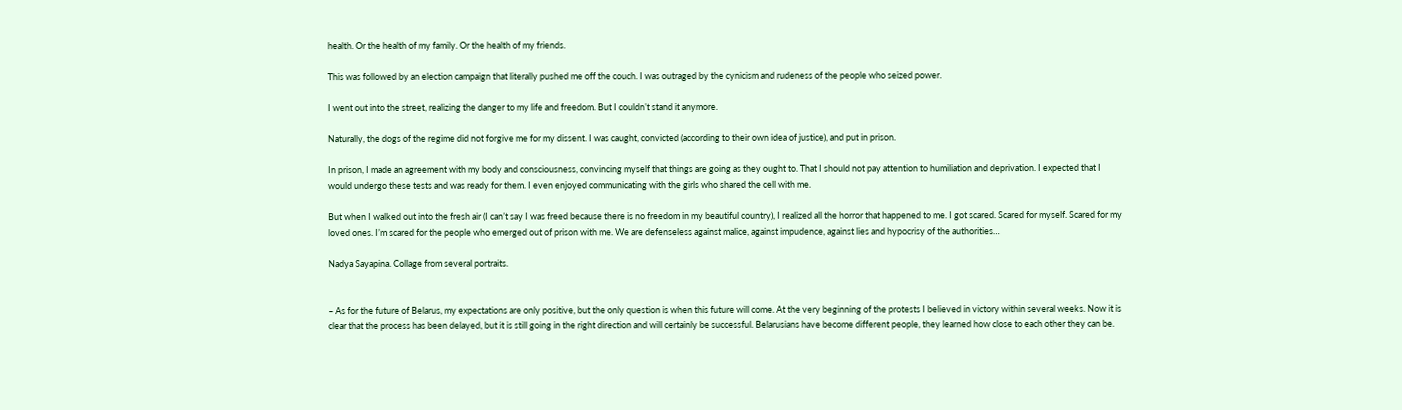health. Or the health of my family. Or the health of my friends.

This was followed by an election campaign that literally pushed me off the couch. I was outraged by the cynicism and rudeness of the people who seized power.

I went out into the street, realizing the danger to my life and freedom. But I couldn’t stand it anymore.

Naturally, the dogs of the regime did not forgive me for my dissent. I was caught, convicted (according to their own idea of justice), and put in prison.

In prison, I made an agreement with my body and consciousness, convincing myself that things are going as they ought to. That I should not pay attention to humiliation and deprivation. I expected that I would undergo these tests and was ready for them. I even enjoyed communicating with the girls who shared the cell with me.

But when I walked out into the fresh air (I can’t say I was freed because there is no freedom in my beautiful country), I realized all the horror that happened to me. I got scared. Scared for myself. Scared for my loved ones. I’m scared for the people who emerged out of prison with me. We are defenseless against malice, against impudence, against lies and hypocrisy of the authorities…

Nadya Sayapina. Collage from several portraits.


– As for the future of Belarus, my expectations are only positive, but the only question is when this future will come. At the very beginning of the protests I believed in victory within several weeks. Now it is clear that the process has been delayed, but it is still going in the right direction and will certainly be successful. Belarusians have become different people, they learned how close to each other they can be.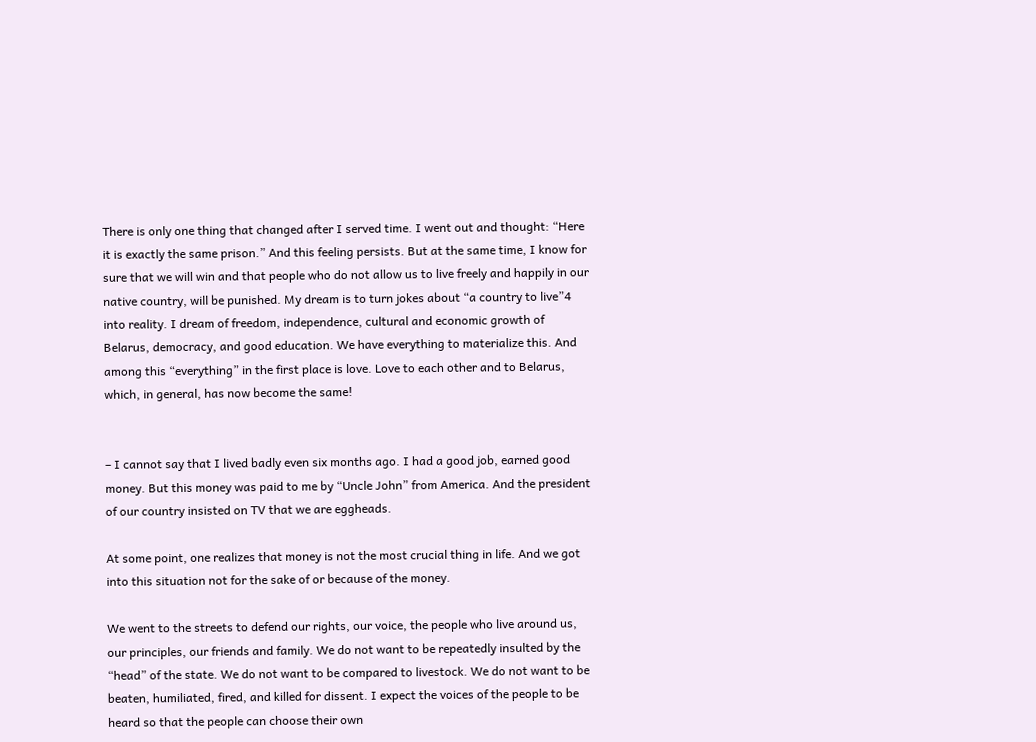There is only one thing that changed after I served time. I went out and thought: “Here it is exactly the same prison.” And this feeling persists. But at the same time, I know for sure that we will win and that people who do not allow us to live freely and happily in our native country, will be punished. My dream is to turn jokes about “a country to live”4 into reality. I dream of freedom, independence, cultural and economic growth of Belarus, democracy, and good education. We have everything to materialize this. And among this “everything” in the first place is love. Love to each other and to Belarus, which, in general, has now become the same!


– I cannot say that I lived badly even six months ago. I had a good job, earned good money. But this money was paid to me by “Uncle John” from America. And the president of our country insisted on TV that we are eggheads.

At some point, one realizes that money is not the most crucial thing in life. And we got into this situation not for the sake of or because of the money.

We went to the streets to defend our rights, our voice, the people who live around us, our principles, our friends and family. We do not want to be repeatedly insulted by the “head” of the state. We do not want to be compared to livestock. We do not want to be beaten, humiliated, fired, and killed for dissent. I expect the voices of the people to be heard so that the people can choose their own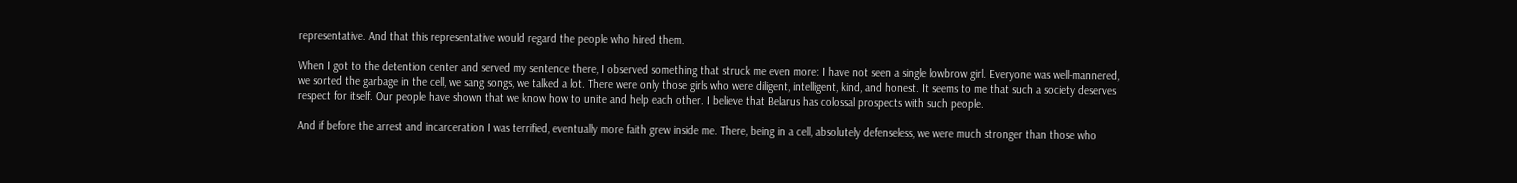representative. And that this representative would regard the people who hired them.

When I got to the detention center and served my sentence there, I observed something that struck me even more: I have not seen a single lowbrow girl. Everyone was well-mannered, we sorted the garbage in the cell, we sang songs, we talked a lot. There were only those girls who were diligent, intelligent, kind, and honest. It seems to me that such a society deserves respect for itself. Our people have shown that we know how to unite and help each other. I believe that Belarus has colossal prospects with such people.

And if before the arrest and incarceration I was terrified, eventually more faith grew inside me. There, being in a cell, absolutely defenseless, we were much stronger than those who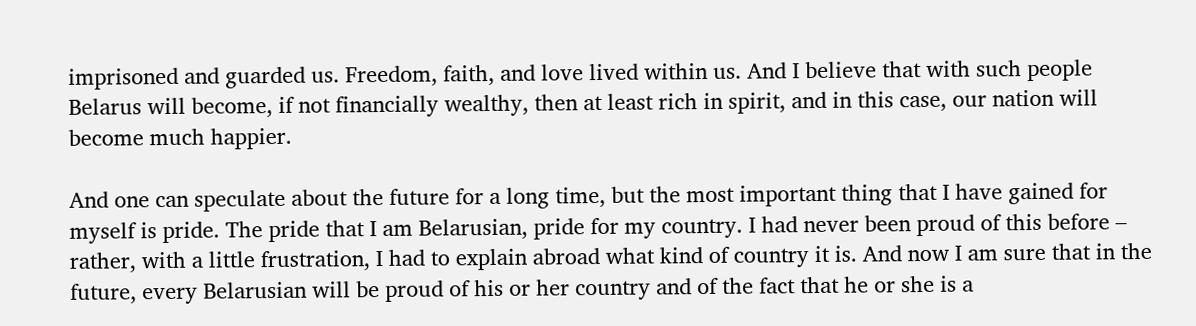imprisoned and guarded us. Freedom, faith, and love lived within us. And I believe that with such people Belarus will become, if not financially wealthy, then at least rich in spirit, and in this case, our nation will become much happier.

And one can speculate about the future for a long time, but the most important thing that I have gained for myself is pride. The pride that I am Belarusian, pride for my country. I had never been proud of this before – rather, with a little frustration, I had to explain abroad what kind of country it is. And now I am sure that in the future, every Belarusian will be proud of his or her country and of the fact that he or she is a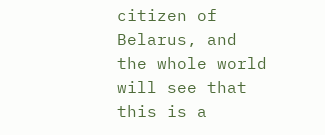citizen of Belarus, and the whole world will see that this is a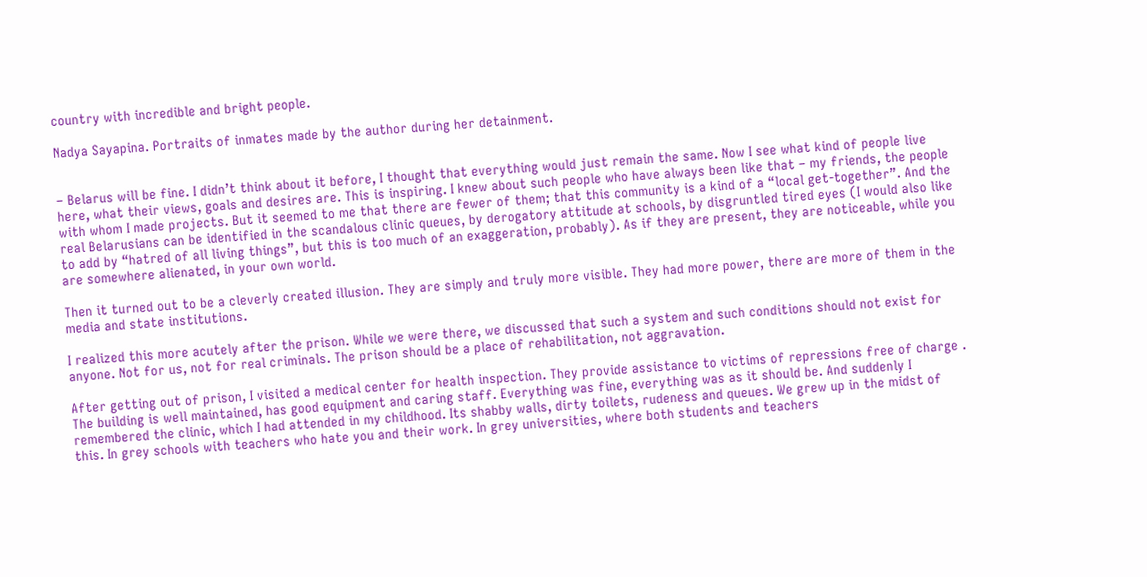country with incredible and bright people.

Nadya Sayapina. Portraits of inmates made by the author during her detainment.


– Belarus will be fine. I didn’t think about it before, I thought that everything would just remain the same. Now I see what kind of people live here, what their views, goals and desires are. This is inspiring. I knew about such people who have always been like that – my friends, the people with whom I made projects. But it seemed to me that there are fewer of them; that this community is a kind of a “local get-together”. And the real Belarusians can be identified in the scandalous clinic queues, by derogatory attitude at schools, by disgruntled tired eyes (I would also like to add by “hatred of all living things”, but this is too much of an exaggeration, probably). As if they are present, they are noticeable, while you are somewhere alienated, in your own world.

Then it turned out to be a cleverly created illusion. They are simply and truly more visible. They had more power, there are more of them in the media and state institutions.

I realized this more acutely after the prison. While we were there, we discussed that such a system and such conditions should not exist for anyone. Not for us, not for real criminals. The prison should be a place of rehabilitation, not aggravation.

After getting out of prison, I visited a medical center for health inspection. They provide assistance to victims of repressions free of charge . The building is well maintained, has good equipment and caring staff. Everything was fine, everything was as it should be. And suddenly I remembered the clinic, which I had attended in my childhood. Its shabby walls, dirty toilets, rudeness and queues. We grew up in the midst of this. In grey schools with teachers who hate you and their work. In grey universities, where both students and teachers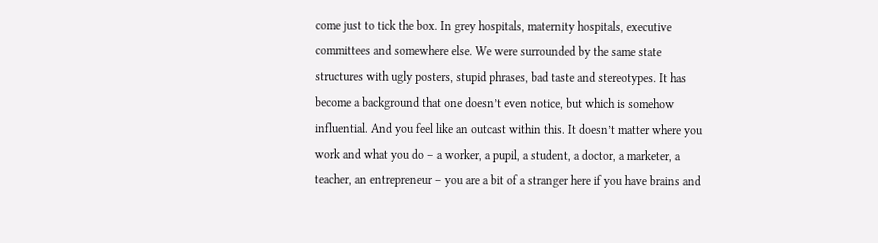come just to tick the box. In grey hospitals, maternity hospitals, executive committees and somewhere else. We were surrounded by the same state structures with ugly posters, stupid phrases, bad taste and stereotypes. It has become a background that one doesn’t even notice, but which is somehow influential. And you feel like an outcast within this. It doesn’t matter where you work and what you do – a worker, a pupil, a student, a doctor, a marketer, a teacher, an entrepreneur – you are a bit of a stranger here if you have brains and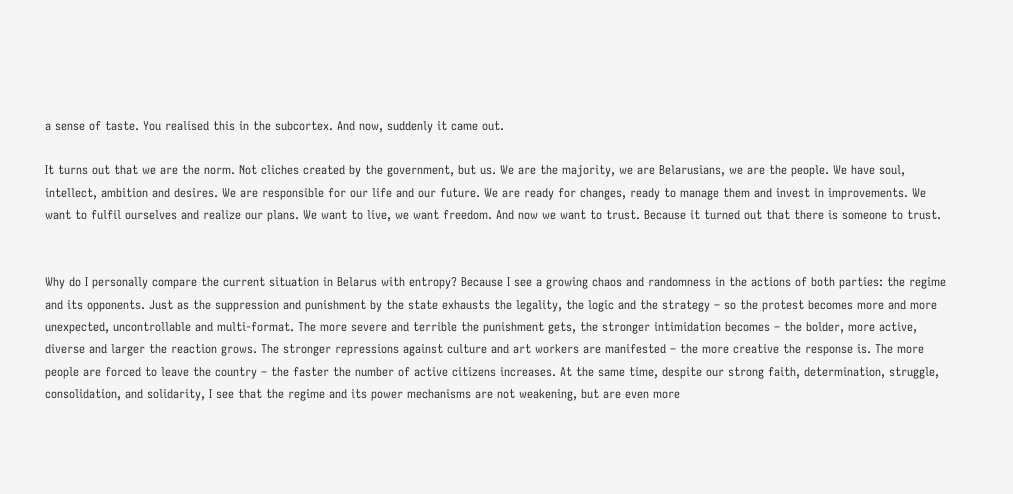a sense of taste. You realised this in the subcortex. And now, suddenly it came out.

It turns out that we are the norm. Not cliches created by the government, but us. We are the majority, we are Belarusians, we are the people. We have soul, intellect, ambition and desires. We are responsible for our life and our future. We are ready for changes, ready to manage them and invest in improvements. We want to fulfil ourselves and realize our plans. We want to live, we want freedom. And now we want to trust. Because it turned out that there is someone to trust.


Why do I personally compare the current situation in Belarus with entropy? Because I see a growing chaos and randomness in the actions of both parties: the regime and its opponents. Just as the suppression and punishment by the state exhausts the legality, the logic and the strategy – so the protest becomes more and more unexpected, uncontrollable and multi-format. The more severe and terrible the punishment gets, the stronger intimidation becomes – the bolder, more active, diverse and larger the reaction grows. The stronger repressions against culture and art workers are manifested – the more creative the response is. The more people are forced to leave the country – the faster the number of active citizens increases. At the same time, despite our strong faith, determination, struggle, consolidation, and solidarity, I see that the regime and its power mechanisms are not weakening, but are even more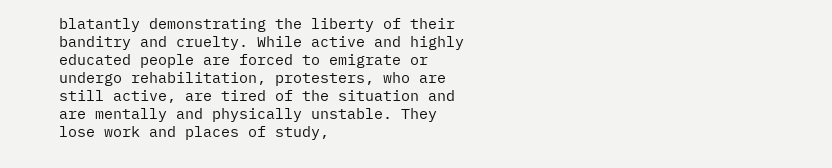blatantly demonstrating the liberty of their banditry and cruelty. While active and highly educated people are forced to emigrate or undergo rehabilitation, protesters, who are still active, are tired of the situation and are mentally and physically unstable. They lose work and places of study,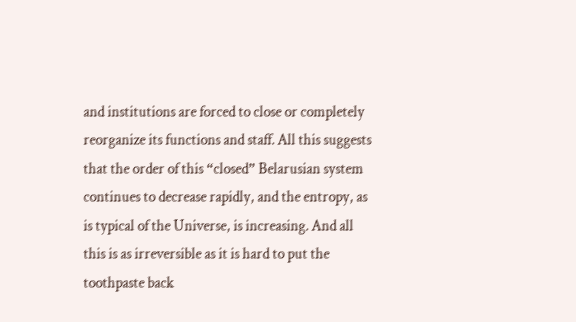and institutions are forced to close or completely reorganize its functions and staff. All this suggests that the order of this “closed” Belarusian system continues to decrease rapidly, and the entropy, as is typical of the Universe, is increasing. And all this is as irreversible as it is hard to put the toothpaste back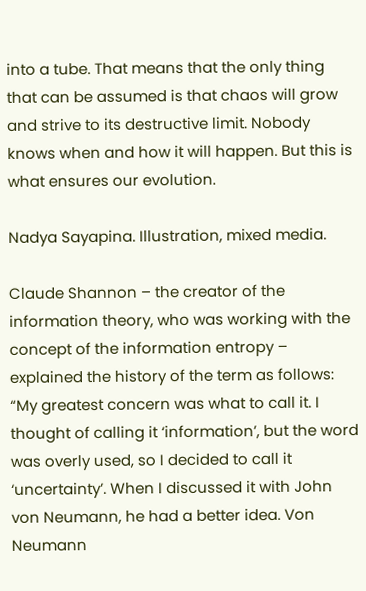into a tube. That means that the only thing that can be assumed is that chaos will grow and strive to its destructive limit. Nobody knows when and how it will happen. But this is what ensures our evolution.

Nadya Sayapina. Illustration, mixed media.

Claude Shannon – the creator of the information theory, who was working with the concept of the information entropy – explained the history of the term as follows: “My greatest concern was what to call it. I thought of calling it ‘information’, but the word was overly used, so I decided to call it ‘uncertainty’. When I discussed it with John von Neumann, he had a better idea. Von Neumann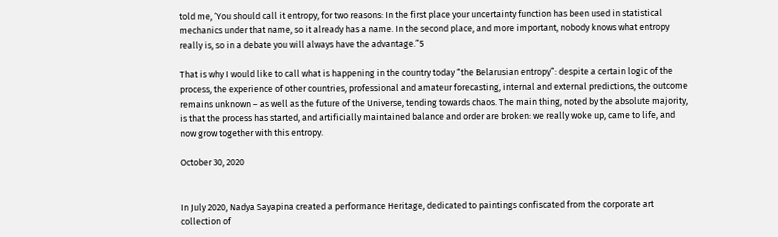told me, ‘You should call it entropy, for two reasons: In the first place your uncertainty function has been used in statistical mechanics under that name, so it already has a name. In the second place, and more important, nobody knows what entropy really is, so in a debate you will always have the advantage.”5

That is why I would like to call what is happening in the country today “the Belarusian entropy”: despite a certain logic of the process, the experience of other countries, professional and amateur forecasting, internal and external predictions, the outcome remains unknown – as well as the future of the Universe, tending towards chaos. The main thing, noted by the absolute majority, is that the process has started, and artificially maintained balance and order are broken: we really woke up, came to life, and now grow together with this entropy.

October 30, 2020


In July 2020, Nadya Sayapina created a performance Heritage, dedicated to paintings confiscated from the corporate art collection of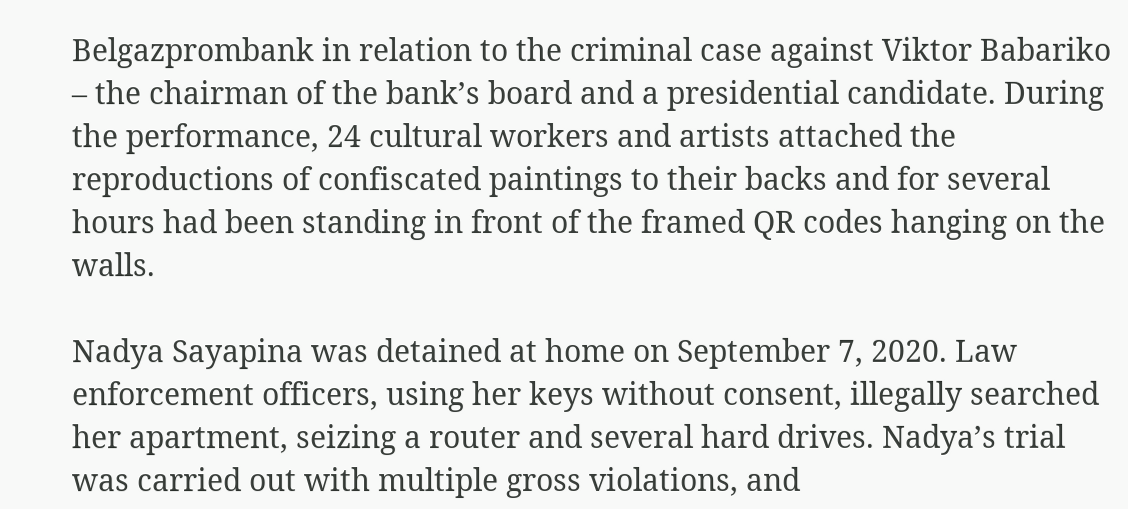Belgazprombank in relation to the criminal case against Viktor Babariko – the chairman of the bank’s board and a presidential candidate. During the performance, 24 cultural workers and artists attached the reproductions of confiscated paintings to their backs and for several hours had been standing in front of the framed QR codes hanging on the walls.

Nadya Sayapina was detained at home on September 7, 2020. Law enforcement officers, using her keys without consent, illegally searched her apartment, seizing a router and several hard drives. Nadya’s trial was carried out with multiple gross violations, and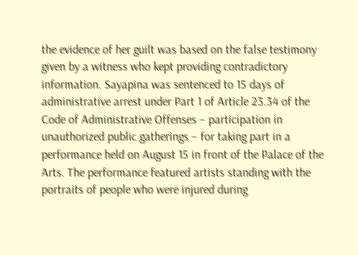the evidence of her guilt was based on the false testimony given by a witness who kept providing contradictory information. Sayapina was sentenced to 15 days of administrative arrest under Part 1 of Article 23.34 of the Code of Administrative Offenses – participation in unauthorized public gatherings – for taking part in a performance held on August 15 in front of the Palace of the Arts. The performance featured artists standing with the portraits of people who were injured during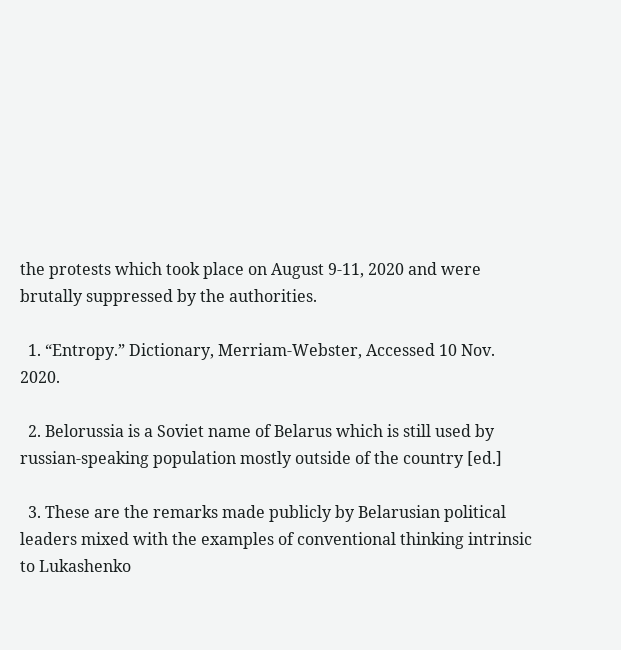the protests which took place on August 9-11, 2020 and were brutally suppressed by the authorities.

  1. “Entropy.” Dictionary, Merriam-Webster, Accessed 10 Nov. 2020.

  2. Belorussia is a Soviet name of Belarus which is still used by russian-speaking population mostly outside of the country [ed.]

  3. These are the remarks made publicly by Belarusian political leaders mixed with the examples of conventional thinking intrinsic to Lukashenko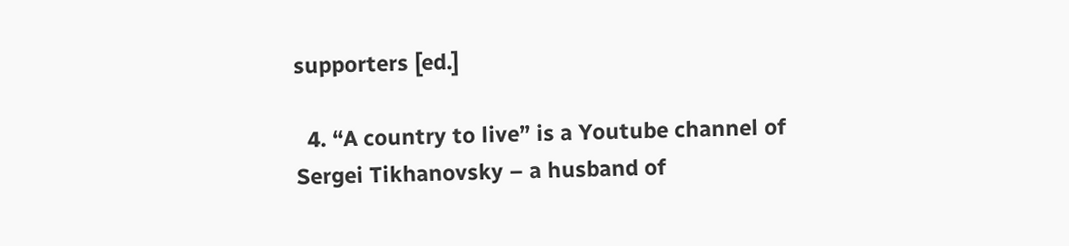supporters [ed.]

  4. “A country to live” is a Youtube channel of Sergei Tikhanovsky – a husband of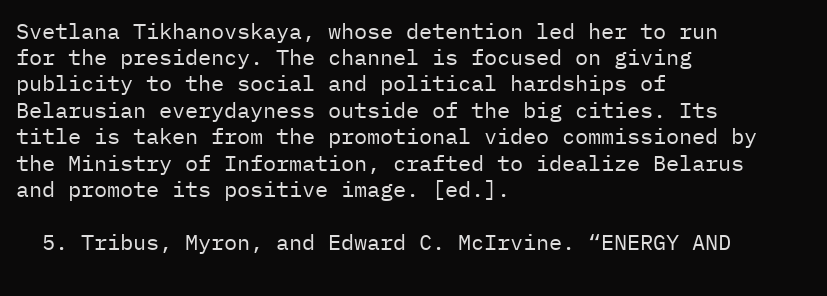Svetlana Tikhanovskaya, whose detention led her to run for the presidency. The channel is focused on giving publicity to the social and political hardships of Belarusian everydayness outside of the big cities. Its title is taken from the promotional video commissioned by the Ministry of Information, crafted to idealize Belarus and promote its positive image. [ed.].

  5. Tribus, Myron, and Edward C. McIrvine. “ENERGY AND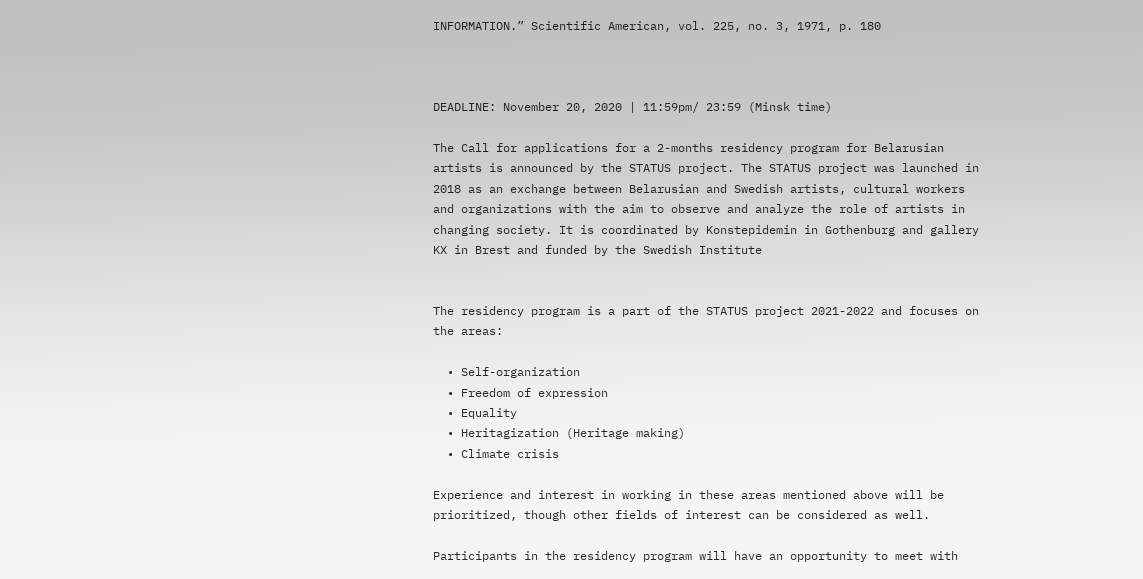INFORMATION.” Scientific American, vol. 225, no. 3, 1971, p. 180



DEADLINE: November 20, 2020 | 11:59pm/ 23:59 (Minsk time)

The Call for applications for a 2-months residency program for Belarusian artists is announced by the STATUS project. The STATUS project was launched in 2018 as an exchange between Belarusian and Swedish artists, cultural workers and organizations with the aim to observe and analyze the role of artists in changing society. It is coordinated by Konstepidemin in Gothenburg and gallery KX in Brest and funded by the Swedish Institute


The residency program is a part of the STATUS project 2021-2022 and focuses on the areas:

  • Self-organization
  • Freedom of expression
  • Equality
  • Heritagization (Heritage making)
  • Climate crisis

Experience and interest in working in these areas mentioned above will be prioritized, though other fields of interest can be considered as well.

Participants in the residency program will have an opportunity to meet with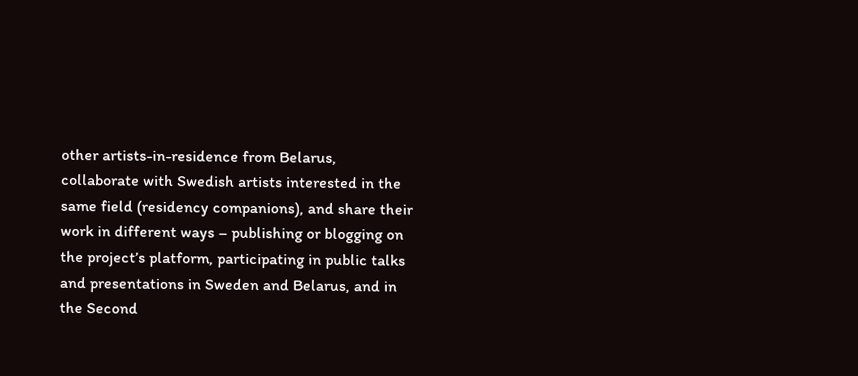other artists-in-residence from Belarus, collaborate with Swedish artists interested in the same field (residency companions), and share their work in different ways – publishing or blogging on the project’s platform, participating in public talks and presentations in Sweden and Belarus, and in the Second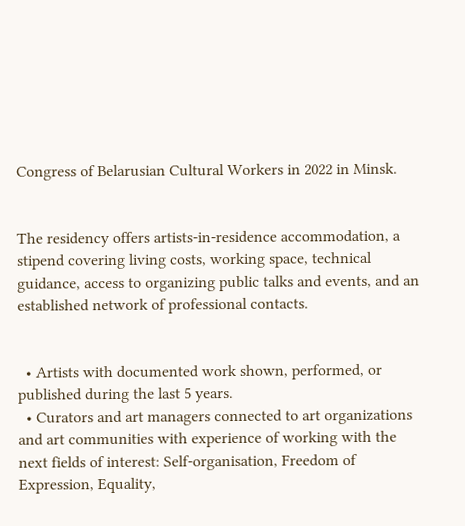Congress of Belarusian Cultural Workers in 2022 in Minsk.


The residency offers artists-in-residence accommodation, a stipend covering living costs, working space, technical guidance, access to organizing public talks and events, and an established network of professional contacts.


  • Artists with documented work shown, performed, or published during the last 5 years.
  • Curators and art managers connected to art organizations and art communities with experience of working with the next fields of interest: Self-organisation, Freedom of Expression, Equality,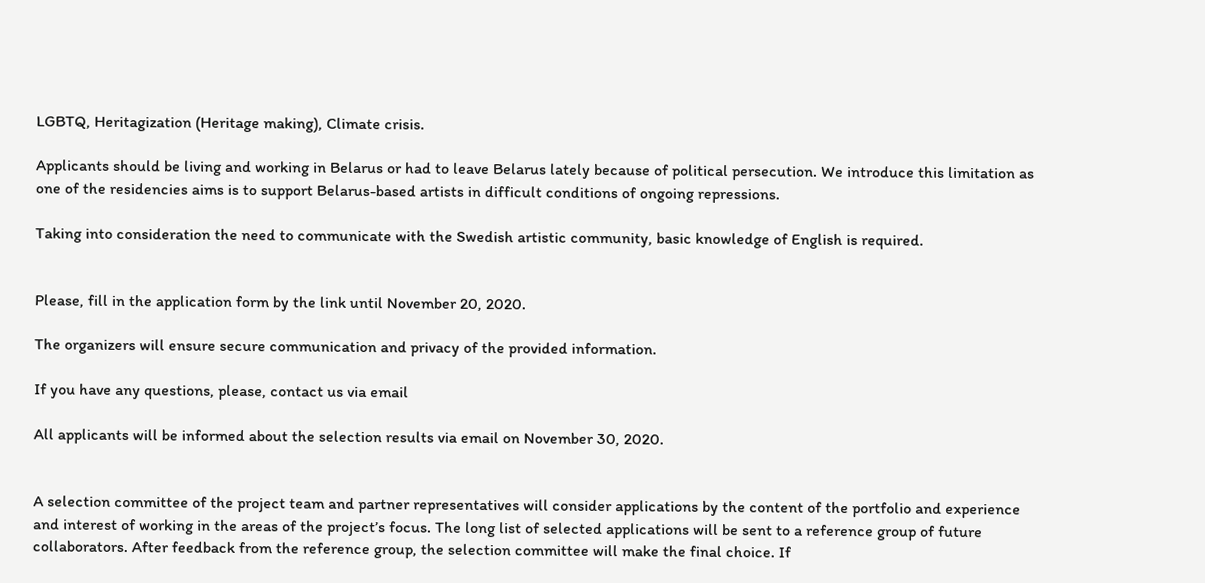LGBTQ, Heritagization (Heritage making), Climate crisis.

Applicants should be living and working in Belarus or had to leave Belarus lately because of political persecution. We introduce this limitation as one of the residencies aims is to support Belarus-based artists in difficult conditions of ongoing repressions.

Taking into consideration the need to communicate with the Swedish artistic community, basic knowledge of English is required.


Please, fill in the application form by the link until November 20, 2020.

The organizers will ensure secure communication and privacy of the provided information.

If you have any questions, please, contact us via email

All applicants will be informed about the selection results via email on November 30, 2020.


A selection committee of the project team and partner representatives will consider applications by the content of the portfolio and experience and interest of working in the areas of the project’s focus. The long list of selected applications will be sent to a reference group of future collaborators. After feedback from the reference group, the selection committee will make the final choice. If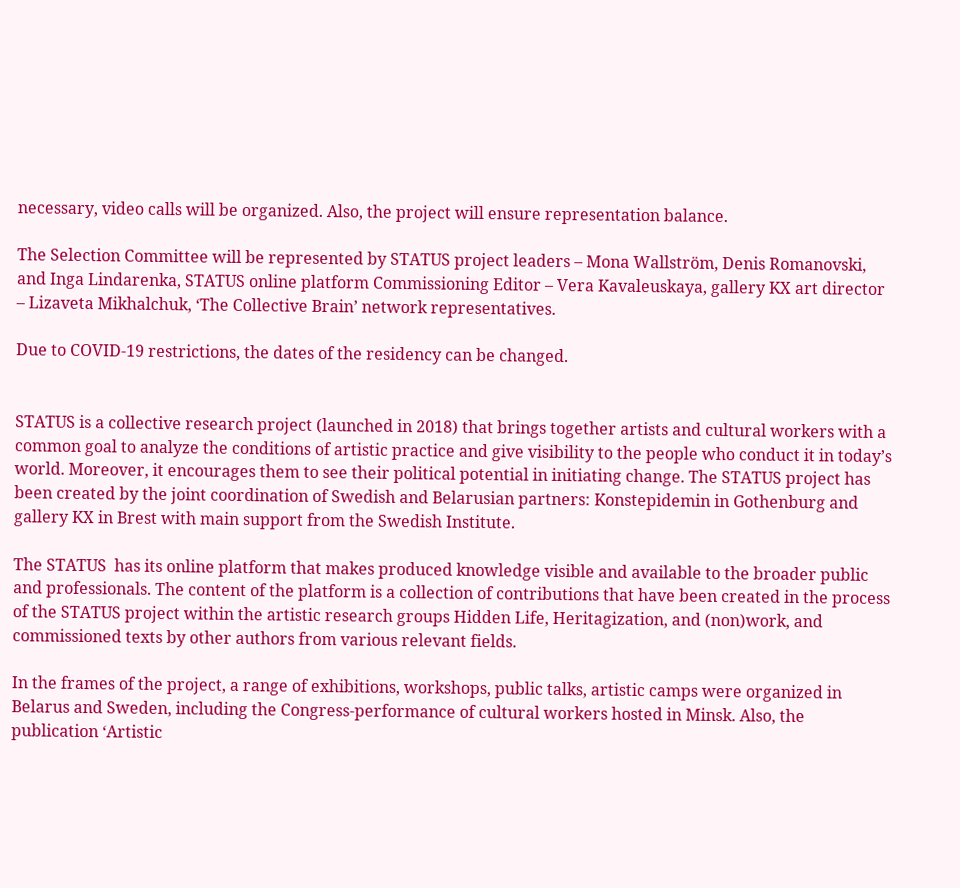necessary, video calls will be organized. Also, the project will ensure representation balance.

The Selection Committee will be represented by STATUS project leaders – Mona Wallström, Denis Romanovski, and Inga Lindarenka, STATUS online platform Commissioning Editor – Vera Kavaleuskaya, gallery KX art director – Lizaveta Mikhalchuk, ‘The Collective Brain’ network representatives.

Due to COVID-19 restrictions, the dates of the residency can be changed.


STATUS is a collective research project (launched in 2018) that brings together artists and cultural workers with a common goal to analyze the conditions of artistic practice and give visibility to the people who conduct it in today’s world. Moreover, it encourages them to see their political potential in initiating change. The STATUS project has been created by the joint coordination of Swedish and Belarusian partners: Konstepidemin in Gothenburg and gallery KX in Brest with main support from the Swedish Institute.

The STATUS  has its online platform that makes produced knowledge visible and available to the broader public and professionals. The content of the platform is a collection of contributions that have been created in the process of the STATUS project within the artistic research groups Hidden Life, Heritagization, and (non)work, and commissioned texts by other authors from various relevant fields.

In the frames of the project, a range of exhibitions, workshops, public talks, artistic camps were organized in Belarus and Sweden, including the Congress-performance of cultural workers hosted in Minsk. Also, the publication ‘Artistic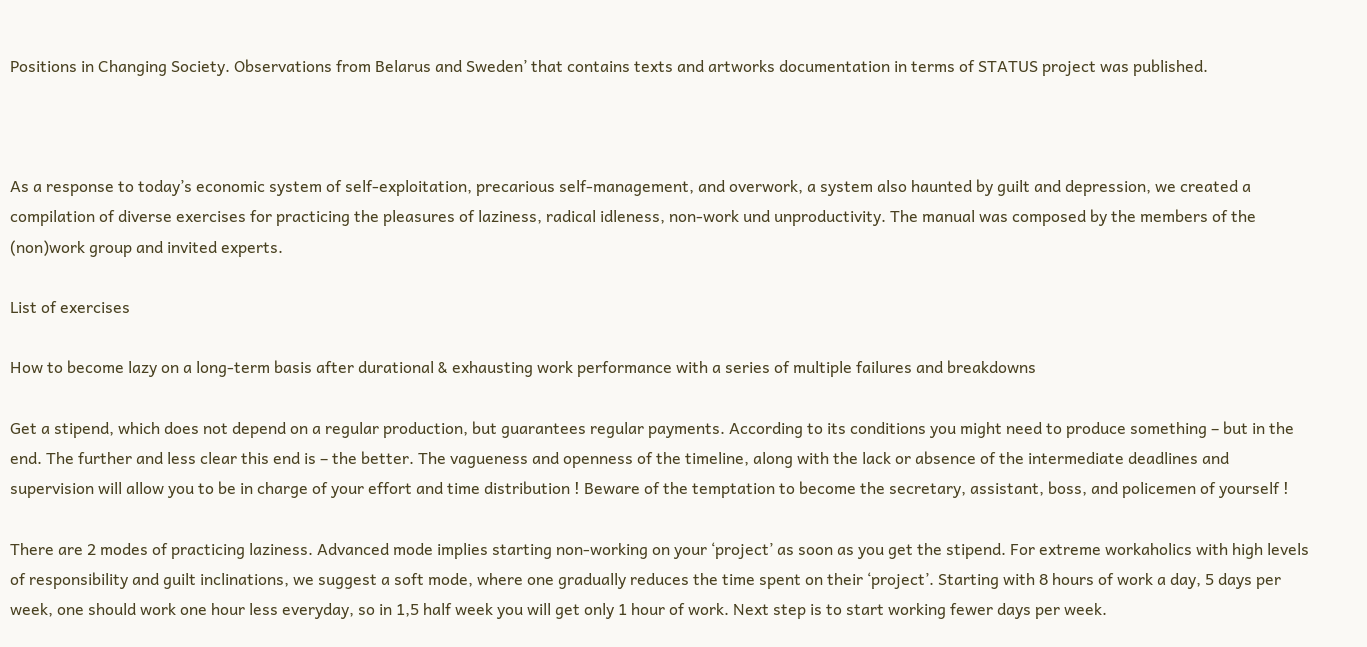Positions in Changing Society. Observations from Belarus and Sweden’ that contains texts and artworks documentation in terms of STATUS project was published.



As a response to today’s economic system of self-exploitation, precarious self-management, and overwork, a system also haunted by guilt and depression, we created a compilation of diverse exercises for practicing the pleasures of laziness, radical idleness, non-work und unproductivity. The manual was composed by the members of the (non)work group and invited experts.

List of exercises

How to become lazy on a long-term basis after durational & exhausting work performance with a series of multiple failures and breakdowns

Get a stipend, which does not depend on a regular production, but guarantees regular payments. According to its conditions you might need to produce something – but in the end. The further and less clear this end is – the better. The vagueness and openness of the timeline, along with the lack or absence of the intermediate deadlines and supervision will allow you to be in charge of your effort and time distribution ! Beware of the temptation to become the secretary, assistant, boss, and policemen of yourself !

There are 2 modes of practicing laziness. Advanced mode implies starting non-working on your ‘project’ as soon as you get the stipend. For extreme workaholics with high levels of responsibility and guilt inclinations, we suggest a soft mode, where one gradually reduces the time spent on their ‘project’. Starting with 8 hours of work a day, 5 days per week, one should work one hour less everyday, so in 1,5 half week you will get only 1 hour of work. Next step is to start working fewer days per week.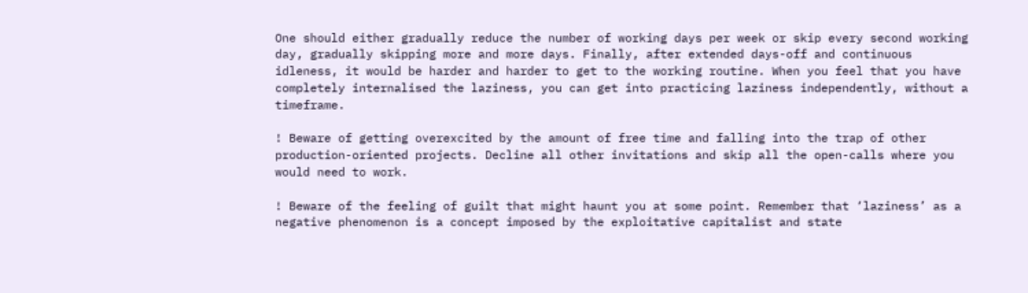One should either gradually reduce the number of working days per week or skip every second working day, gradually skipping more and more days. Finally, after extended days-off and continuous idleness, it would be harder and harder to get to the working routine. When you feel that you have completely internalised the laziness, you can get into practicing laziness independently, without a timeframe.

! Beware of getting overexcited by the amount of free time and falling into the trap of other production-oriented projects. Decline all other invitations and skip all the open-calls where you would need to work.

! Beware of the feeling of guilt that might haunt you at some point. Remember that ‘laziness’ as a negative phenomenon is a concept imposed by the exploitative capitalist and state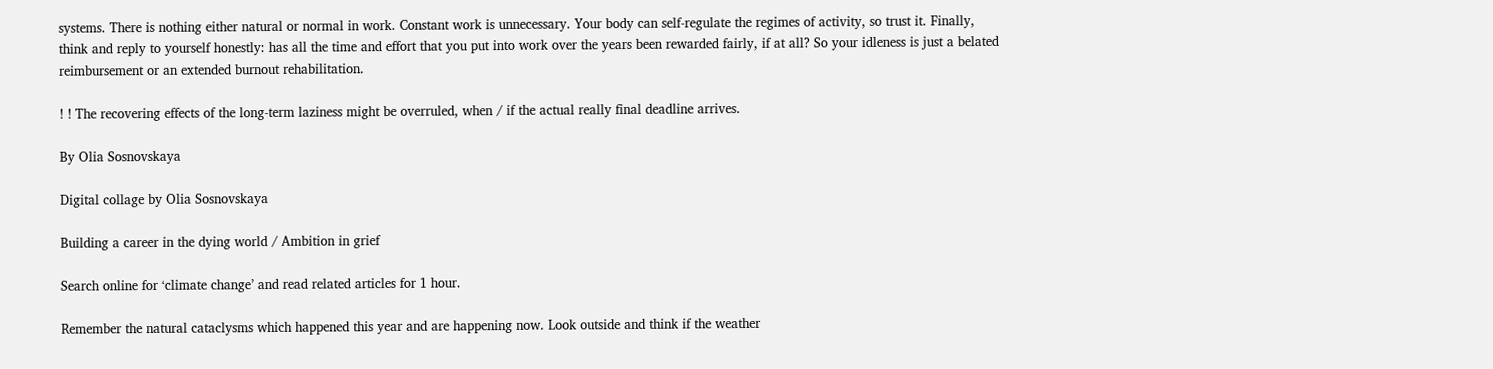systems. There is nothing either natural or normal in work. Constant work is unnecessary. Your body can self-regulate the regimes of activity, so trust it. Finally, think and reply to yourself honestly: has all the time and effort that you put into work over the years been rewarded fairly, if at all? So your idleness is just a belated reimbursement or an extended burnout rehabilitation.

! ! The recovering effects of the long-term laziness might be overruled, when / if the actual really final deadline arrives.

By Olia Sosnovskaya

Digital collage by Olia Sosnovskaya

Building a career in the dying world / Ambition in grief

Search online for ‘climate change’ and read related articles for 1 hour.

Remember the natural cataclysms which happened this year and are happening now. Look outside and think if the weather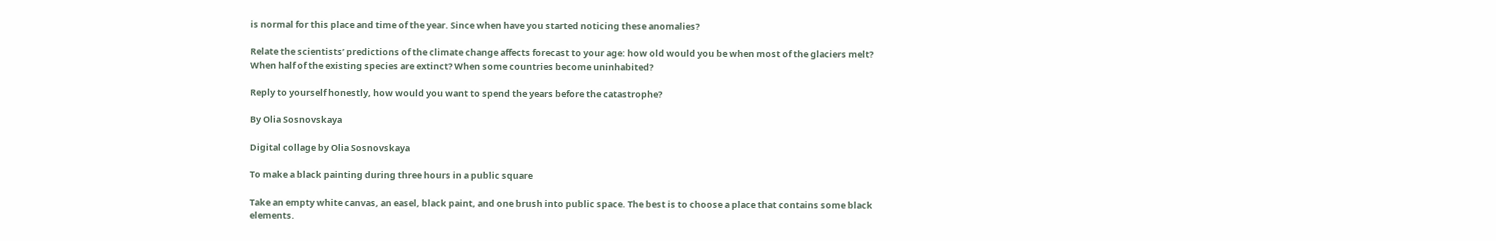is normal for this place and time of the year. Since when have you started noticing these anomalies?

Relate the scientists’ predictions of the climate change affects forecast to your age: how old would you be when most of the glaciers melt? When half of the existing species are extinct? When some countries become uninhabited?

Reply to yourself honestly, how would you want to spend the years before the catastrophe?

By Olia Sosnovskaya

Digital collage by Olia Sosnovskaya

To make a black painting during three hours in a public square

Take an empty white canvas, an easel, black paint, and one brush into public space. The best is to choose a place that contains some black elements.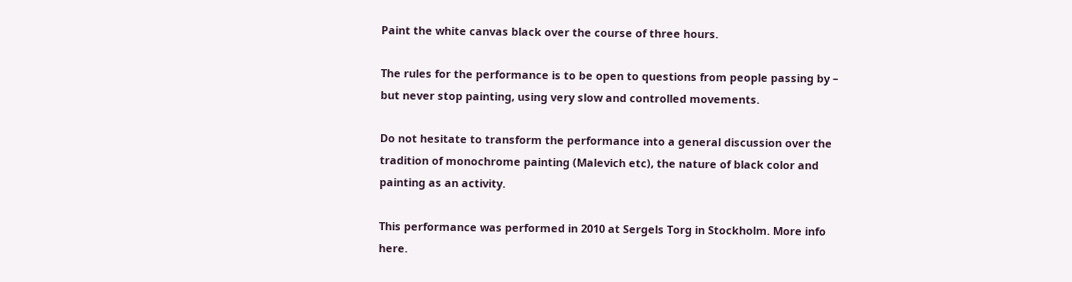Paint the white canvas black over the course of three hours.

The rules for the performance is to be open to questions from people passing by – but never stop painting, using very slow and controlled movements.

Do not hesitate to transform the performance into a general discussion over the tradition of monochrome painting (Malevich etc), the nature of black color and painting as an activity.

This performance was performed in 2010 at Sergels Torg in Stockholm. More info here.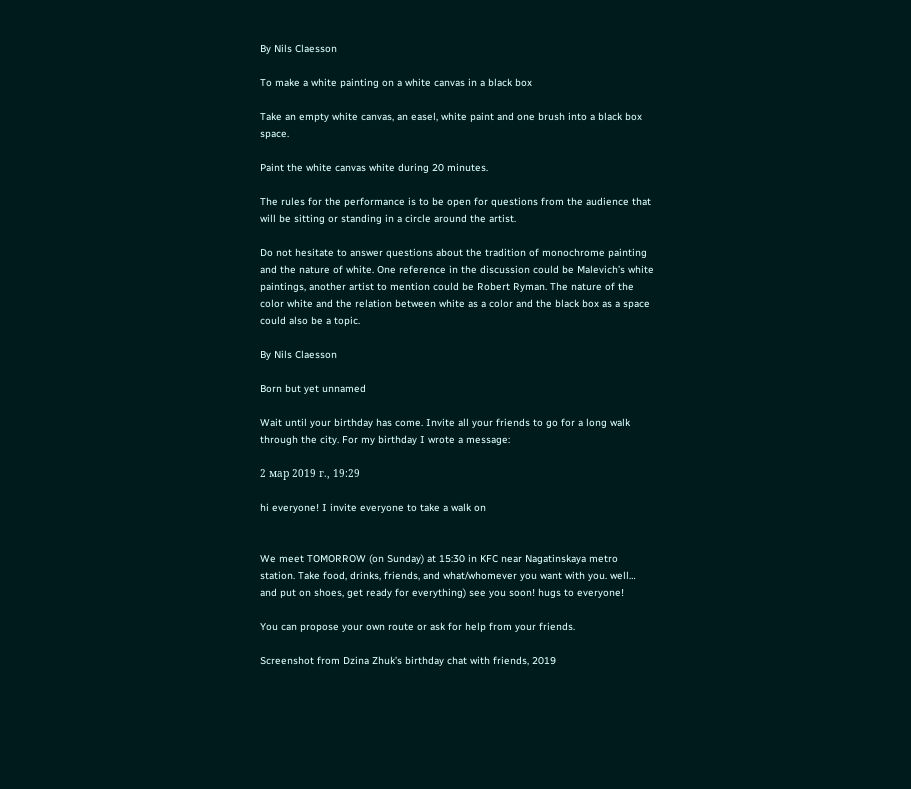By Nils Claesson

To make a white painting on a white canvas in a black box

Take an empty white canvas, an easel, white paint and one brush into a black box space.

Paint the white canvas white during 20 minutes.

The rules for the performance is to be open for questions from the audience that will be sitting or standing in a circle around the artist.

Do not hesitate to answer questions about the tradition of monochrome painting and the nature of white. One reference in the discussion could be Malevich’s white paintings, another artist to mention could be Robert Ryman. The nature of the color white and the relation between white as a color and the black box as a space could also be a topic.

By Nils Claesson

Born but yet unnamed

Wait until your birthday has come. Invite all your friends to go for a long walk through the city. For my birthday I wrote a message:

2 мар 2019 г., 19:29

hi everyone! I invite everyone to take a walk on


We meet TOMORROW (on Sunday) at 15:30 in KFC near Nagatinskaya metro station. Take food, drinks, friends, and what/whomever you want with you. well… and put on shoes, get ready for everything) see you soon! hugs to everyone!

You can propose your own route or ask for help from your friends.

Screenshot from Dzina Zhuk’s birthday chat with friends, 2019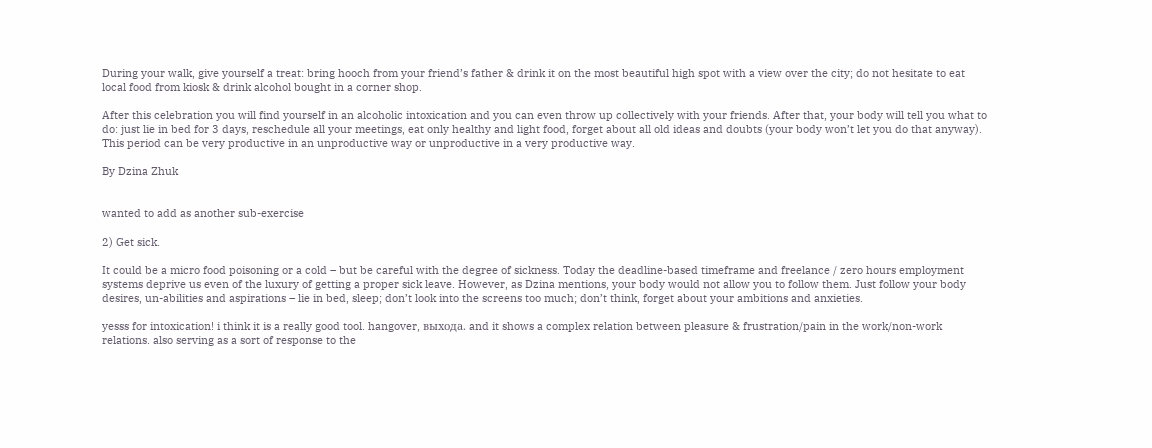During your walk, give yourself a treat: bring hooch from your friend’s father & drink it on the most beautiful high spot with a view over the city; do not hesitate to eat local food from kiosk & drink alcohol bought in a corner shop.

After this celebration you will find yourself in an alcoholic intoxication and you can even throw up collectively with your friends. After that, your body will tell you what to do: just lie in bed for 3 days, reschedule all your meetings, eat only healthy and light food, forget about all old ideas and doubts (your body won’t let you do that anyway). This period can be very productive in an unproductive way or unproductive in a very productive way.

By Dzina Zhuk


wanted to add as another sub-exercise

2) Get sick.

It could be a micro food poisoning or a cold – but be careful with the degree of sickness. Today the deadline-based timeframe and freelance / zero hours employment systems deprive us even of the luxury of getting a proper sick leave. However, as Dzina mentions, your body would not allow you to follow them. Just follow your body desires, un-abilities and aspirations – lie in bed, sleep; don’t look into the screens too much; don’t think, forget about your ambitions and anxieties.

yesss for intoxication! i think it is a really good tool. hangover, выхода. and it shows a complex relation between pleasure & frustration/pain in the work/non-work relations. also serving as a sort of response to the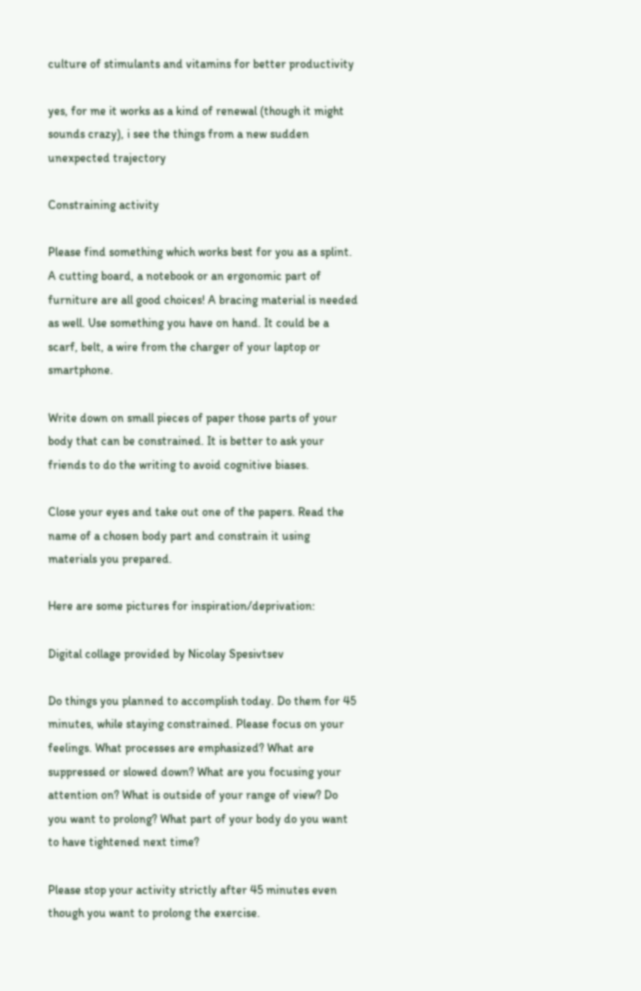culture of stimulants and vitamins for better productivity

yes, for me it works as a kind of renewal (though it might sounds crazy), i see the things from a new sudden unexpected trajectory

Constraining activity

Please find something which works best for you as a splint. A cutting board, a notebook or an ergonomic part of furniture are all good choices! A bracing material is needed as well. Use something you have on hand. It could be a scarf, belt, a wire from the charger of your laptop or smartphone.

Write down on small pieces of paper those parts of your body that can be constrained. It is better to ask your friends to do the writing to avoid cognitive biases.

Close your eyes and take out one of the papers. Read the name of a chosen body part and constrain it using materials you prepared.

Here are some pictures for inspiration/deprivation:

Digital collage provided by Nicolay Spesivtsev

Do things you planned to accomplish today. Do them for 45 minutes, while staying constrained. Please focus on your feelings. What processes are emphasized? What are suppressed or slowed down? What are you focusing your attention on? What is outside of your range of view? Do you want to prolong? What part of your body do you want to have tightened next time?

Please stop your activity strictly after 45 minutes even though you want to prolong the exercise.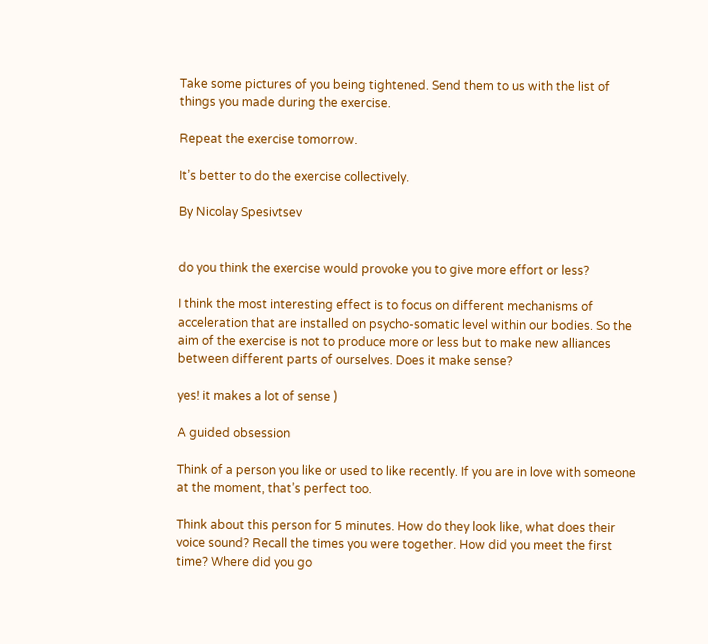Take some pictures of you being tightened. Send them to us with the list of things you made during the exercise.

Repeat the exercise tomorrow.

It’s better to do the exercise collectively.

By Nicolay Spesivtsev


do you think the exercise would provoke you to give more effort or less?

I think the most interesting effect is to focus on different mechanisms of acceleration that are installed on psycho-somatic level within our bodies. So the aim of the exercise is not to produce more or less but to make new alliances between different parts of ourselves. Does it make sense?

yes! it makes a lot of sense )

A guided obsession

Think of a person you like or used to like recently. If you are in love with someone at the moment, that’s perfect too.

Think about this person for 5 minutes. How do they look like, what does their voice sound? Recall the times you were together. How did you meet the first time? Where did you go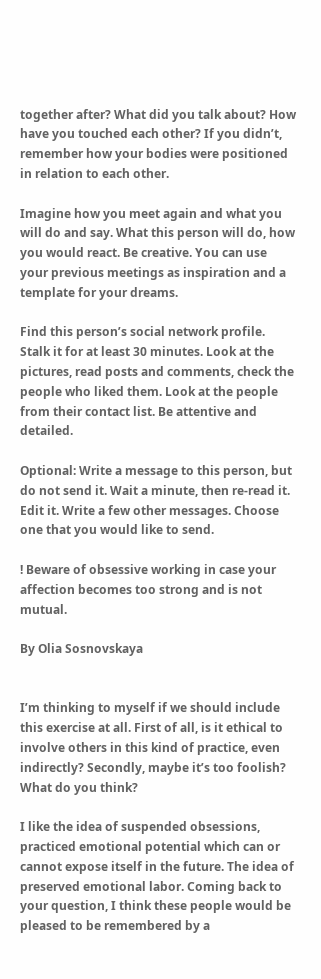together after? What did you talk about? How have you touched each other? If you didn’t, remember how your bodies were positioned in relation to each other.

Imagine how you meet again and what you will do and say. What this person will do, how you would react. Be creative. You can use your previous meetings as inspiration and a template for your dreams.

Find this person’s social network profile. Stalk it for at least 30 minutes. Look at the pictures, read posts and comments, check the people who liked them. Look at the people from their contact list. Be attentive and detailed.

Optional: Write a message to this person, but do not send it. Wait a minute, then re-read it. Edit it. Write a few other messages. Choose one that you would like to send.

! Beware of obsessive working in case your affection becomes too strong and is not mutual.

By Olia Sosnovskaya


I’m thinking to myself if we should include this exercise at all. First of all, is it ethical to involve others in this kind of practice, even indirectly? Secondly, maybe it’s too foolish? What do you think?

I like the idea of suspended obsessions, practiced emotional potential which can or cannot expose itself in the future. The idea of preserved emotional labor. Coming back to your question, I think these people would be pleased to be remembered by a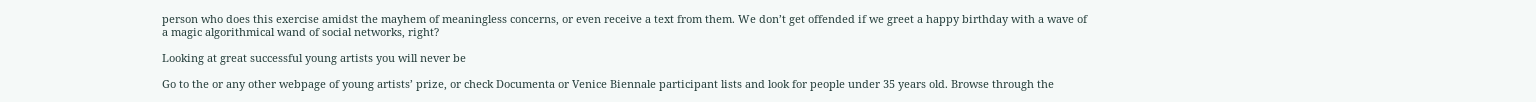person who does this exercise amidst the mayhem of meaningless concerns, or even receive a text from them. We don’t get offended if we greet a happy birthday with a wave of a magic algorithmical wand of social networks, right?

Looking at great successful young artists you will never be

Go to the or any other webpage of young artists’ prize, or check Documenta or Venice Biennale participant lists and look for people under 35 years old. Browse through the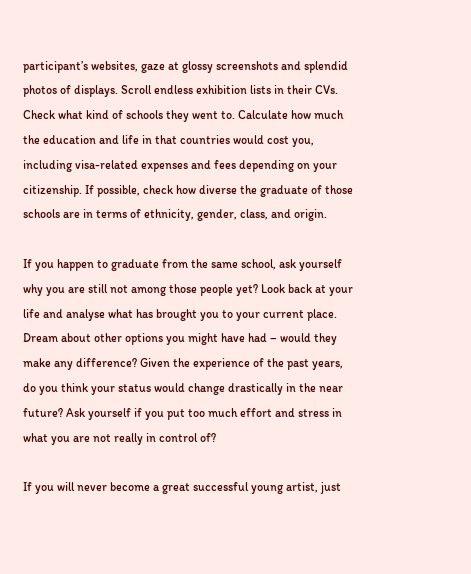participant’s websites, gaze at glossy screenshots and splendid photos of displays. Scroll endless exhibition lists in their CVs. Check what kind of schools they went to. Calculate how much the education and life in that countries would cost you, including visa-related expenses and fees depending on your citizenship. If possible, check how diverse the graduate of those schools are in terms of ethnicity, gender, class, and origin.

If you happen to graduate from the same school, ask yourself why you are still not among those people yet? Look back at your life and analyse what has brought you to your current place. Dream about other options you might have had – would they make any difference? Given the experience of the past years, do you think your status would change drastically in the near future? Ask yourself if you put too much effort and stress in what you are not really in control of?

If you will never become a great successful young artist, just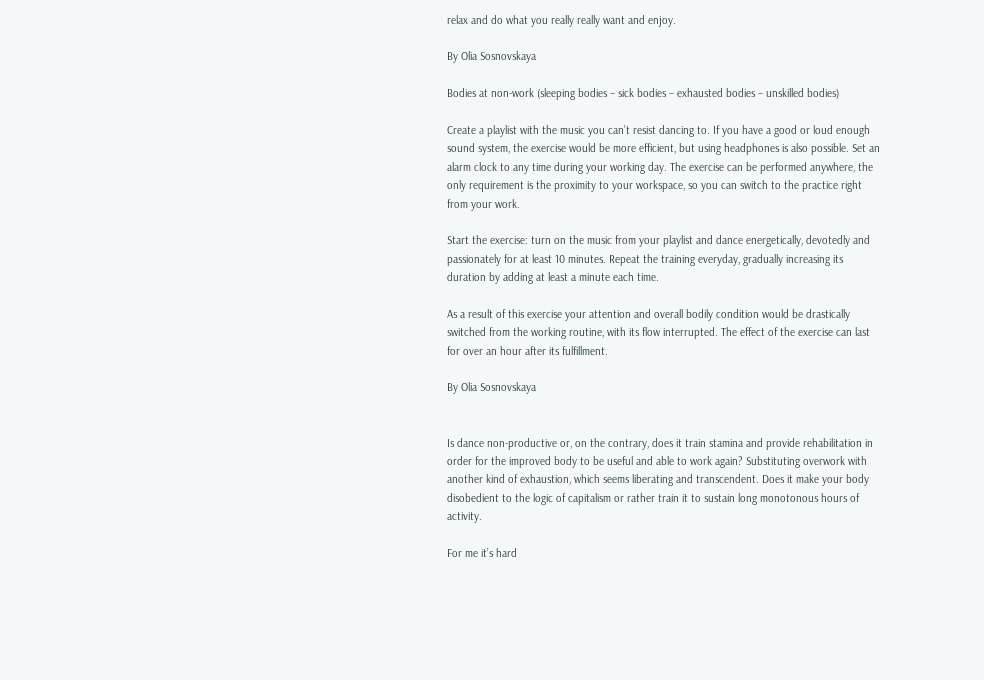relax and do what you really really want and enjoy.

By Olia Sosnovskaya

Bodies at non-work (sleeping bodies – sick bodies – exhausted bodies – unskilled bodies)

Create a playlist with the music you can’t resist dancing to. If you have a good or loud enough sound system, the exercise would be more efficient, but using headphones is also possible. Set an alarm clock to any time during your working day. The exercise can be performed anywhere, the only requirement is the proximity to your workspace, so you can switch to the practice right from your work.

Start the exercise: turn on the music from your playlist and dance energetically, devotedly and passionately for at least 10 minutes. Repeat the training everyday, gradually increasing its duration by adding at least a minute each time.

As a result of this exercise your attention and overall bodily condition would be drastically switched from the working routine, with its flow interrupted. The effect of the exercise can last for over an hour after its fulfillment.

By Olia Sosnovskaya


Is dance non-productive or, on the contrary, does it train stamina and provide rehabilitation in order for the improved body to be useful and able to work again? Substituting overwork with another kind of exhaustion, which seems liberating and transcendent. Does it make your body disobedient to the logic of capitalism or rather train it to sustain long monotonous hours of activity.

For me it’s hard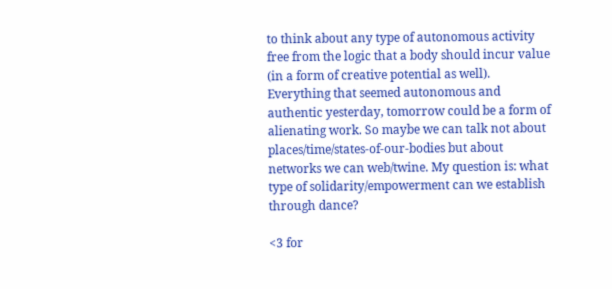to think about any type of autonomous activity free from the logic that a body should incur value (in a form of creative potential as well). Everything that seemed autonomous and authentic yesterday, tomorrow could be a form of alienating work. So maybe we can talk not about places/time/states-of-our-bodies but about networks we can web/twine. My question is: what type of solidarity/empowerment can we establish through dance?

<3 for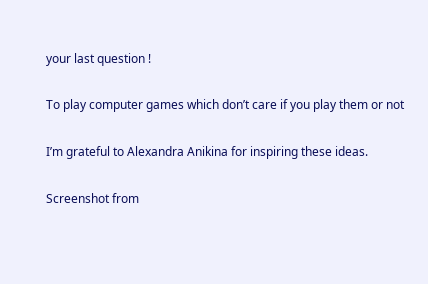your last question !

To play computer games which don’t care if you play them or not

I’m grateful to Alexandra Anikina for inspiring these ideas.

Screenshot from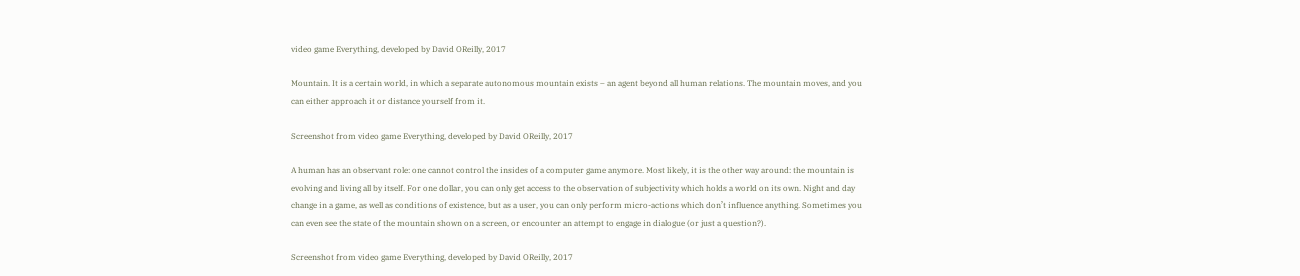video game Everything, developed by David OReilly, 2017

Mountain. It is a certain world, in which a separate autonomous mountain exists – an agent beyond all human relations. The mountain moves, and you can either approach it or distance yourself from it.

Screenshot from video game Everything, developed by David OReilly, 2017

A human has an observant role: one cannot control the insides of a computer game anymore. Most likely, it is the other way around: the mountain is evolving and living all by itself. For one dollar, you can only get access to the observation of subjectivity which holds a world on its own. Night and day change in a game, as well as conditions of existence, but as a user, you can only perform micro-actions which don’t influence anything. Sometimes you can even see the state of the mountain shown on a screen, or encounter an attempt to engage in dialogue (or just a question?).

Screenshot from video game Everything, developed by David OReilly, 2017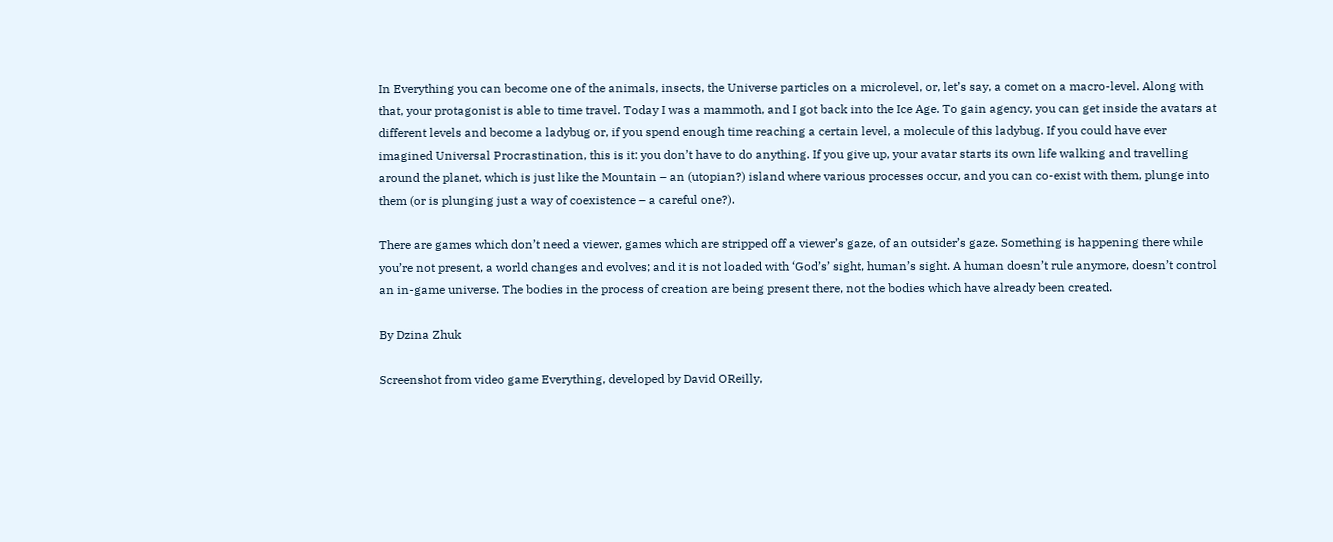In Everything you can become one of the animals, insects, the Universe particles on a microlevel, or, let’s say, a comet on a macro-level. Along with that, your protagonist is able to time travel. Today I was a mammoth, and I got back into the Ice Age. To gain agency, you can get inside the avatars at different levels and become a ladybug or, if you spend enough time reaching a certain level, a molecule of this ladybug. If you could have ever imagined Universal Procrastination, this is it: you don’t have to do anything. If you give up, your avatar starts its own life walking and travelling around the planet, which is just like the Mountain – an (utopian?) island where various processes occur, and you can co-exist with them, plunge into them (or is plunging just a way of coexistence – a careful one?).

There are games which don’t need a viewer, games which are stripped off a viewer’s gaze, of an outsider’s gaze. Something is happening there while you’re not present, a world changes and evolves; and it is not loaded with ‘God’s’ sight, human’s sight. A human doesn’t rule anymore, doesn’t control an in-game universe. The bodies in the process of creation are being present there, not the bodies which have already been created.

By Dzina Zhuk

Screenshot from video game Everything, developed by David OReilly,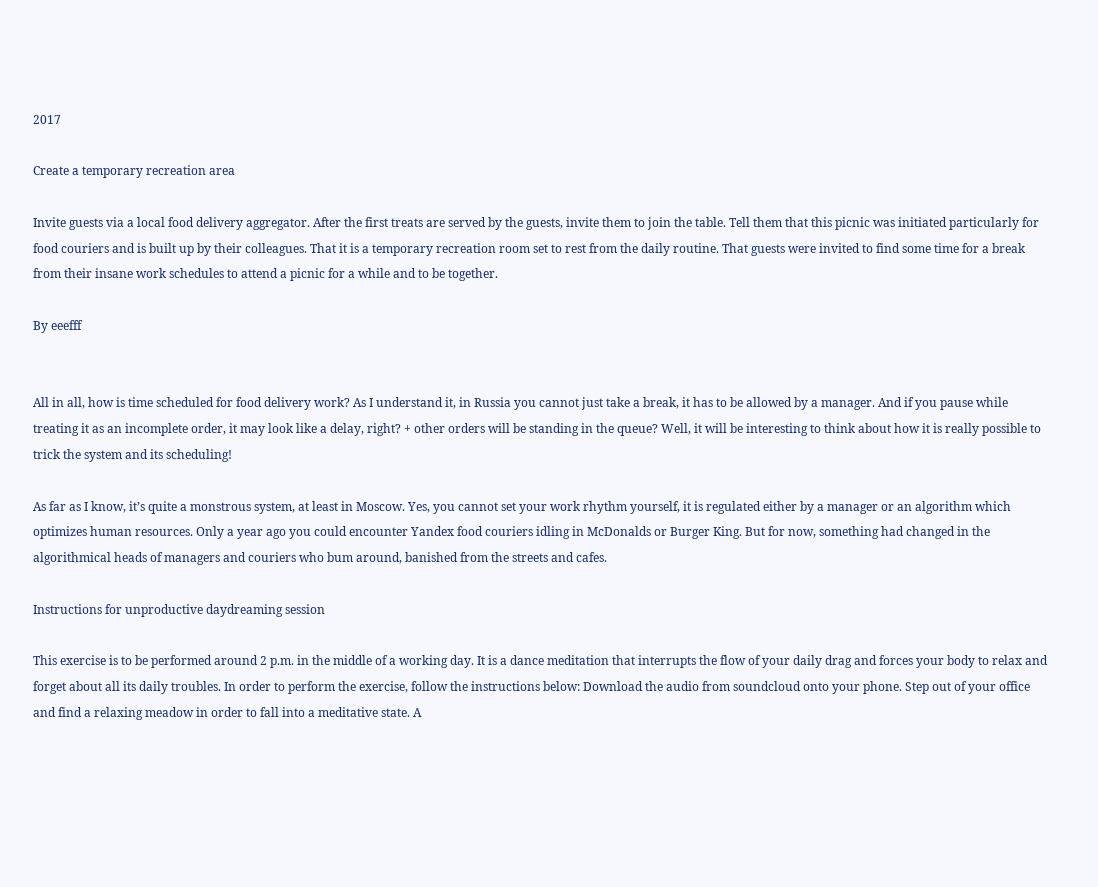2017

Create a temporary recreation area

Invite guests via a local food delivery aggregator. After the first treats are served by the guests, invite them to join the table. Tell them that this picnic was initiated particularly for food couriers and is built up by their colleagues. That it is a temporary recreation room set to rest from the daily routine. That guests were invited to find some time for a break from their insane work schedules to attend a picnic for a while and to be together.

By eeefff


All in all, how is time scheduled for food delivery work? As I understand it, in Russia you cannot just take a break, it has to be allowed by a manager. And if you pause while treating it as an incomplete order, it may look like a delay, right? + other orders will be standing in the queue? Well, it will be interesting to think about how it is really possible to trick the system and its scheduling!

As far as I know, it’s quite a monstrous system, at least in Moscow. Yes, you cannot set your work rhythm yourself, it is regulated either by a manager or an algorithm which optimizes human resources. Only a year ago you could encounter Yandex food couriers idling in McDonalds or Burger King. But for now, something had changed in the algorithmical heads of managers and couriers who bum around, banished from the streets and cafes.

Instructions for unproductive daydreaming session

This exercise is to be performed around 2 p.m. in the middle of a working day. It is a dance meditation that interrupts the flow of your daily drag and forces your body to relax and forget about all its daily troubles. In order to perform the exercise, follow the instructions below: Download the audio from soundcloud onto your phone. Step out of your office and find a relaxing meadow in order to fall into a meditative state. A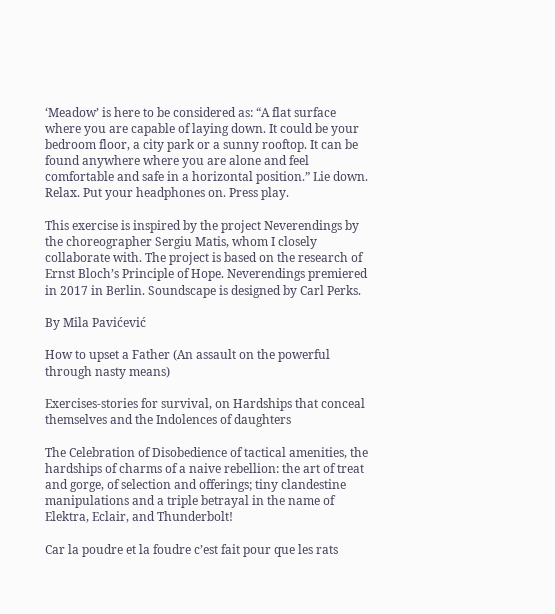‘Meadow’ is here to be considered as: “A flat surface where you are capable of laying down. It could be your bedroom floor, a city park or a sunny rooftop. It can be found anywhere where you are alone and feel comfortable and safe in a horizontal position.” Lie down. Relax. Put your headphones on. Press play.

This exercise is inspired by the project Neverendings by the choreographer Sergiu Matis, whom I closely collaborate with. The project is based on the research of Ernst Bloch’s Principle of Hope. Neverendings premiered in 2017 in Berlin. Soundscape is designed by Carl Perks.

By Mila Pavićević

How to upset a Father (An assault on the powerful through nasty means)

Exercises-stories for survival, on Hardships that conceal themselves and the Indolences of daughters

The Celebration of Disobedience of tactical amenities, the hardships of charms of a naive rebellion: the art of treat and gorge, of selection and offerings; tiny clandestine manipulations and a triple betrayal in the name of Elektra, Eclair, and Thunderbolt!

Car la poudre et la foudre c’est fait pour que les rats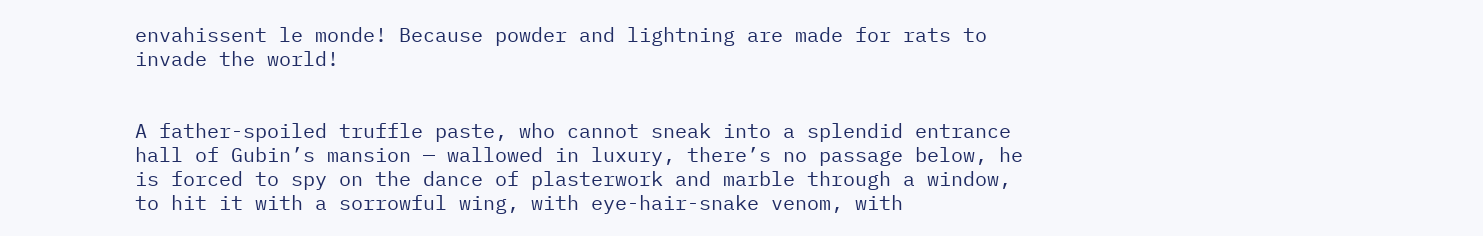envahissent le monde! Because powder and lightning are made for rats to invade the world!


A father-spoiled truffle paste, who cannot sneak into a splendid entrance hall of Gubin’s mansion — wallowed in luxury, there’s no passage below, he is forced to spy on the dance of plasterwork and marble through a window, to hit it with a sorrowful wing, with eye-hair-snake venom, with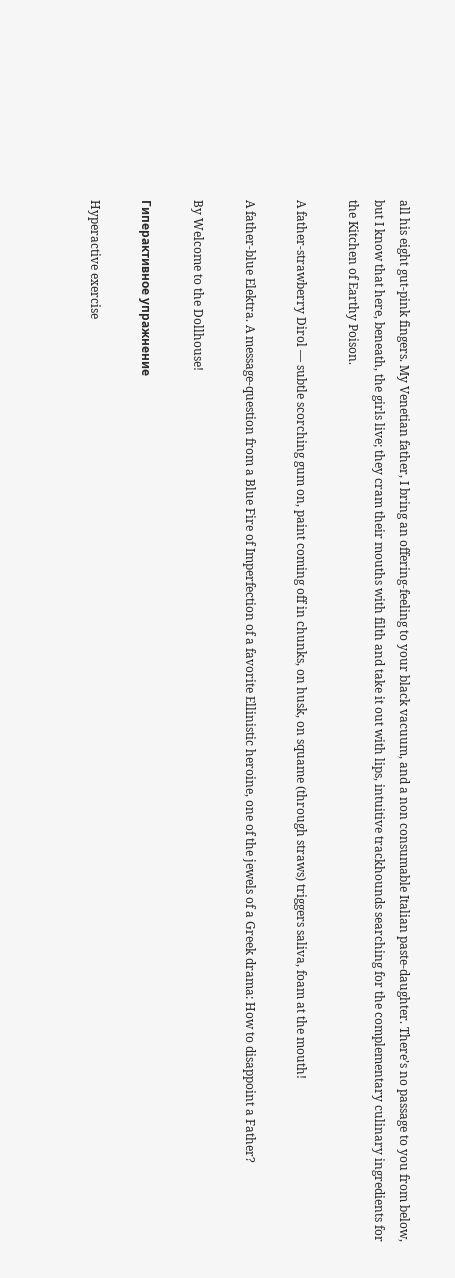all his eight gut-pink fingers. My Venetian father, I bring an offering-feeling to your black vacuum, and a non consumable Italian paste-daughter. There’s no passage to you from below, but I know that here, beneath, the girls live; they cram their mouths with filth and take it out with lips, intuitive trackhounds searching for the complementary culinary ingredients for the Kitchen of Earthy Poison.

A father-strawberry Dirol — subtle scorching gum on, paint coming off in chunks, on husk, on squame (through straws) triggers saliva, foam at the mouth!

A father-blue Elektra. A message-question from a Blue Fire of Imperfection of a favorite Ellinistic heroine, one of the jewels of a Greek drama: How to disappoint a Father?

By Welcome to the Dollhouse!

Гиперактивное упражнение

Hyperactive exercise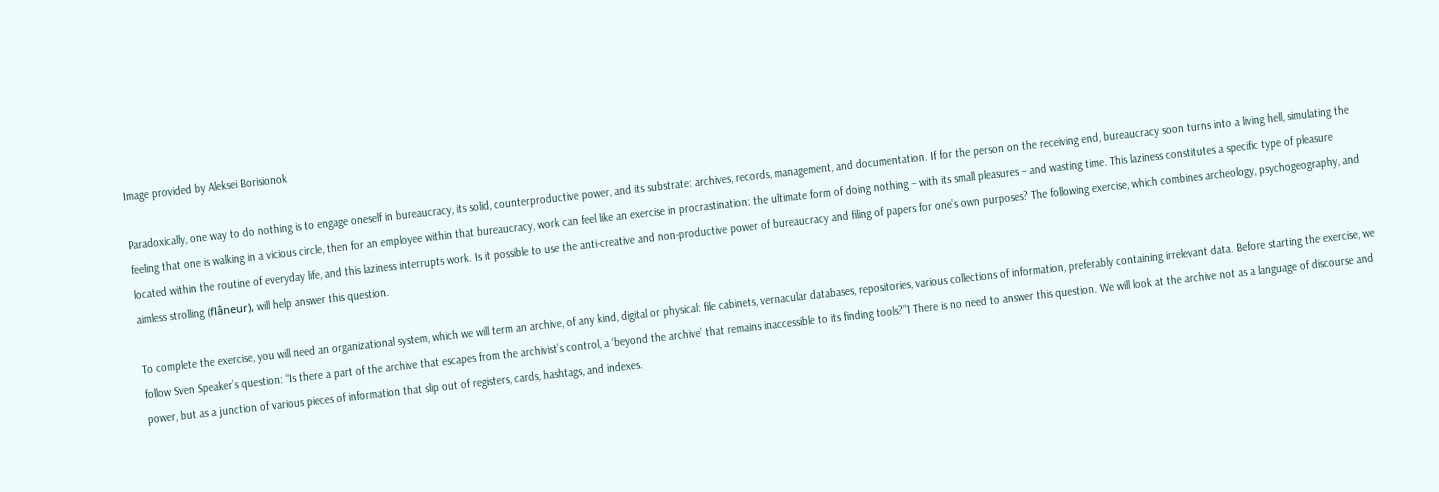Image provided by Aleksei Borisionok

Paradoxically, one way to do nothing is to engage oneself in bureaucracy, its solid, counterproductive power, and its substrate: archives, records, management, and documentation. If for the person on the receiving end, bureaucracy soon turns into a living hell, simulating the feeling that one is walking in a vicious circle, then for an employee within that bureaucracy, work can feel like an exercise in procrastination: the ultimate form of doing nothing – with its small pleasures – and wasting time. This laziness constitutes a specific type of pleasure located within the routine of everyday life, and this laziness interrupts work. Is it possible to use the anti-creative and non-productive power of bureaucracy and filing of papers for one’s own purposes? The following exercise, which combines archeology, psychogeography, and aimless strolling (flâneur), will help answer this question.

To complete the exercise, you will need an organizational system, which we will term an archive, of any kind, digital or physical: file cabinets, vernacular databases, repositories, various collections of information, preferably containing irrelevant data. Before starting the exercise, we follow Sven Speaker’s question: “Is there a part of the archive that escapes from the archivist’s control, a ‘beyond the archive’ that remains inaccessible to its finding tools?”1 There is no need to answer this question. We will look at the archive not as a language of discourse and power, but as a junction of various pieces of information that slip out of registers, cards, hashtags, and indexes.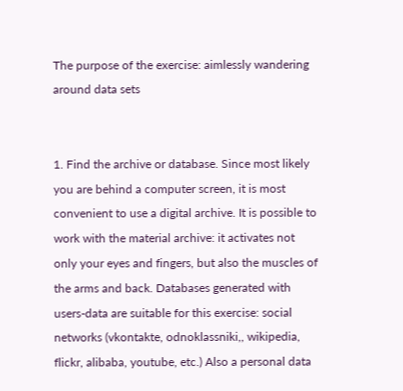The purpose of the exercise: aimlessly wandering around data sets


1. Find the archive or database. Since most likely you are behind a computer screen, it is most convenient to use a digital archive. It is possible to work with the material archive: it activates not only your eyes and fingers, but also the muscles of the arms and back. Databases generated with users-data are suitable for this exercise: social networks (vkontakte, odnoklassniki,, wikipedia, flickr, alibaba, youtube, etc.) Also a personal data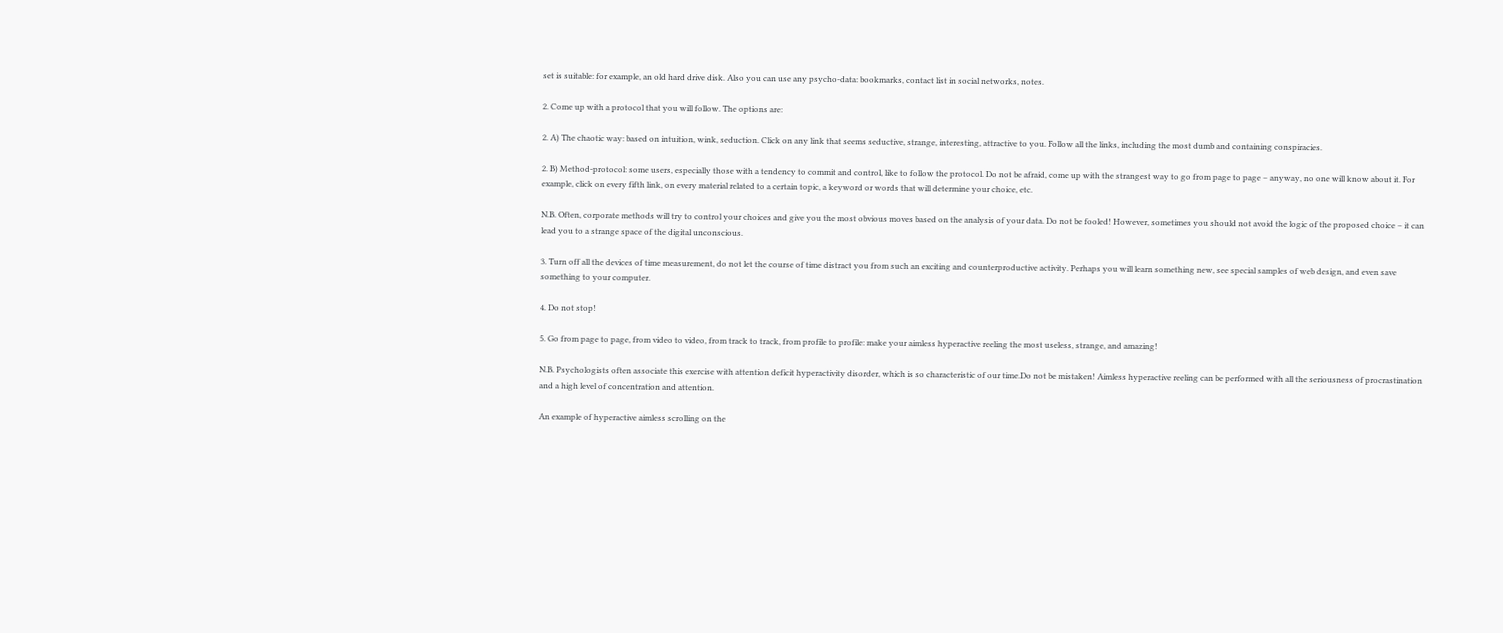set is suitable: for example, an old hard drive disk. Also you can use any psycho-data: bookmarks, contact list in social networks, notes.

2. Come up with a protocol that you will follow. The options are:

2. A) The chaotic way: based on intuition, wink, seduction. Click on any link that seems seductive, strange, interesting, attractive to you. Follow all the links, including the most dumb and containing conspiracies.

2. B) Method-protocol: some users, especially those with a tendency to commit and control, like to follow the protocol. Do not be afraid, come up with the strangest way to go from page to page – anyway, no one will know about it. For example, click on every fifth link, on every material related to a certain topic, a keyword or words that will determine your choice, etc.

N.B. Often, corporate methods will try to control your choices and give you the most obvious moves based on the analysis of your data. Do not be fooled! However, sometimes you should not avoid the logic of the proposed choice – it can lead you to a strange space of the digital unconscious.

3. Turn off all the devices of time measurement, do not let the course of time distract you from such an exciting and counterproductive activity. Perhaps you will learn something new, see special samples of web design, and even save something to your computer.

4. Do not stop!

5. Go from page to page, from video to video, from track to track, from profile to profile: make your aimless hyperactive reeling the most useless, strange, and amazing!

N.B. Psychologists often associate this exercise with attention deficit hyperactivity disorder, which is so characteristic of our time.Do not be mistaken! Aimless hyperactive reeling can be performed with all the seriousness of procrastination and a high level of concentration and attention.

An example of hyperactive aimless scrolling on the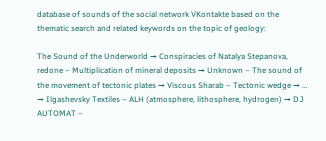database of sounds of the social network VKontakte based on the thematic search and related keywords on the topic of geology:

The Sound of the Underworld → Conspiracies of Natalya Stepanova, redone – Multiplication of mineral deposits → Unknown – The sound of the movement of tectonic plates → Viscous Sharab – Tectonic wedge → … → Ilgashevsky Textiles – ALH (atmosphere, lithosphere, hydrogen) → DJ AUTOMAT –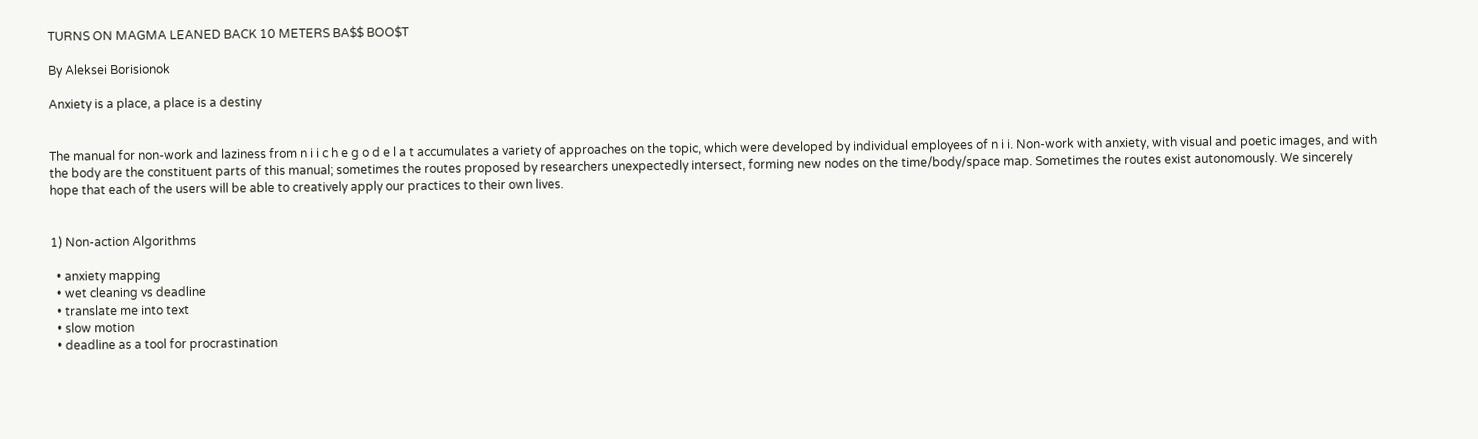TURNS ON MAGMA LEANED BACK 10 METERS BA$$ BOO$T

By Aleksei Borisionok

Anxiety is a place, a place is a destiny


The manual for non-work and laziness from n i i c h e g o d e l a t accumulates a variety of approaches on the topic, which were developed by individual employees of n i i. Non-work with anxiety, with visual and poetic images, and with the body are the constituent parts of this manual; sometimes the routes proposed by researchers unexpectedly intersect, forming new nodes on the time/body/space map. Sometimes the routes exist autonomously. We sincerely hope that each of the users will be able to creatively apply our practices to their own lives.


1) Non-action Algorithms

  • anxiety mapping
  • wet cleaning vs deadline
  • translate me into text
  • slow motion
  • deadline as a tool for procrastination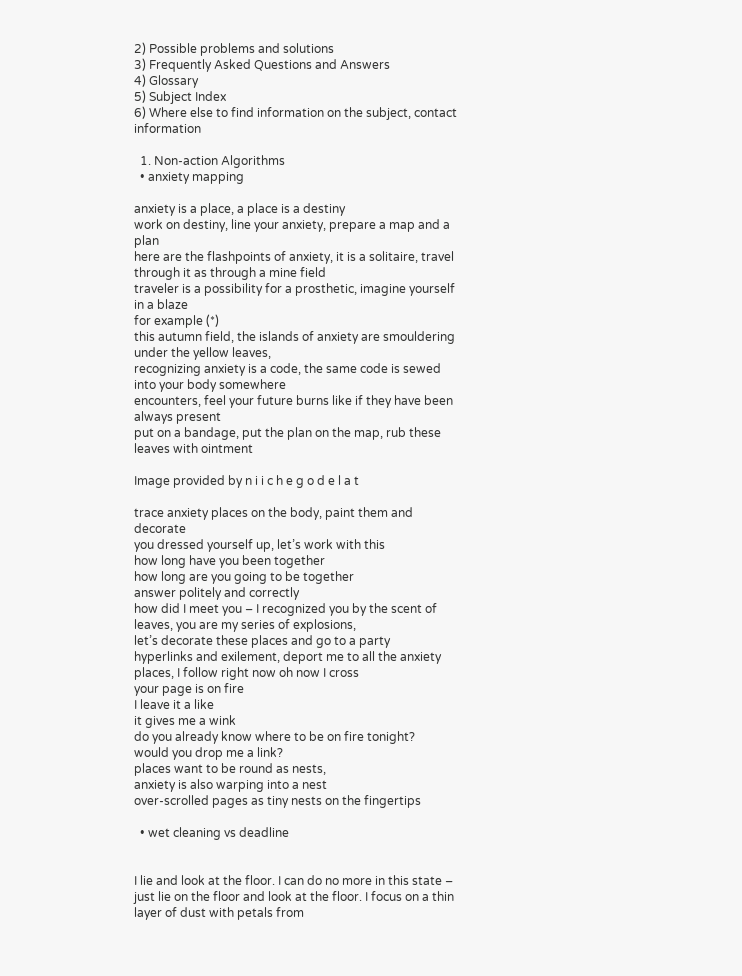2) Possible problems and solutions
3) Frequently Asked Questions and Answers
4) Glossary
5) Subject Index
6) Where else to find information on the subject, contact information

  1. Non-action Algorithms
  • anxiety mapping

anxiety is a place, a place is a destiny
work on destiny, line your anxiety, prepare a map and a plan
here are the flashpoints of anxiety, it is a solitaire, travel through it as through a mine field
traveler is a possibility for a prosthetic, imagine yourself in a blaze
for example (*)
this autumn field, the islands of anxiety are smouldering under the yellow leaves,
recognizing anxiety is a code, the same code is sewed into your body somewhere
encounters, feel your future burns like if they have been always present
put on a bandage, put the plan on the map, rub these leaves with ointment

Image provided by n i i c h e g o d e l a t

trace anxiety places on the body, paint them and decorate
you dressed yourself up, let’s work with this
how long have you been together
how long are you going to be together
answer politely and correctly
how did I meet you – I recognized you by the scent of leaves, you are my series of explosions,
let’s decorate these places and go to a party
hyperlinks and exilement, deport me to all the anxiety places, I follow right now oh now I cross
your page is on fire
I leave it a like
it gives me a wink
do you already know where to be on fire tonight?
would you drop me a link?
places want to be round as nests,
anxiety is also warping into a nest
over-scrolled pages as tiny nests on the fingertips

  • wet cleaning vs deadline


I lie and look at the floor. I can do no more in this state – just lie on the floor and look at the floor. I focus on a thin layer of dust with petals from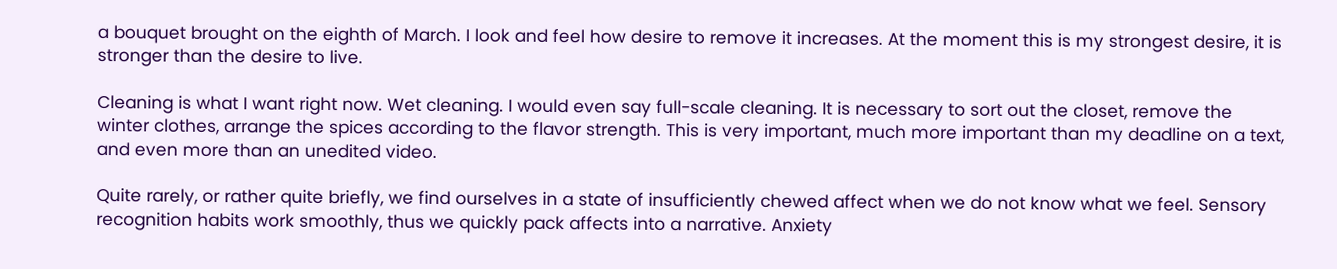a bouquet brought on the eighth of March. I look and feel how desire to remove it increases. At the moment this is my strongest desire, it is stronger than the desire to live.

Cleaning is what I want right now. Wet cleaning. I would even say full-scale cleaning. It is necessary to sort out the closet, remove the winter clothes, arrange the spices according to the flavor strength. This is very important, much more important than my deadline on a text, and even more than an unedited video.

Quite rarely, or rather quite briefly, we find ourselves in a state of insufficiently chewed affect when we do not know what we feel. Sensory recognition habits work smoothly, thus we quickly pack affects into a narrative. Anxiety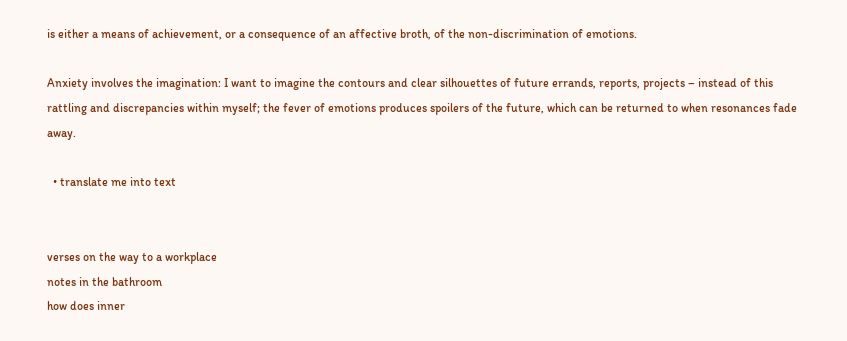is either a means of achievement, or a consequence of an affective broth, of the non-discrimination of emotions.

Anxiety involves the imagination: I want to imagine the contours and clear silhouettes of future errands, reports, projects – instead of this rattling and discrepancies within myself; the fever of emotions produces spoilers of the future, which can be returned to when resonances fade away.

  • translate me into text


verses on the way to a workplace
notes in the bathroom
how does inner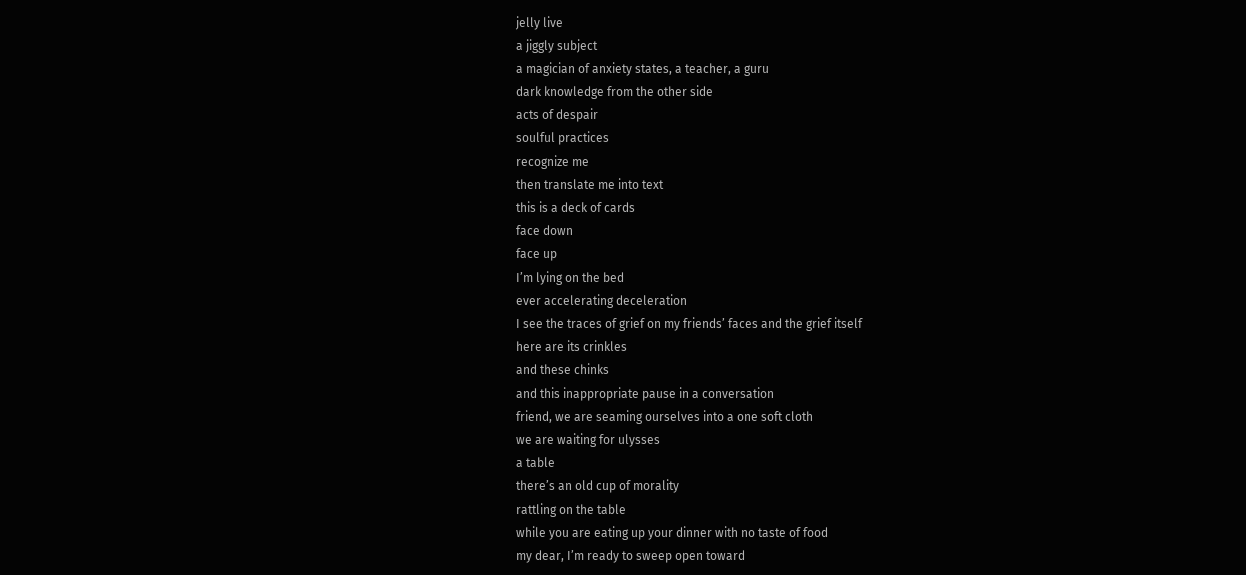jelly live
a jiggly subject
a magician of anxiety states, a teacher, a guru
dark knowledge from the other side
acts of despair
soulful practices
recognize me
then translate me into text
this is a deck of cards
face down
face up
I’m lying on the bed
ever accelerating deceleration
I see the traces of grief on my friends’ faces and the grief itself
here are its crinkles
and these chinks
and this inappropriate pause in a conversation
friend, we are seaming ourselves into a one soft cloth
we are waiting for ulysses
a table
there’s an old cup of morality
rattling on the table
while you are eating up your dinner with no taste of food
my dear, I’m ready to sweep open toward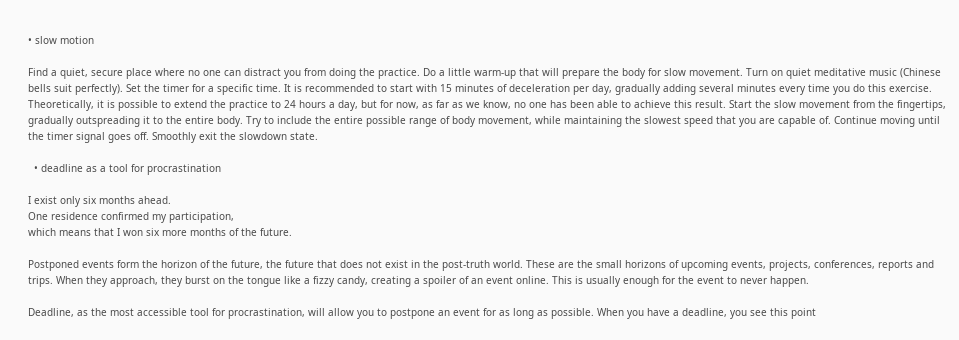• slow motion

Find a quiet, secure place where no one can distract you from doing the practice. Do a little warm-up that will prepare the body for slow movement. Turn on quiet meditative music (Chinese bells suit perfectly). Set the timer for a specific time. It is recommended to start with 15 minutes of deceleration per day, gradually adding several minutes every time you do this exercise. Theoretically, it is possible to extend the practice to 24 hours a day, but for now, as far as we know, no one has been able to achieve this result. Start the slow movement from the fingertips, gradually outspreading it to the entire body. Try to include the entire possible range of body movement, while maintaining the slowest speed that you are capable of. Continue moving until the timer signal goes off. Smoothly exit the slowdown state.

  • deadline as a tool for procrastination

I exist only six months ahead.
One residence confirmed my participation,
which means that I won six more months of the future.

Postponed events form the horizon of the future, the future that does not exist in the post-truth world. These are the small horizons of upcoming events, projects, conferences, reports and trips. When they approach, they burst on the tongue like a fizzy candy, creating a spoiler of an event online. This is usually enough for the event to never happen.

Deadline, as the most accessible tool for procrastination, will allow you to postpone an event for as long as possible. When you have a deadline, you see this point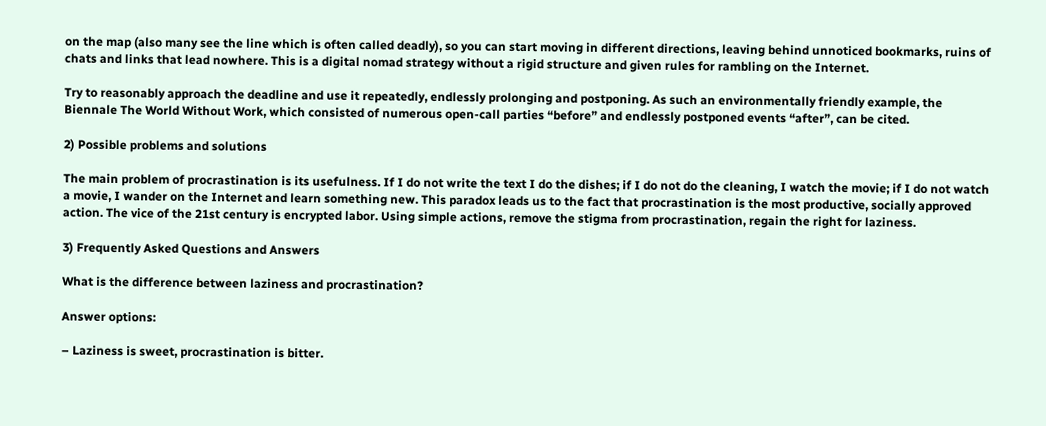on the map (also many see the line which is often called deadly), so you can start moving in different directions, leaving behind unnoticed bookmarks, ruins of chats and links that lead nowhere. This is a digital nomad strategy without a rigid structure and given rules for rambling on the Internet.

Try to reasonably approach the deadline and use it repeatedly, endlessly prolonging and postponing. As such an environmentally friendly example, the Biennale The World Without Work, which consisted of numerous open-call parties “before” and endlessly postponed events “after”, can be cited.

2) Possible problems and solutions

The main problem of procrastination is its usefulness. If I do not write the text I do the dishes; if I do not do the cleaning, I watch the movie; if I do not watch a movie, I wander on the Internet and learn something new. This paradox leads us to the fact that procrastination is the most productive, socially approved action. The vice of the 21st century is encrypted labor. Using simple actions, remove the stigma from procrastination, regain the right for laziness.

3) Frequently Asked Questions and Answers

What is the difference between laziness and procrastination?

Answer options:

– Laziness is sweet, procrastination is bitter.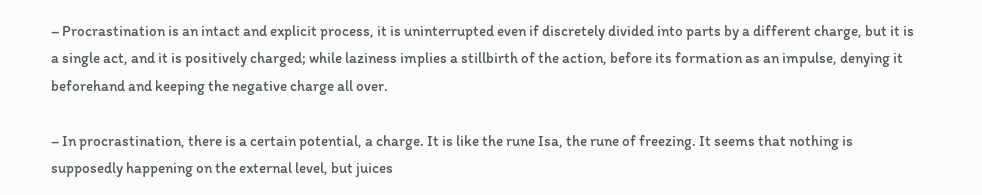– Procrastination is an intact and explicit process, it is uninterrupted even if discretely divided into parts by a different charge, but it is a single act, and it is positively charged; while laziness implies a stillbirth of the action, before its formation as an impulse, denying it beforehand and keeping the negative charge all over.

– In procrastination, there is a certain potential, a charge. It is like the rune Isa, the rune of freezing. It seems that nothing is supposedly happening on the external level, but juices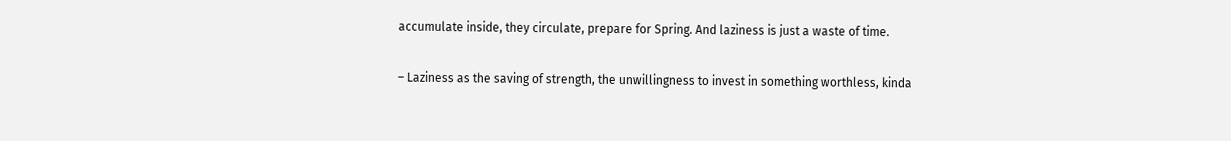accumulate inside, they circulate, prepare for Spring. And laziness is just a waste of time.

– Laziness as the saving of strength, the unwillingness to invest in something worthless, kinda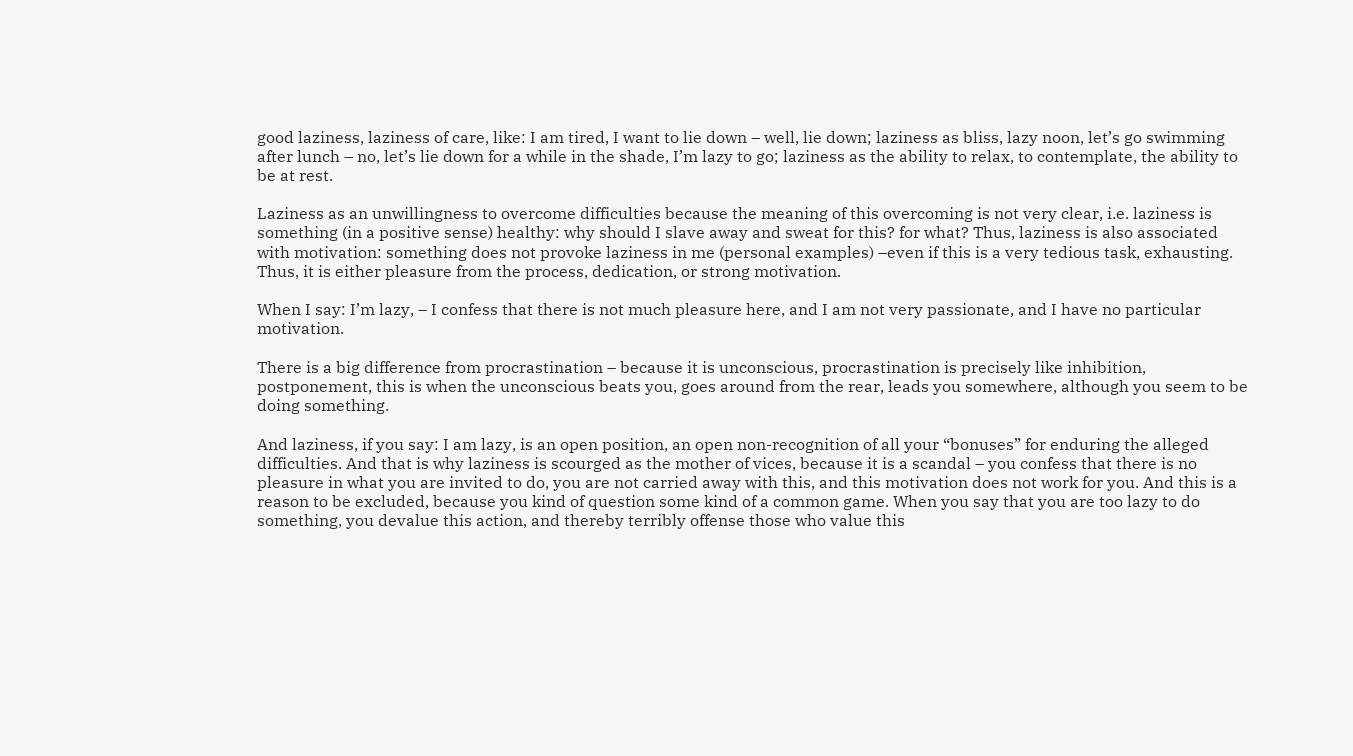good laziness, laziness of care, like: I am tired, I want to lie down – well, lie down; laziness as bliss, lazy noon, let’s go swimming after lunch – no, let’s lie down for a while in the shade, I’m lazy to go; laziness as the ability to relax, to contemplate, the ability to be at rest.

Laziness as an unwillingness to overcome difficulties because the meaning of this overcoming is not very clear, i.e. laziness is something (in a positive sense) healthy: why should I slave away and sweat for this? for what? Thus, laziness is also associated with motivation: something does not provoke laziness in me (personal examples) –even if this is a very tedious task, exhausting. Thus, it is either pleasure from the process, dedication, or strong motivation.

When I say: I’m lazy, – I confess that there is not much pleasure here, and I am not very passionate, and I have no particular motivation.

There is a big difference from procrastination – because it is unconscious, procrastination is precisely like inhibition, postponement, this is when the unconscious beats you, goes around from the rear, leads you somewhere, although you seem to be doing something.

And laziness, if you say: I am lazy, is an open position, an open non-recognition of all your “bonuses” for enduring the alleged difficulties. And that is why laziness is scourged as the mother of vices, because it is a scandal – you confess that there is no pleasure in what you are invited to do, you are not carried away with this, and this motivation does not work for you. And this is a reason to be excluded, because you kind of question some kind of a common game. When you say that you are too lazy to do something, you devalue this action, and thereby terribly offense those who value this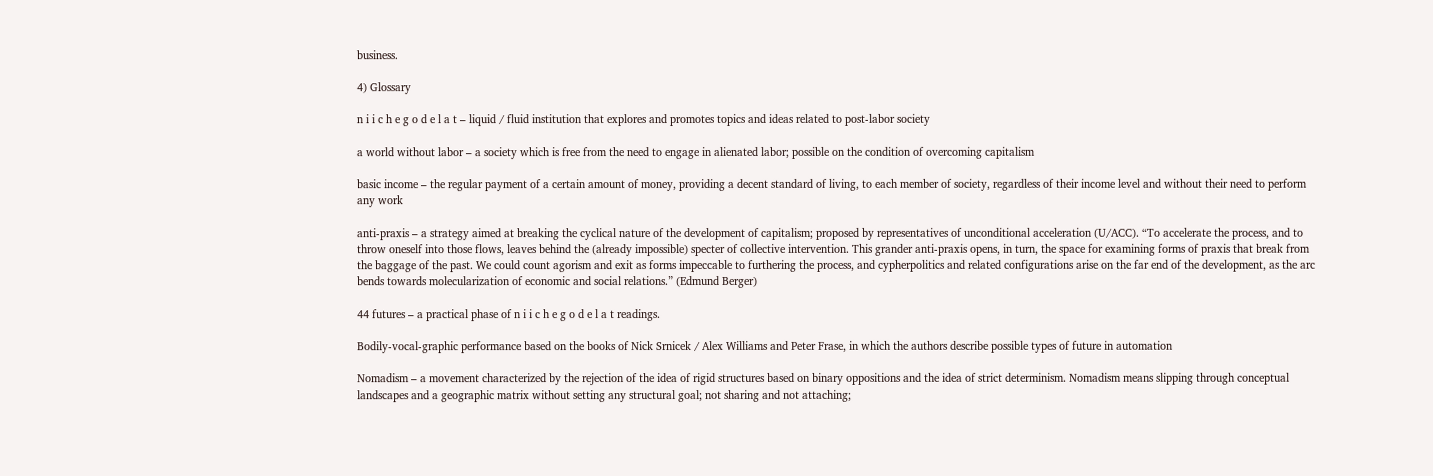business.

4) Glossary

n i i c h e g o d e l a t – liquid / fluid institution that explores and promotes topics and ideas related to post-labor society

a world without labor – a society which is free from the need to engage in alienated labor; possible on the condition of overcoming capitalism

basic income – the regular payment of a certain amount of money, providing a decent standard of living, to each member of society, regardless of their income level and without their need to perform any work

anti-praxis – a strategy aimed at breaking the cyclical nature of the development of capitalism; proposed by representatives of unconditional acceleration (U/ACC). “To accelerate the process, and to throw oneself into those flows, leaves behind the (already impossible) specter of collective intervention. This grander anti-praxis opens, in turn, the space for examining forms of praxis that break from the baggage of the past. We could count agorism and exit as forms impeccable to furthering the process, and cypherpolitics and related configurations arise on the far end of the development, as the arc bends towards molecularization of economic and social relations.” (Edmund Berger)

44 futures – a practical phase of n i i c h e g o d e l a t readings.

Bodily-vocal-graphic performance based on the books of Nick Srnicek / Alex Williams and Peter Frase, in which the authors describe possible types of future in automation

Nomadism – a movement characterized by the rejection of the idea of rigid structures based on binary oppositions and the idea of strict determinism. Nomadism means slipping through conceptual landscapes and a geographic matrix without setting any structural goal; not sharing and not attaching;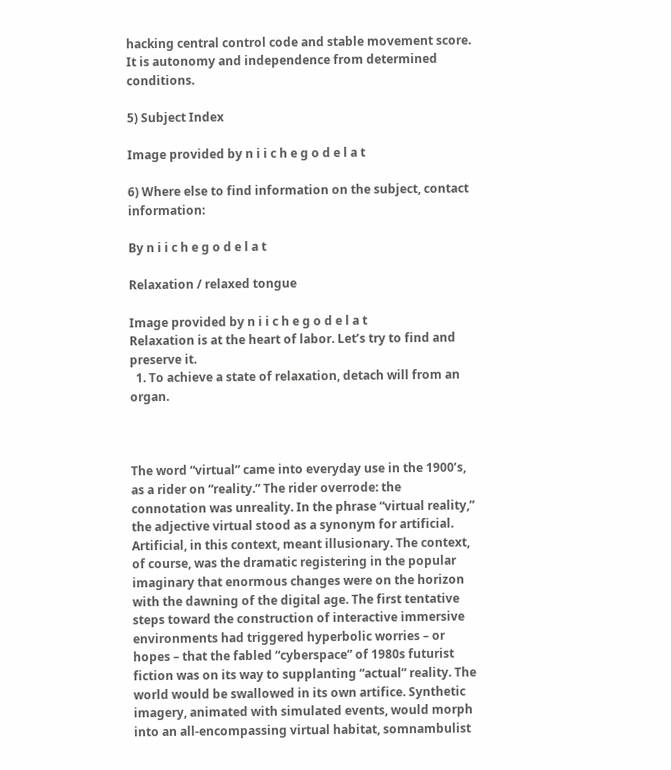hacking central control code and stable movement score. It is autonomy and independence from determined conditions.

5) Subject Index

Image provided by n i i c h e g o d e l a t

6) Where else to find information on the subject, contact information:

By n i i c h e g o d e l a t

Relaxation / relaxed tongue

Image provided by n i i c h e g o d e l a t
Relaxation is at the heart of labor. Let’s try to find and preserve it.
  1. To achieve a state of relaxation, detach will from an organ.



The word “virtual” came into everyday use in the 1900’s, as a rider on “reality.” The rider overrode: the connotation was unreality. In the phrase “virtual reality,” the adjective virtual stood as a synonym for artificial. Artificial, in this context, meant illusionary. The context, of course, was the dramatic registering in the popular imaginary that enormous changes were on the horizon with the dawning of the digital age. The first tentative steps toward the construction of interactive immersive environments had triggered hyperbolic worries – or hopes – that the fabled “cyberspace” of 1980s futurist fiction was on its way to supplanting “actual” reality. The world would be swallowed in its own artifice. Synthetic imagery, animated with simulated events, would morph into an all-encompassing virtual habitat, somnambulist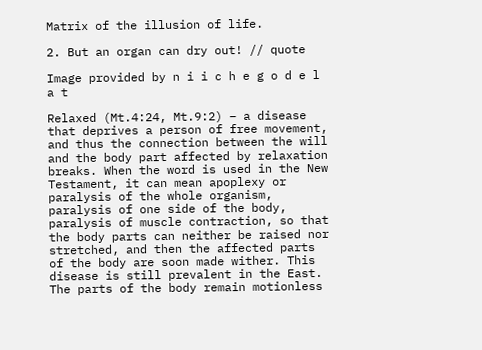Matrix of the illusion of life.

2. But an organ can dry out! // quote

Image provided by n i i c h e g o d e l a t

Relaxed (Mt.4:24, Mt.9:2) – a disease that deprives a person of free movement, and thus the connection between the will and the body part affected by relaxation breaks. When the word is used in the New Testament, it can mean apoplexy or paralysis of the whole organism, paralysis of one side of the body, paralysis of muscle contraction, so that the body parts can neither be raised nor stretched, and then the affected parts of the body are soon made wither. This disease is still prevalent in the East. The parts of the body remain motionless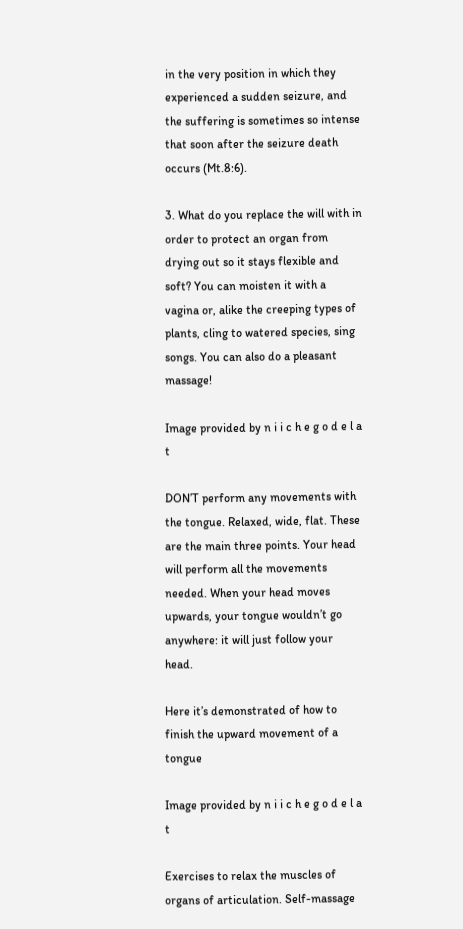in the very position in which they experienced a sudden seizure, and the suffering is sometimes so intense that soon after the seizure death occurs (Mt.8:6).

3. What do you replace the will with in order to protect an organ from drying out so it stays flexible and soft? You can moisten it with a vagina or, alike the creeping types of plants, cling to watered species, sing songs. You can also do a pleasant massage!

Image provided by n i i c h e g o d e l a t

DON’T perform any movements with the tongue. Relaxed, wide, flat. These are the main three points. Your head will perform all the movements needed. When your head moves upwards, your tongue wouldn’t go anywhere: it will just follow your head.

Here it’s demonstrated of how to finish the upward movement of a tongue

Image provided by n i i c h e g o d e l a t

Exercises to relax the muscles of organs of articulation. Self-massage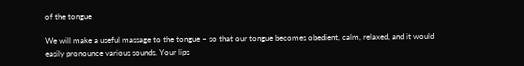of the tongue

We will make a useful massage to the tongue – so that our tongue becomes obedient, calm, relaxed, and it would easily pronounce various sounds. Your lips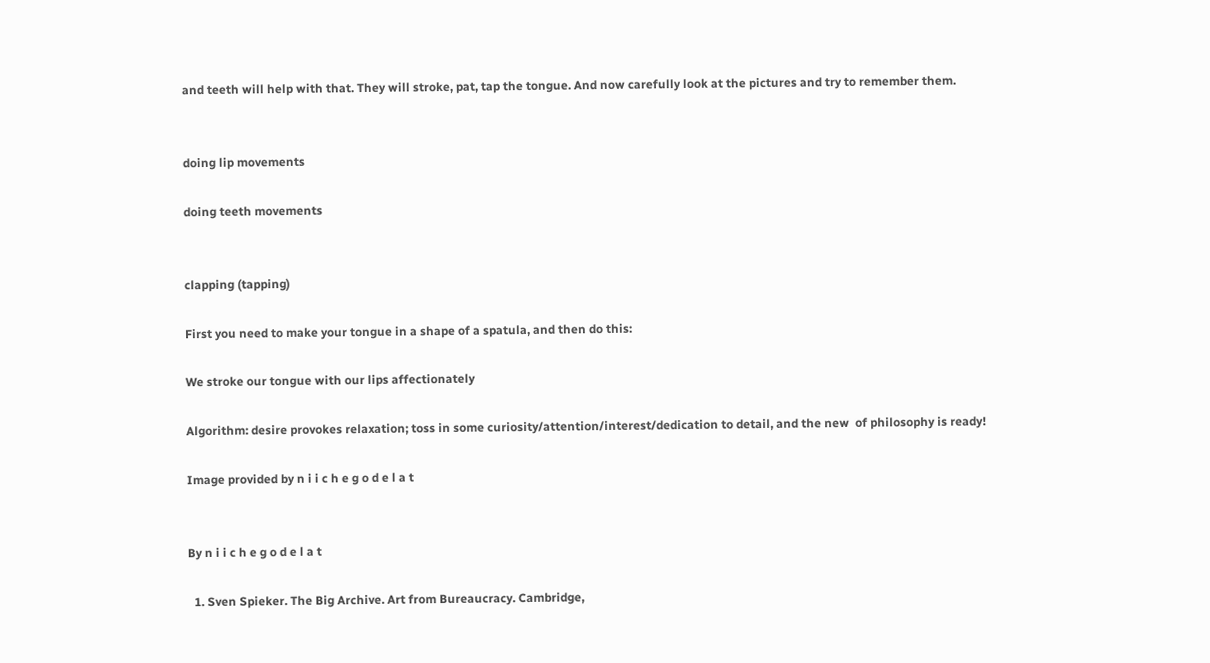and teeth will help with that. They will stroke, pat, tap the tongue. And now carefully look at the pictures and try to remember them.


doing lip movements

doing teeth movements


clapping (tapping)

First you need to make your tongue in a shape of a spatula, and then do this:

We stroke our tongue with our lips affectionately

Algorithm: desire provokes relaxation; toss in some curiosity/attention/interest/dedication to detail, and the new  of philosophy is ready!

Image provided by n i i c h e g o d e l a t


By n i i c h e g o d e l a t

  1. Sven Spieker. The Big Archive. Art from Bureaucracy. Cambridge,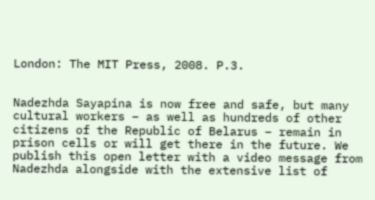London: The MIT Press, 2008. P.3.


Nadezhda Sayapina is now free and safe, but many cultural workers – as well as hundreds of other citizens of the Republic of Belarus – remain in prison cells or will get there in the future. We publish this open letter with a video message from Nadezhda alongside with the extensive list of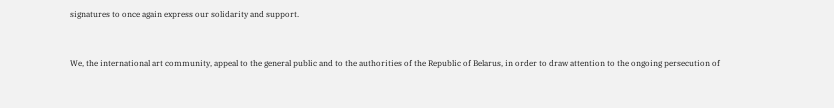signatures to once again express our solidarity and support.


We, the international art community, appeal to the general public and to the authorities of the Republic of Belarus, in order to draw attention to the ongoing persecution of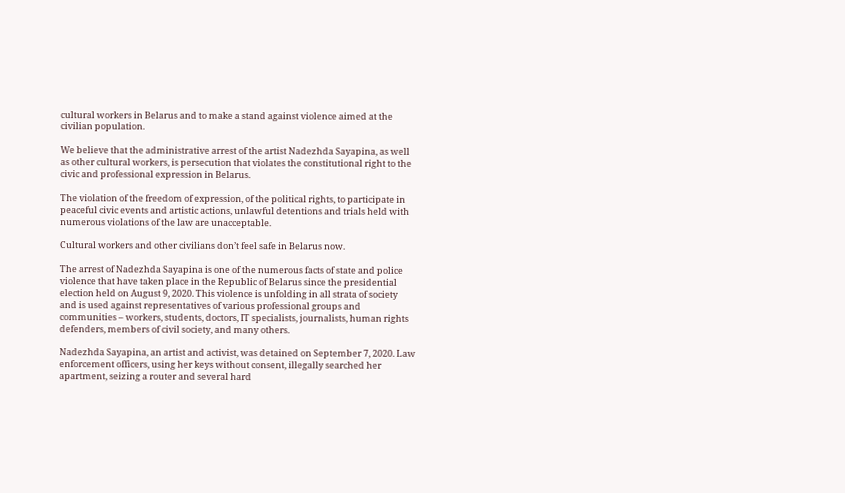cultural workers in Belarus and to make a stand against violence aimed at the civilian population.

We believe that the administrative arrest of the artist Nadezhda Sayapina, as well as other cultural workers, is persecution that violates the constitutional right to the civic and professional expression in Belarus.

The violation of the freedom of expression, of the political rights, to participate in peaceful civic events and artistic actions, unlawful detentions and trials held with numerous violations of the law are unacceptable.

Cultural workers and other civilians don’t feel safe in Belarus now.

The arrest of Nadezhda Sayapina is one of the numerous facts of state and police violence that have taken place in the Republic of Belarus since the presidential election held on August 9, 2020. This violence is unfolding in all strata of society and is used against representatives of various professional groups and communities – workers, students, doctors, IT specialists, journalists, human rights defenders, members of civil society, and many others.

Nadezhda Sayapina, an artist and activist, was detained on September 7, 2020. Law enforcement officers, using her keys without consent, illegally searched her apartment, seizing a router and several hard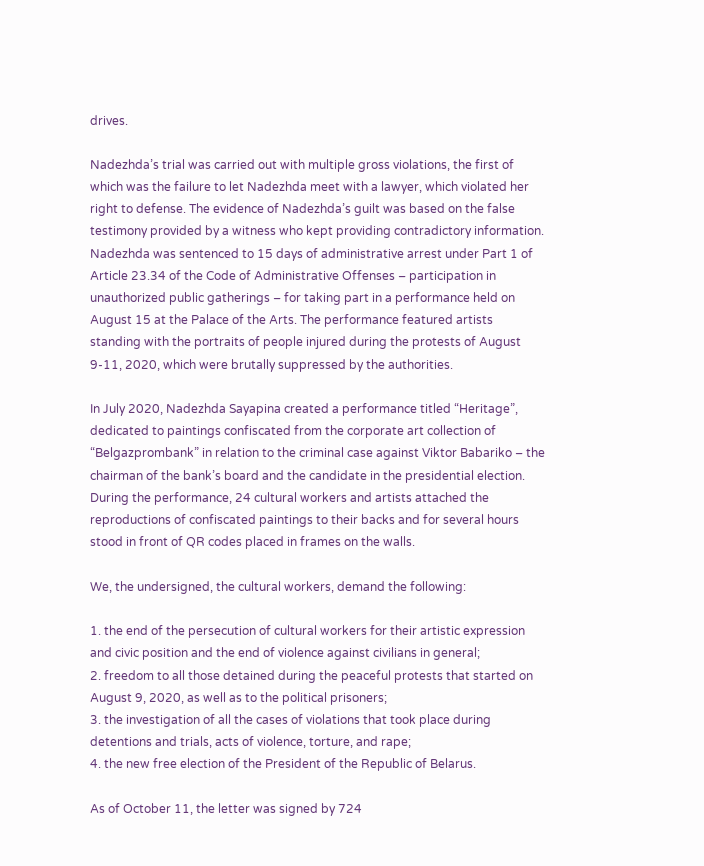drives.

Nadezhda’s trial was carried out with multiple gross violations, the first of which was the failure to let Nadezhda meet with a lawyer, which violated her right to defense. The evidence of Nadezhda’s guilt was based on the false testimony provided by a witness who kept providing contradictory information. Nadezhda was sentenced to 15 days of administrative arrest under Part 1 of Article 23.34 of the Code of Administrative Offenses – participation in unauthorized public gatherings – for taking part in a performance held on August 15 at the Palace of the Arts. The performance featured artists standing with the portraits of people injured during the protests of August 9-11, 2020, which were brutally suppressed by the authorities.

In July 2020, Nadezhda Sayapina created a performance titled “Heritage”, dedicated to paintings confiscated from the corporate art collection of “Belgazprombank” in relation to the criminal case against Viktor Babariko – the chairman of the bank’s board and the candidate in the presidential election. During the performance, 24 cultural workers and artists attached the reproductions of confiscated paintings to their backs and for several hours stood in front of QR codes placed in frames on the walls.

We, the undersigned, the cultural workers, demand the following:

1. the end of the persecution of cultural workers for their artistic expression and civic position and the end of violence against civilians in general;
2. freedom to all those detained during the peaceful protests that started on August 9, 2020, as well as to the political prisoners;
3. the investigation of all the cases of violations that took place during detentions and trials, acts of violence, torture, and rape;
4. the new free election of the President of the Republic of Belarus.

As of October 11, the letter was signed by 724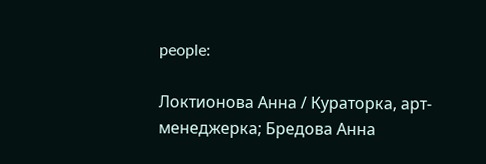people:

Локтионова Анна / Кураторка, арт-менеджерка; Бредова Анна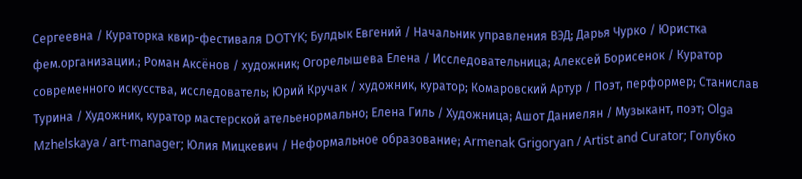Сергеевна / Кураторка квир-фестиваля DOTYK; Булдык Евгений / Начальник управления ВЭД; Дарья Чурко / Юристка фем.организации.; Роман Аксёнов / художник; Огорелышева Елена / Исследовательница; Алексей Борисенок / Куратор современного искусства, исследователь; Юрий Кручак / художник, куратор; Комаровский Артур / Поэт, перформер; Станислав Турина / Художник, куратор мастерской ательенормально; Елена Гиль / Художница; Ашот Даниелян / Музыкант, поэт; Olga Mzhelskaya / art-manager; Юлия Мицкевич / Неформальное образование; Armenak Grigoryan / Artist and Curator; Голубко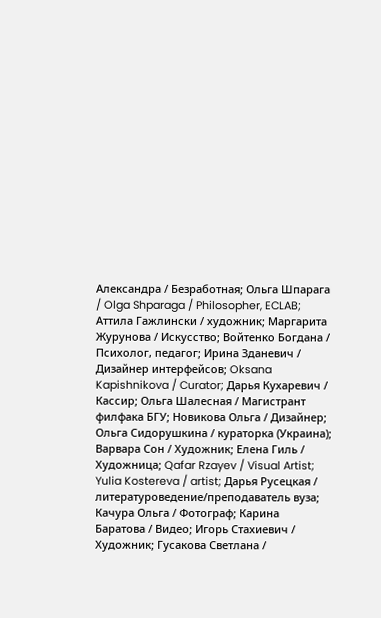Александра / Безработная; Ольга Шпарага / Olga Shparaga / Philosopher, ECLAB; Аттила Гажлински / художник; Маргарита Журунова / Искусство; Войтенко Богдана / Психолог, педагог; Ирина Зданевич / Дизайнер интерфейсов; Oksana Kapishnikova / Curator; Дарья Кухаревич / Кассир; Ольга Шалесная / Магистрант филфака БГУ; Новикова Ольга / Дизайнер; Ольга Сидорушкина / кураторка (Украина); Варвара Сон / Художник; Елена Гиль / Художница; Qafar Rzayev / Visual Artist; Yulia Kostereva / artist; Дарья Русецкая / литературоведение/преподаватель вуза; Качура Ольга / Фотограф; Карина Баратова / Видео; Игорь Стахиевич / Художник; Гусакова Светлана /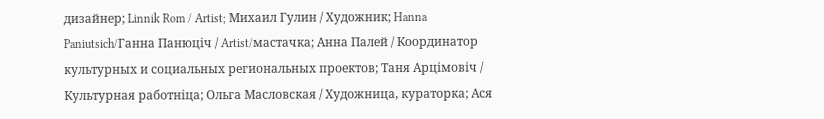дизайнер; Linnik Rom / Artist; Михаил Гулин / Художник; Hanna Paniutsich/Ганна Панюціч / Artist/мастачка; Анна Палей / Координатор культурных и социальных региональных проектов; Таня Арцімовіч / Культурная работніца; Ольга Масловская / Художница, кураторка; Ася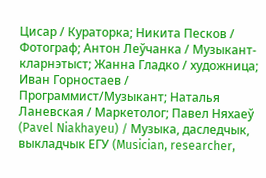Цисар / Кураторка; Никита Песков / Фотограф; Антон Леўчанка / Музыкант-кларнэтыст; Жанна Гладко / художница; Иван Горностаев / Программист/Музыкант; Наталья Ланевская / Маркетолог; Павел Няхаеў (Pavel Niakhayeu) / Музыка, даследчык, выкладчык ЕГУ (Musician, researcher,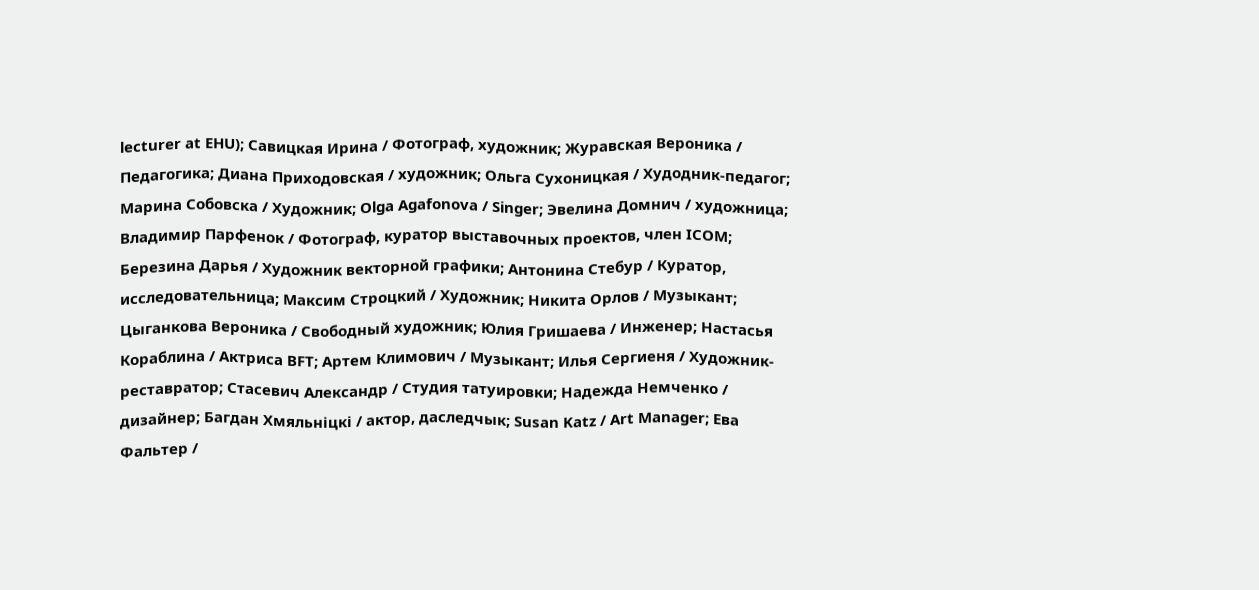lecturer at EHU); Савицкая Ирина / Фотограф, художник; Журавская Вероника / Педагогика; Диана Приходовская / художник; Ольга Сухоницкая / Худодник-педагог; Марина Собовска / Художник; Olga Agafonova / Singer; Эвелина Домнич / художница; Владимир Парфенок / Фотограф, куратор выставочных проектов, член ICOM; Березина Дарья / Художник векторной графики; Антонина Стебур / Куратор, исследовательница; Максим Строцкий / Художник; Никита Орлов / Музыкант; Цыганкова Вероника / Свободный художник; Юлия Гришаева / Инженер; Настасья Кораблина / Актриса BFT; Артем Климович / Музыкант; Илья Сергиеня / Художник-реставратор; Стасевич Александр / Студия татуировки; Надежда Немченко / дизайнер; Багдан Хмяльніцкі / актор, даследчык; Susan Katz / Art Manager; Ева Фальтер /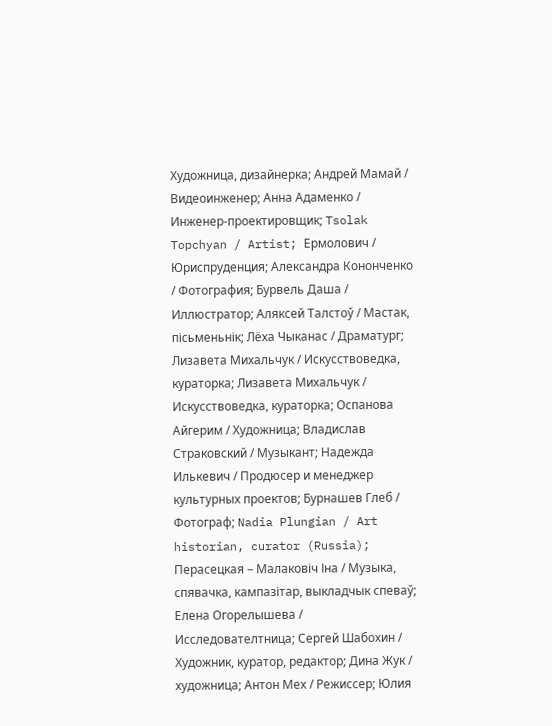Художница, дизайнерка; Андрей Мамай / Видеоинженер; Анна Адаменко / Инженер-проектировщик; Tsolak Topchyan / Artist; Ермолович / Юриспруденция; Александра Кононченко / Фотография; Бурвель Даша / Иллюстратор; Аляксей Талстоў / Мастак, пісьменьнік; Лёха Чыканас / Драматург; Лизавета Михальчук / Искусствоведка, кураторка; Лизавета Михальчук / Искусствоведка, кураторка; Оспанова Айгерим / Художница; Владислав Страковский / Музыкант; Надежда Илькевич / Продюсер и менеджер культурных проектов; Бурнашев Глеб / Фотограф; Nadia Plungian / Art historian, curator (Russia); Перасецкая – Малаковіч Іна / Музыка, спявачка, кампазітар, выкладчык спеваў; Елена Огорелышева / Исследователтница; Сергей Шабохин / Художник, куратор, редактор; Дина Жук / художница; Антон Мех / Режиссер; Юлия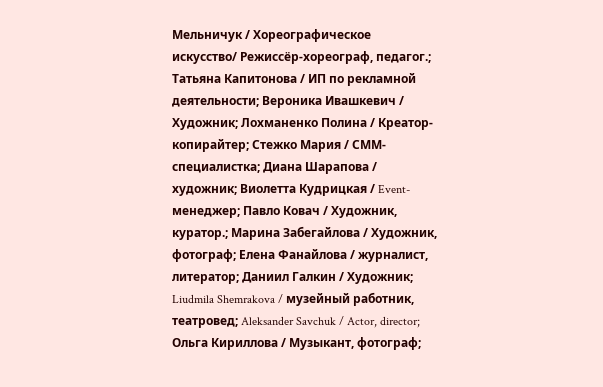Мельничук / Хореографическое искусство/ Режиссёр-хореограф, педагог.; Татьяна Капитонова / ИП по рекламной деятельности; Вероника Ивашкевич / Художник; Лохманенко Полина / Креатор-копирайтер; Стежко Мария / СММ-специалистка; Диана Шарапова / художник; Виолетта Кудрицкая / Event-менеджер; Павло Ковач / Художник, куратор.; Марина Забегайлова / Художник, фотограф; Елена Фанайлова / журналист, литератор; Даниил Галкин / Художник; Liudmila Shemrakova / музейный работник, театровед; Aleksander Savchuk / Actor, director; Ольга Кириллова / Музыкант, фотограф;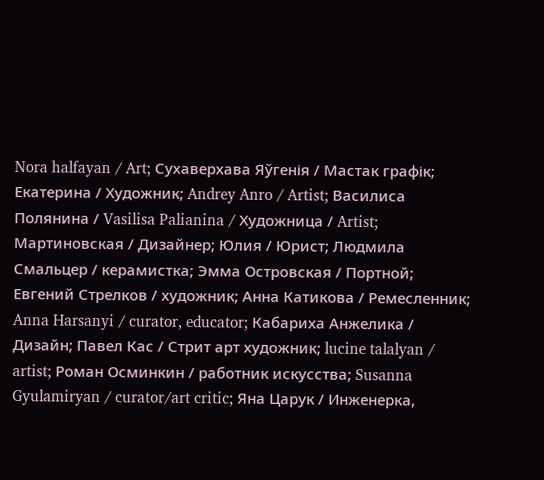Nora halfayan / Art; Сухаверхава Яўгенія / Мастак графік; Екатерина / Художник; Andrey Anro / Artist; Василиса Полянина / Vasilisa Palianina / Художница / Artist; Мартиновская / Дизайнер; Юлия / Юрист; Людмила Смальцер / керамистка; Эмма Островская / Портной; Евгений Стрелков / художник; Анна Катикова / Ремесленник; Anna Harsanyi / curator, educator; Кабариха Анжелика / Дизайн; Павел Кас / Стрит арт художник; lucine talalyan / artist; Роман Осминкин / работник искусства; Susanna Gyulamiryan / curator/art critic; Яна Царук / Инженерка,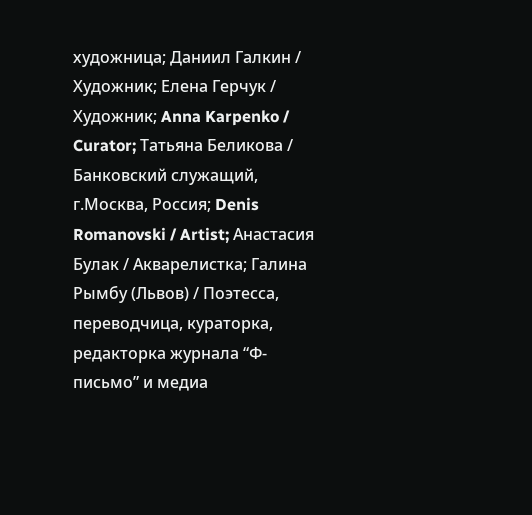художница; Даниил Галкин / Художник; Елена Герчук / Художник; Anna Karpenko / Curator; Татьяна Беликова / Банковский служащий, г.Москва, Россия; Denis Romanovski / Artist; Анастасия Булак / Акварелистка; Галина Рымбу (Львов) / Поэтесса, переводчица, кураторка, редакторка журнала “Ф-письмо” и медиа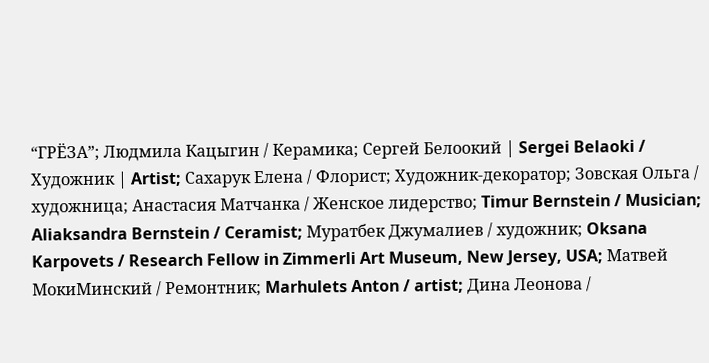“ГРЁЗА”; Людмила Кацыгин / Керамика; Сергей Белоокий | Sergei Belaoki / Художник | Artist; Сахарук Елена / Флорист; Художник-декоратор; Зовская Ольга / художница; Анастасия Матчанка / Женское лидерство; Timur Bernstein / Musician; Aliaksandra Bernstein / Ceramist; Муратбек Джумалиев / художник; Oksana Karpovets / Research Fellow in Zimmerli Art Museum, New Jersey, USA; Матвей МокиМинский / Ремонтник; Marhulets Anton / artist; Дина Леонова /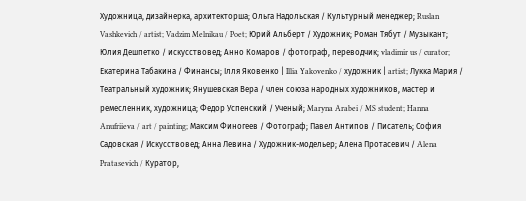Художница, дизайнерка, архитекторша; Ольга Надольская / Культурный менеджер; Ruslan Vashkevich / artist; Vadzim Melnikau / Poet; Юрий Альберт / Художник; Роман Тябут / Музыкант; Юлия Дешпетко / искусствовед; Анно Комаров / фотограф, переводчик; vladimir us / curator; Екатерина Табакина / Финансы; Ілля Яковенко | Illia Yakovenko / художник | artist; Лукка Мария / Театральный художник; Янушевская Вера / член союза народных художников, мастер и ремесленник, художница; Федор Успенский / Ученый; Maryna Arabei / MS student; Hanna Anufriieva / art / painting; Максим Финогеев / Фотограф; Павел Антипов / Писатель; София Садовская / Искусствовед; Анна Левина / Художник-модельер; Алена Протасевич / Alena Pratasevich / Куратор,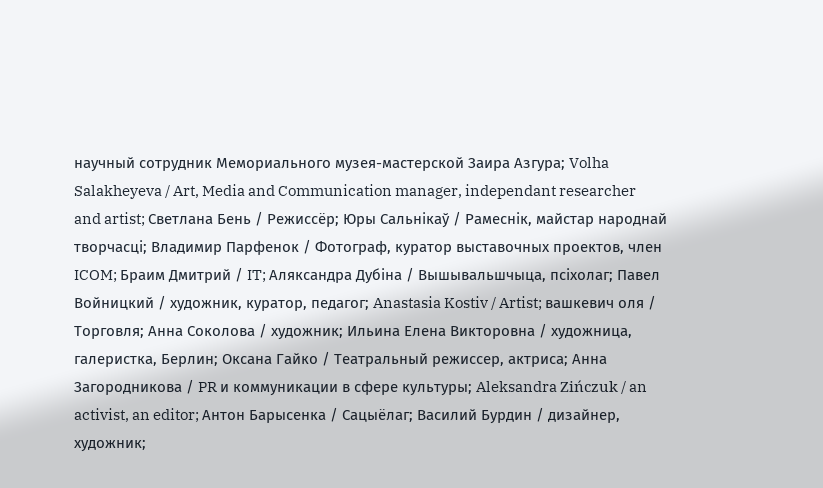научный сотрудник Мемориального музея-мастерской Заира Азгура; Volha Salakheyeva / Art, Media and Communication manager, independant researcher and artist; Светлана Бень / Режиссёр; Юры Сальнікаў / Рамеснік, майстар народнай творчасці; Владимир Парфенок / Фотограф, куратор выставочных проектов, член ICOM; Браим Дмитрий / IT; Аляксандра Дубіна / Вышывальшчыца, псіхолаг; Павел Войницкий / художник, куратор, педагог; Anastasia Kostiv / Artist; вашкевич оля / Торговля; Анна Соколова / художник; Ильина Елена Викторовна / художница, галеристка, Берлин; Оксана Гайко / Театральный режиссер, актриса; Анна Загородникова / PR и коммуникации в сфере культуры; Aleksandra Zińczuk / an activist, an editor; Антон Барысенка / Сацыёлаг; Василий Бурдин / дизайнер, художник;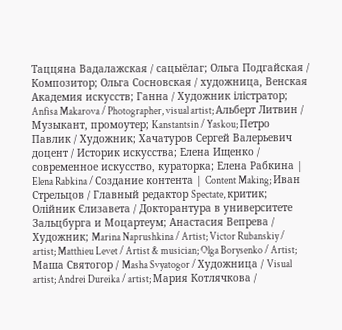Таццяна Вадалажская / сацыёлаг; Ольга Подгайская / Композитор; Ольга Сосновская / художница, Венская Академия искусств; Ганна / Художник ілістратор; Anfisa Makarova / Photographer, visual artist; Альберт Литвин / Музыкант, промоутер; Kanstantsin / Yaskou; Петро Павлик / Художник; Хачатуров Сергей Валерьевич доцент / Историк искусства; Елена Ищенко / современное искусство, кураторка; Елена Рабкина | Elena Rabkina / Создание контента | Content Making; Иван Стрельцов / Главный редактор Spectate, критик; Олійник Єлизавета / Докторантура в университете Зальцбурга и Моцартеум; Анастасия Вепрева / Художник; Marina Naprushkina / Artist; Victor Rubanskiy / artist; Matthieu Levet / Artist & musician; Olga Borysenko / Artist; Маша Святогор / Masha Svyatogor / Художница / Visual artist; Andrei Dureika / artist; Мария Котлячкова /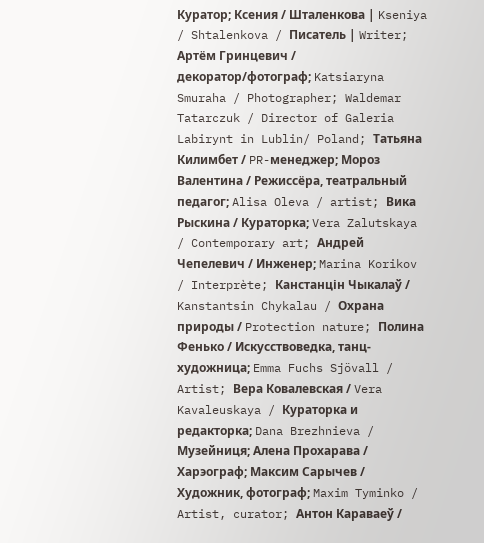Куратор; Ксения / Шталенкова | Kseniya / Shtalenkova / Писатель | Writer; Артём Гринцевич / декоратор/фотограф; Katsiaryna Smuraha / Photographer; Waldemar Tatarczuk / Director of Galeria Labirynt in Lublin/ Poland; Татьяна Килимбет / PR-менеджер; Мороз Валентина / Режиссёра, театральный педагог; Alisa Oleva / artist; Вика Рыскина / Кураторка; Vera Zalutskaya / Contemporary art; Андрей Чепелевич / Инженер; Marina Korikov / Interprète; Канстанцін Чыкалаў / Kanstantsin Chykalau / Охрана природы / Protection nature; Полина Фенько / Искусствоведка, танц-художница; Emma Fuchs Sjövall / Artist; Вера Ковалевская / Vera Kavaleuskaya / Кураторка и редакторка; Dana Brezhnieva / Музейниця; Алена Прохарава / Харэограф; Максим Сарычев / Художник, фотограф; Maxim Tyminko / Artist, curator; Антон Караваеў /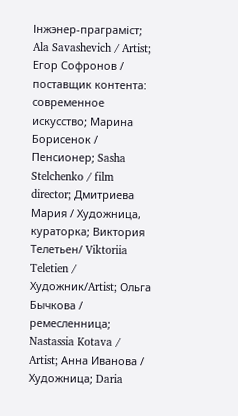Інжэнер-праграміст; Ala Savashevich / Artist; Егор Софронов / поставщик контента: современное искусство; Марина Борисенок / Пенсионер; Sasha Stelchenko / film director; Дмитриева Мария / Художница, кураторка; Виктория Телетьен/ Viktoriia Teletien / Художник/Artist; Ольга Бычкова / ремесленница; Nastassia Kotava / Artist; Анна Иванова / Художница; Daria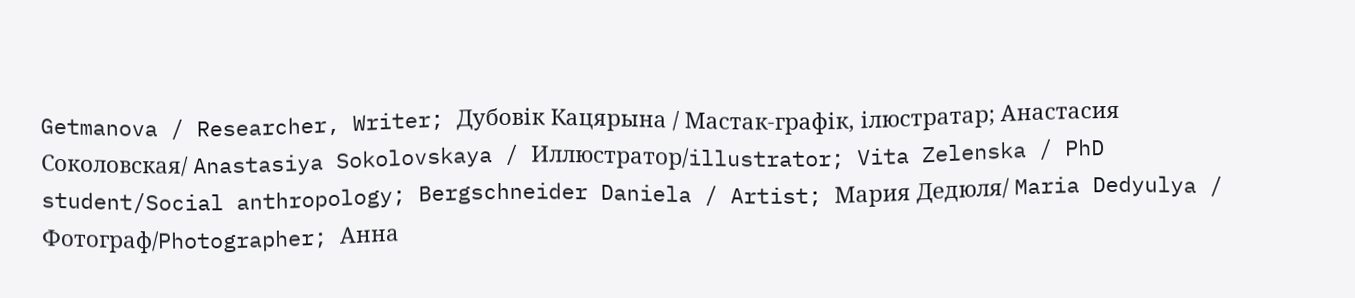Getmanova / Researcher, Writer; Дубовік Кацярына / Мастак-графік, ілюстратар; Анастасия Соколовская/ Anastasiya Sokolovskaya / Иллюстратор/illustrator; Vita Zelenska / PhD student/Social anthropology; Bergschneider Daniela / Artist; Мария Дедюля/ Maria Dedyulya / Фотограф/Photographer; Анна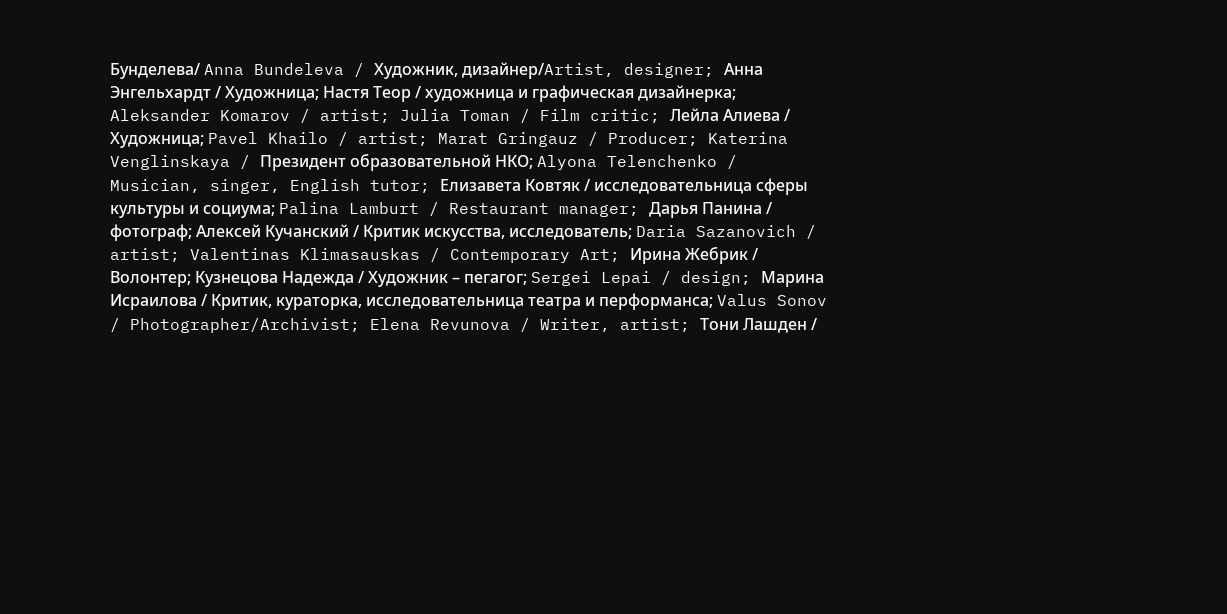Бунделева/ Anna Bundeleva / Художник, дизайнер/Artist, designer; Анна Энгельхардт / Художница; Настя Теор / художница и графическая дизайнерка; Aleksander Komarov / artist; Julia Toman / Film critic; Лейла Алиева / Художница; Pavel Khailo / artist; Marat Gringauz / Producer; Katerina Venglinskaya / Президент образовательной НКО; Alyona Telenchenko / Musician, singer, English tutor; Eлизавета Ковтяк / исследовательница сферы культуры и социума; Palina Lamburt / Restaurant manager; Дарья Панина / фотограф; Алексей Кучанский / Критик искусства, исследователь; Daria Sazanovich / artist; Valentinas Klimasauskas / Contemporary Art; Ирина Жебрик / Волонтер; Кузнецова Надежда / Художник – пегагог; Sergei Lepai / design; Марина Исраилова / Критик, кураторка, исследовательница театра и перформанса; Valus Sonov / Photographer/Archivist; Elena Revunova / Writer, artist; Тони Лашден /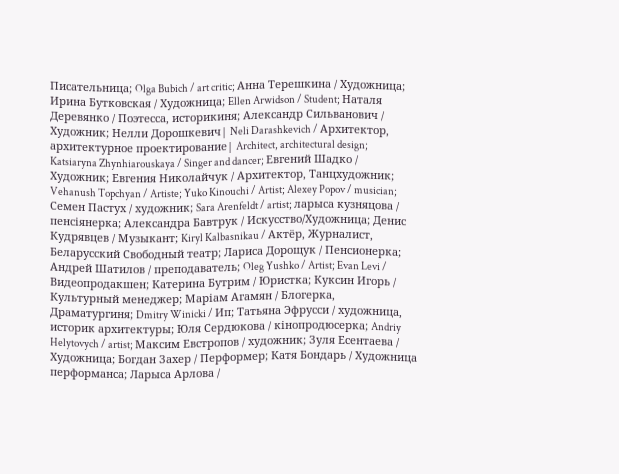Писательница; Olga Bubich / art critic; Анна Терешкина / Художница; Ирина Бутковская / Художница; Ellen Arwidson / Student; Наталя Деревянко / Поэтесса, историкиня; Александр Сильванович / Художник; Нелли Дорошкевич| Neli Darashkevich / Архитектор, архитектурное проектирование| Architect, architectural design; Katsiaryna Zhynhiarouskaya / Singer and dancer; Евгений Шадко / Художник; Евгения Николайчук / Архитектор, Танцхудожник; Vehanush Topchyan / Artiste; Yuko Kinouchi / Artist; Alexey Popov / musician; Семен Пастух / художник; Sara Arenfeldt / artist; ларыса кузняцова / пенсіянерка; Александра Бавтрук / Искусство/Художница; Денис Кудрявцев / Музыкант; Kiryl Kalbasnikau / Актёр, Журналист, Беларусский Свободный театр; Лариса Дорощук / Пенсионерка; Андрей Шатилов / преподаватель; Oleg Yushko / Artist; Evan Levi / Видеопродакшен; Катерина Бутрим / Юристка; Куксин Игорь / Культурный менеджер; Маріам Агамян / Блогерка, Драматургиня; Dmitry Winicki / Ип; Татьяна Эфрусси / художница, историк архитектуры; Юля Сердюкова / кінопродюсерка; Andriy Helytovych / artist; Максим Евстропов / художник; Зуля Есентаева / Художница; Богдан Захер / Перформер; Катя Бондарь / Художница перформанса; Ларыса Арлова /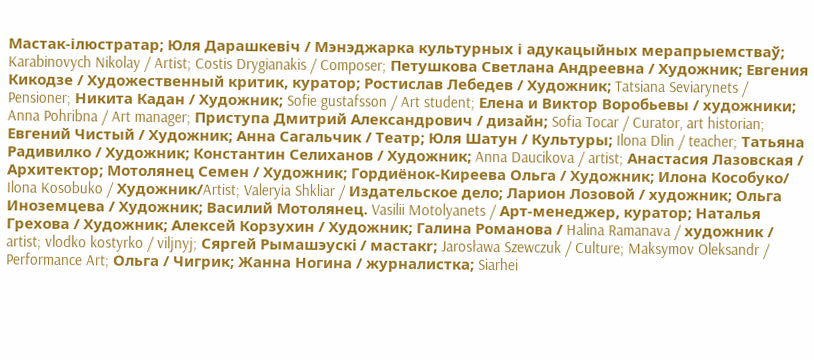Мастак-ілюстратар; Юля Дарашкевіч / Мэнэджарка культурных і адукацыйных мерапрыемстваў; Karabinovych Nikolay / Artist; Costis Drygianakis / Composer; Петушкова Светлана Андреевна / Художник; Евгения Кикодзе / Художественный критик, куратор; Ростислав Лебедев / Художник; Tatsiana Seviarynets / Pensioner; Никита Кадан / Художник; Sofie gustafsson / Art student; Елена и Виктор Воробьевы / художники; Anna Pohribna / Art manager; Приступа Дмитрий Александрович / дизайн; Sofia Tocar / Curator, art historian; Евгений Чистый / Художник; Анна Сагальчик / Театр; Юля Шатун / Культуры; Ilona Dlin / teacher; Татьяна Радивилко / Художник; Константин Селиханов / Художник; Anna Daucikova / artist; Анастасия Лазовская / Архитектор; Мотолянец Семен / Художник; Гордиёнок-Киреева Ольга / Художник; Илона Кособуко/ Ilona Kosobuko / Художник/Artist; Valeryia Shkliar / Издательское дело; Ларион Лозовой / художник; Ольга Иноземцева / Художник; Василий Мотолянец. Vasilii Motolyanets / Арт-менеджер, куратор; Наталья Грехова / Художник; Алексей Корзухин / Художник; Галина Романова / Halina Ramanava / художник / artist; vlodko kostyrko / viljnyj; Сяргей Рымашэускi / мастакr; Jarosława Szewczuk / Culture; Maksymov Oleksandr / Performance Art; Ольга / Чигрик; Жанна Ногина / журналистка; Siarhei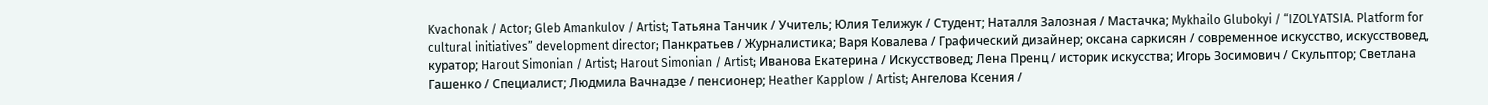Kvachonak / Actor; Gleb Amankulov / Artist; Татьяна Танчик / Учитель; Юлия Телижук / Студент; Наталля Залозная / Мастачка; Mykhailo Glubokyi / “IZOLYATSIA. Platform for cultural initiatives” development director; Панкратьев / Журналистика; Варя Ковалева / Графический дизайнер; оксана саркисян / современное искусство, искусствовед, куратор; Harout Simonian / Artist; Harout Simonian / Artist; Иванова Екатерина / Искусствовед; Лена Пренц / историк искусства; Игорь Зосимович / Скульптор; Светлана Гашенко / Специалист; Людмила Вачнадзе / пенсионер; Heather Kapplow / Artist; Ангелова Ксения /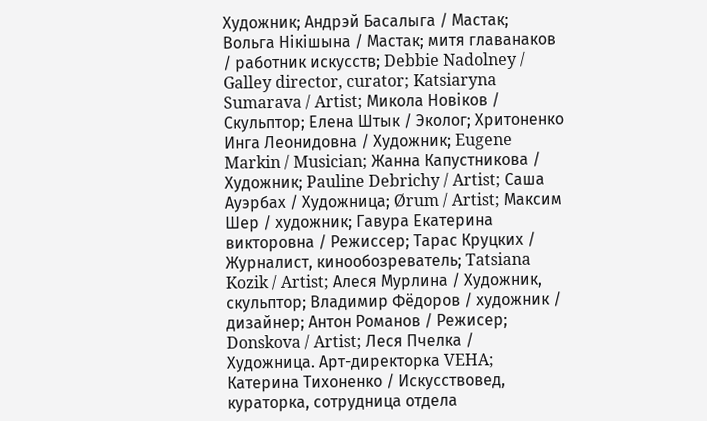Художник; Андрэй Басалыга / Мастак; Вольга Нiкiшына / Мастак; митя главанаков / работник искусств; Debbie Nadolney / Galley director, curator; Katsiaryna Sumarava / Artist; Микола Новіков / Скульптор; Елена Штык / Эколог; Хритоненко Инга Леонидовна / Художник; Eugene Markin / Musician; Жанна Капустникова / Художник; Pauline Debrichy / Artist; Саша Ауэрбах / Художница; Ørum / Artist; Максим Шер / художник; Гавура Екатерина викторовна / Режиссер; Тарас Круцких / Журналист, кинообозреватель; Tatsiana Kozik / Artist; Алеся Мурлина / Художник, скульптор; Владимир Фёдоров / художник / дизайнер; Антон Романов / Режисер; Donskova / Artist; Леся Пчелка / Художница. Арт-директорка VEHA; Катерина Тихоненко / Искусствовед, кураторка, сотрудница отдела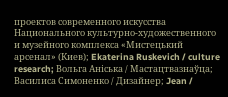проектов современного искусства Национального культурно-художественного и музейного комплекса «Мистецький арсенал» (Киев); Ekaterina Ruskevich / culture research; Вольга Аніська / Мастацтвазнаўца; Василиса Симоненко / Дизайнер; Jean /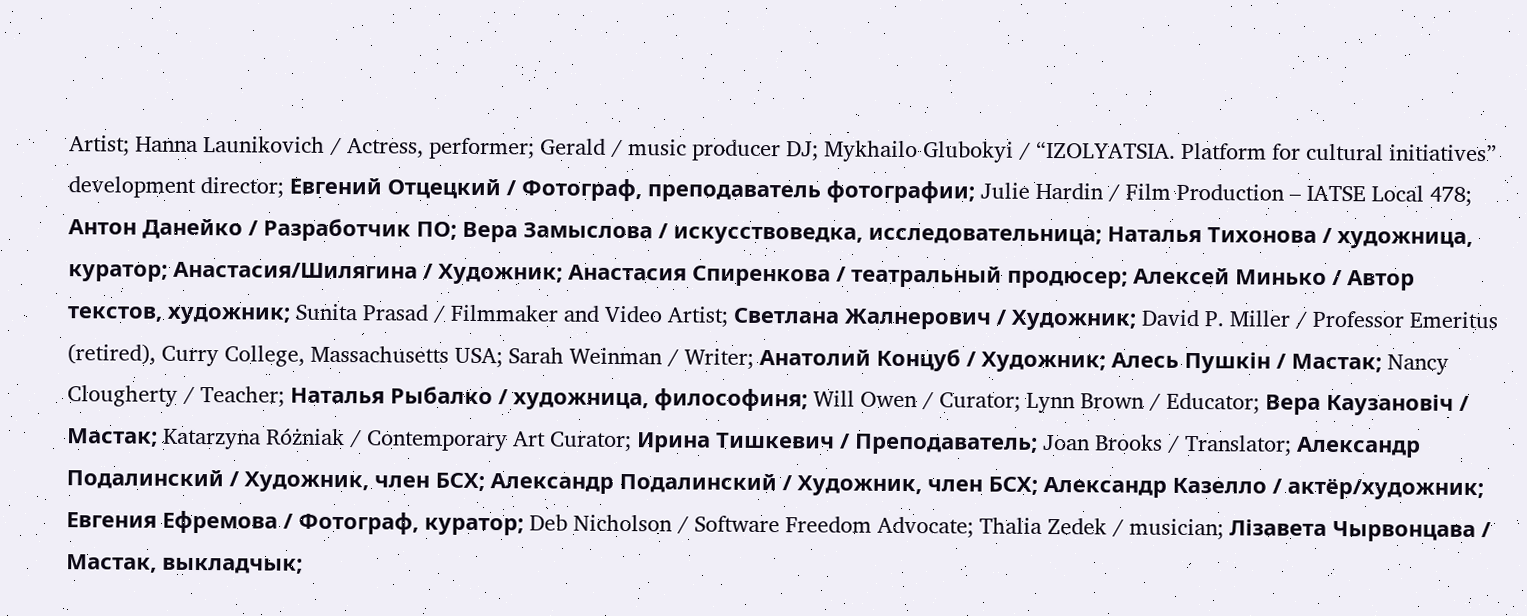Artist; Hanna Launikovich / Actress, performer; Gerald / music producer DJ; Mykhailo Glubokyi / “IZOLYATSIA. Platform for cultural initiatives” development director; Евгений Отцецкий / Фотограф, преподаватель фотографии; Julie Hardin / Film Production – IATSE Local 478; Антон Данейко / Разработчик ПО; Вера Замыслова / искусствоведка, исследовательница; Наталья Тихонова / художница, куратор; Анастасия/Шилягина / Художник; Анастасия Спиренкова / театральный продюсер; Алексей Минько / Автор текстов, художник; Sunita Prasad / Filmmaker and Video Artist; Светлана Жалнерович / Художник; David P. Miller / Professor Emeritus (retired), Curry College, Massachusetts USA; Sarah Weinman / Writer; Анатолий Концуб / Художник; Алесь Пушкін / Мастак; Nancy Clougherty / Teacher; Наталья Рыбалко / художница, философиня; Will Owen / Curator; Lynn Brown / Educator; Вера Каузановiч / Мастак; Katarzyna Różniak / Contemporary Art Curator; Ирина Тишкевич / Преподаватель; Joan Brooks / Translator; Александр Подалинский / Художник, член БСХ; Aлександр Подалинский / Художник, член БСХ; Александр Казелло / актёр/художник; Евгения Ефремова / Фотограф, куратор; Deb Nicholson / Software Freedom Advocate; Thalia Zedek / musician; Лізавета Чырвонцава / Мастак, выкладчык;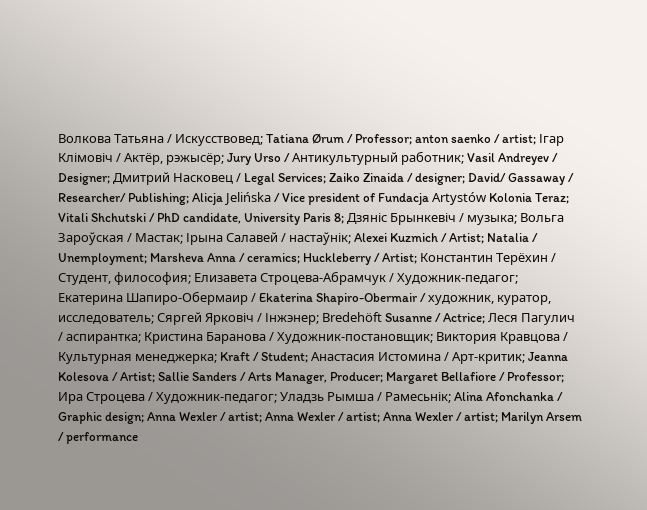Волкова Татьяна / Искусствовед; Tatiana Ørum / Professor; anton saenko / artist; Ігар Клімовіч / Актёр, рэжысёр; Jury Urso / Антикультурный работник; Vasil Andreyev / Designer; Дмитрий Насковец / Legal Services; Zaiko Zinaida / designer; David/ Gassaway / Researcher/ Publishing; Alicja Jelińska / Vice president of Fundacja Artystów Kolonia Teraz; Vitali Shchutski / PhD candidate, University Paris 8; Дзяніс Брынкевіч / музыка; Вольга Зароўская / Мастак; Ірына Салавей / настаўнік; Alexei Kuzmich / Artist; Natalia / Unemployment; Marsheva Anna / ceramics; Huckleberry / Artist; Константин Терёхин / Студент, философия; Елизавета Строцева-Абрамчук / Художник-педагог; Екатерина Шапиро-Обермаир / Ekaterina Shapiro-Obermair / художник, куратор, исследователь; Сяргей Ярковіч / Інжэнер; Bredehöft Susanne / Actrice; Леся Пагулич / аспирантка; Кристина Баранова / Художник-постановщик; Виктория Кравцова / Культурная менеджерка; Kraft / Student; Анастасия Истомина / Арт-критик; Jeanna Kolesova / Artist; Sallie Sanders / Arts Manager, Producer; Margaret Bellafiore / Professor; Ира Строцева / Художник-педагог; Уладзь Рымша / Рамесьнік; Alina Afonchanka / Graphic design; Anna Wexler / artist; Anna Wexler / artist; Anna Wexler / artist; Marilyn Arsem / performance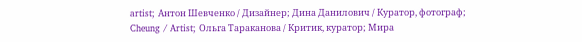artist; Антон Шевченко / Дизайнер; Дина Данилович / Куратор, фотограф; Cheung / Artist; Ольга Тараканова / Критик, куратор; Мира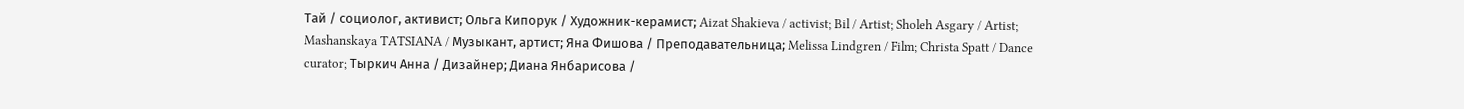Тай / социолог, активист; Ольга Кипорук / Художник-керамист; Aizat Shakieva / activist; Bil / Artist; Sholeh Asgary / Artist; Mashanskaya TATSIANA / Музыкант, артист; Яна Фишова / Преподавательница; Melissa Lindgren / Film; Christa Spatt / Dance curator; Тыркич Анна / Дизайнер; Диана Янбарисова /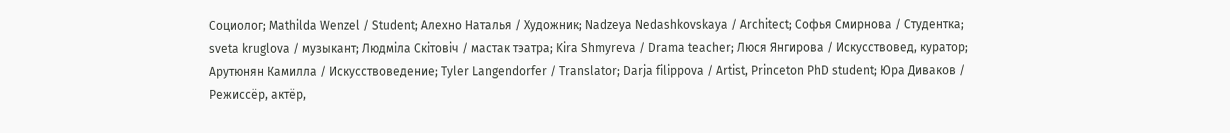Социолог; Mathilda Wenzel / Student; Алехно Наталья / Художник; Nadzeya Nedashkovskaya / Architect; Софья Смирнова / Студентка; sveta kruglova / музыкант; Людмiла Скiтовiч / мастак тэатра; Kira Shmyreva / Drama teacher; Люся Янгирова / Искусствовед, куратор; Арутюнян Камилла / Искусствоведение; Tyler Langendorfer / Translator; Darja filippova / Artist, Princeton PhD student; Юра Диваков / Режиссёр, актёр,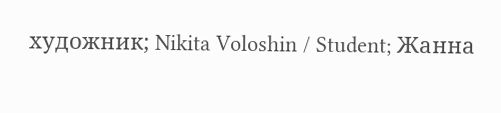художник; Nikita Voloshin / Student; Жанна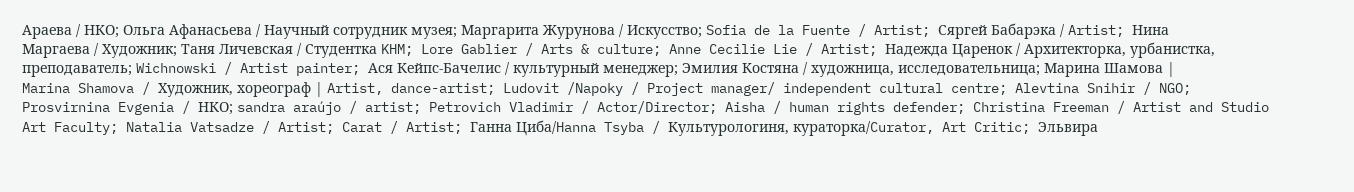Араева / НКО; Ольга Афанасьева / Научный сотрудник музея; Маргарита Журунова / Искусство; Sofia de la Fuente / Artist; Сяргей Бабарэка / Artist; Нина Маргаева / Художник; Таня Личевская / Студентка KHM; Lore Gablier / Arts & culture; Anne Cecilie Lie / Artist; Надежда Царенок / Архитекторка, урбанистка, преподаватель; Wichnowski / Artist painter; Ася Кейпс-Бачелис / культурный менеджер; Эмилия Костяна / художница, исследовательница; Марина Шамова | Marina Shamova / Художник, хореограф | Artist, dance-artist; Ludovit /Napoky / Project manager/ independent cultural centre; Alevtina Snihir / NGO; Prosvirnina Evgenia / НКО; sandra araújo / artist; Petrovich Vladimir / Actor/Director; Aisha / human rights defender; Christina Freeman / Artist and Studio Art Faculty; Natalia Vatsadze / Artist; Carat / Artist; Ганна Циба/Hanna Tsyba / Культурологиня, кураторка/Curator, Art Critic; Эльвира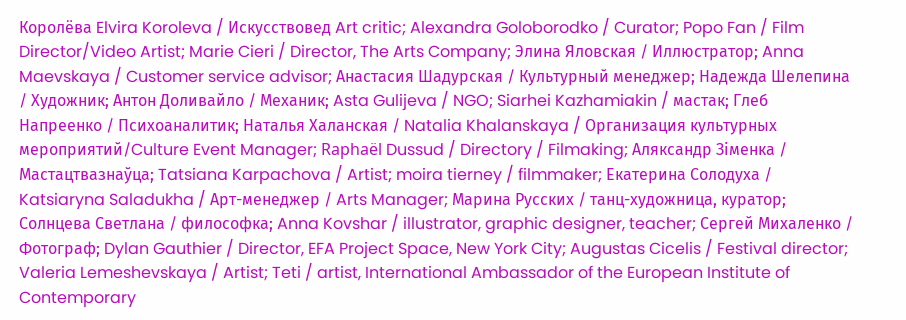Королёва Elvira Koroleva / Искусствовед Art critic; Alexandra Goloborodko / Curator; Popo Fan / Film Director/Video Artist; Marie Cieri / Director, The Arts Company; Элина Яловская / Иллюстратор; Anna Maevskaya / Customer service advisor; Анастасия Шадурская / Культурный менеджер; Надежда Шелепина / Художник; Антон Доливайло / Механик; Asta Gulijeva / NGO; Siarhei Kazhamiakin / мастак; Глеб Напреенко / Психоаналитик; Наталья Халанская / Natalia Khalanskaya / Организация культурных мероприятий/Culture Event Manager; Raphaël Dussud / Directory / Filmaking; Аляксандр Зіменка / Мастацтвазнаўца; Tatsiana Karpachova / Artist; moira tierney / filmmaker; Екатерина Солодуха / Katsiaryna Saladukha / Арт-менеджер / Arts Manager; Марина Русских / танц-художница, куратор; Солнцева Светлана / философка; Anna Kovshar / illustrator, graphic designer, teacher; Сергей Михаленко / Фотограф; Dylan Gauthier / Director, EFA Project Space, New York City; Augustas Cicelis / Festival director; Valeria Lemeshevskaya / Artist; Teti / artist, International Ambassador of the European Institute of Contemporary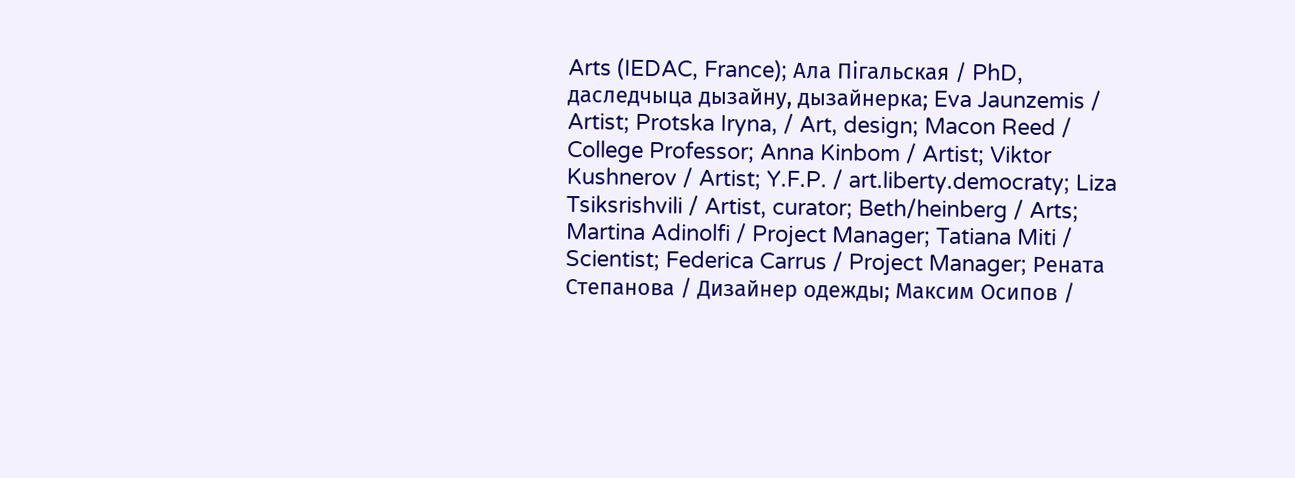Arts (IEDAC, France); Ала Пігальская / PhD, даследчыца дызайну, дызайнерка; Eva Jaunzemis / Artist; Protska Iryna, / Art, design; Macon Reed / College Professor; Anna Kinbom / Artist; Viktor Kushnerov / Artist; Y.F.P. / art.liberty.democraty; Liza Tsiksrishvili / Artist, curator; Beth/heinberg / Arts; Martina Adinolfi / Project Manager; Tatiana Miti / Scientist; Federica Carrus / Project Manager; Рената Степанова / Дизайнер одежды; Максим Осипов /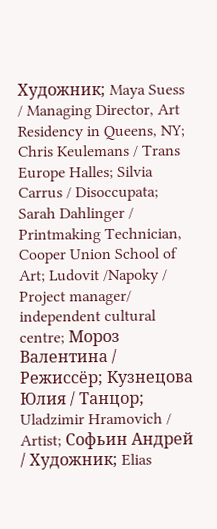Художник; Maya Suess / Managing Director, Art Residency in Queens, NY; Chris Keulemans / Trans Europe Halles; Silvia Carrus / Disoccupata; Sarah Dahlinger / Printmaking Technician, Cooper Union School of Art; Ludovit /Napoky / Project manager/ independent cultural centre; Мороз Валентина / Режиссёр; Кузнецова Юлия / Танцор; Uladzimir Hramovich / Artist; Софьин Андрей / Художник; Elias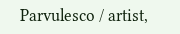Parvulesco / artist,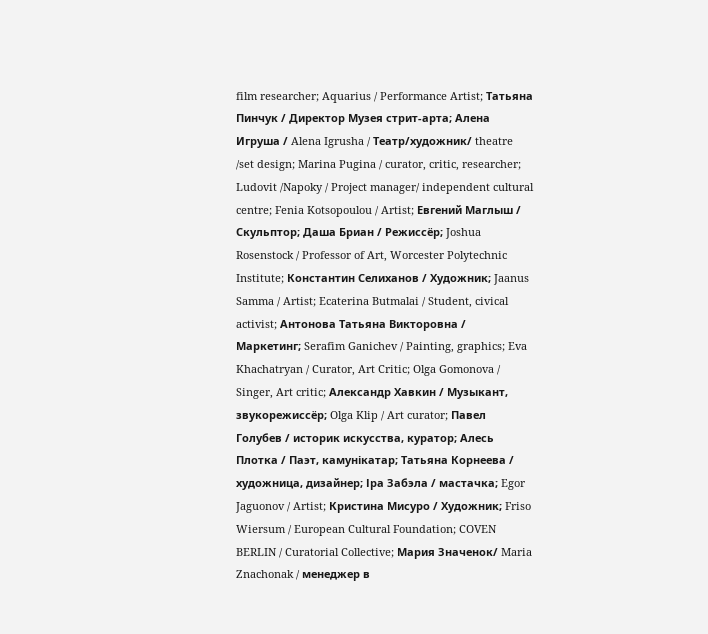film researcher; Aquarius / Performance Artist; Татьяна Пинчук / Директор Музея стрит-арта; Алена Игруша / Alena Igrusha / Театр/художник/ theatre /set design; Marina Pugina / curator, critic, researcher; Ludovit /Napoky / Project manager/ independent cultural centre; Fenia Kotsopoulou / Artist; Евгений Маглыш / Скульптор; Даша Бриан / Режиссёр; Joshua Rosenstock / Professor of Art, Worcester Polytechnic Institute; Константин Селиханов / Художник; Jaanus Samma / Artist; Ecaterina Butmalai / Student, civical activist; Антонова Татьяна Викторовна / Маркетинг; Serafim Ganichev / Painting, graphics; Eva Khachatryan / Curator, Art Critic; Olga Gomonova / Singer, Art critic; Александр Хавкин / Музыкант, звукорежиссёр; Olga Klip / Art curator; Павел Голубев / историк искусства, куратор; Алесь Плотка / Паэт, камунікатар; Татьяна Корнеева / художница, дизайнер; Іра Забэла / мастачка; Egor Jaguonov / Artist; Кристина Мисуро / Художник; Friso Wiersum / European Cultural Foundation; COVEN BERLIN / Curatorial Collective; Мария Значенок/ Maria Znachonak / менеджер в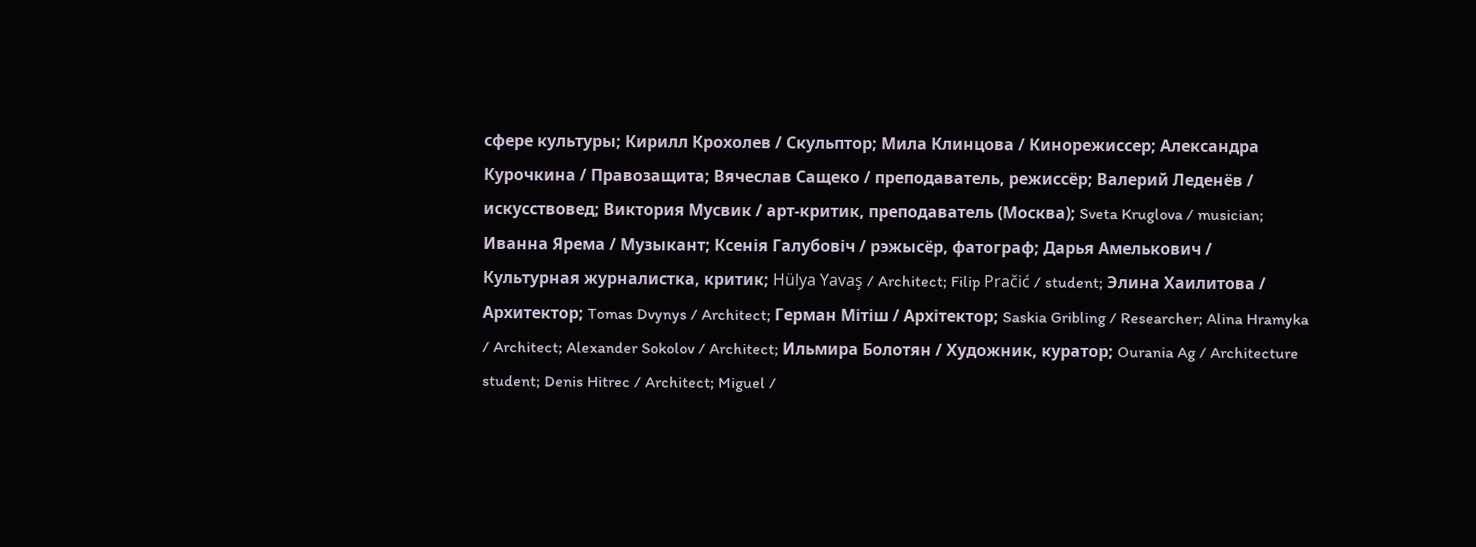сфере культуры; Кирилл Крохолев / Скульптор; Мила Клинцова / Кинорежиссер; Александра Курочкина / Правозащита; Вячеслав Сащеко / преподаватель, режиссёр; Валерий Леденёв / искусствовед; Виктория Мусвик / арт-критик, преподаватель (Москва); Sveta Kruglova / musician; Иванна Ярема / Музыкант; Ксенія Галубовіч / рэжысёр, фатограф; Дарья Амелькович / Культурная журналистка, критик; Hülya Yavaş / Architect; Filip Pračić / student; Элина Хаилитова / Архитектор; Tomas Dvynys / Architect; Герман Мітіш / Архітектор; Saskia Gribling / Researcher; Alina Hramyka / Architect; Alexander Sokolov / Architect; Ильмира Болотян / Художник, куратор; Ourania Ag / Architecture student; Denis Hitrec / Architect; Miguel /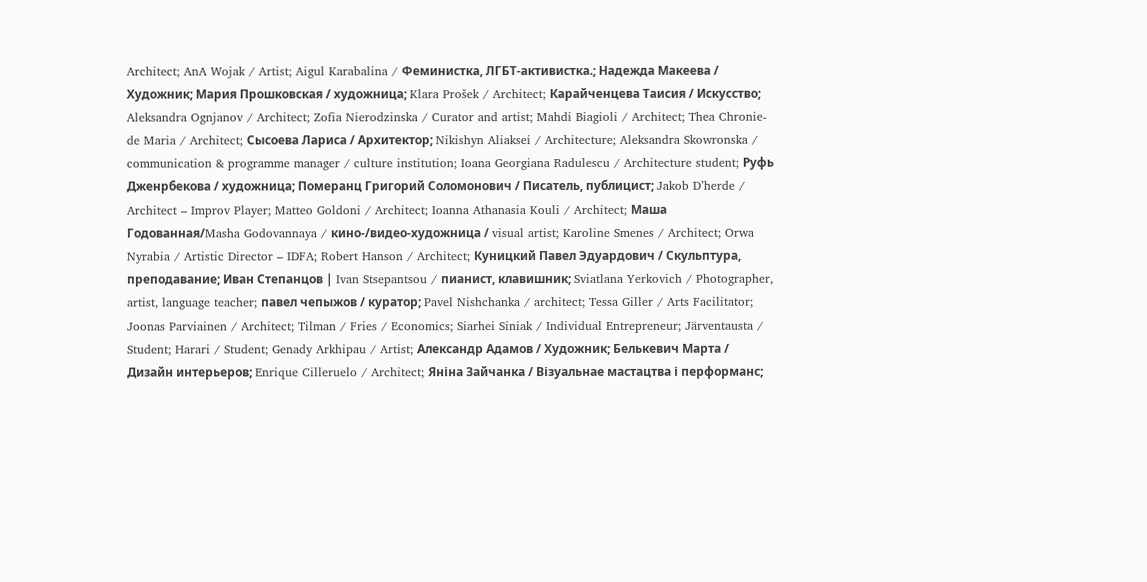Architect; AnA Wojak / Artist; Aigul Karabalina / Феминистка, ЛГБТ-активистка.; Надежда Макеева / Художник; Мария Прошковская / художница; Klara Prošek / Architect; Карайченцева Таисия / Искусство; Aleksandra Ognjanov / Architect; Zofia Nierodzinska / Curator and artist; Mahdi Biagioli / Architect; Thea Chronie-de Maria / Architect; Сысоева Лариса / Архитектор; Nikishyn Aliaksei / Architecture; Aleksandra Skowronska / communication & programme manager / culture institution; Ioana Georgiana Radulescu / Architecture student; Руфь Дженрбекова / художница; Померанц Григорий Соломонович / Писатель, публицист; Jakob D’herde / Architect – Improv Player; Matteo Goldoni / Architect; Ioanna Athanasia Kouli / Architect; Маша Годованная/Masha Godovannaya / кино-/видео-художница / visual artist; Karoline Smenes / Architect; Orwa Nyrabia / Artistic Director – IDFA; Robert Hanson / Architect; Куницкий Павел Эдуардович / Скульптура, преподавание; Иван Степанцов | Ivan Stsepantsou / пианист, клавишник; Sviatlana Yerkovich / Photographer, artist, language teacher; павел чепыжов / куратор; Pavel Nishchanka / architect; Tessa Giller / Arts Facilitator; Joonas Parviainen / Architect; Tilman / Fries / Economics; Siarhei Siniak / Individual Entrepreneur; Järventausta / Student; Harari / Student; Genady Arkhipau / Artist; Александр Адамов / Художник; Белькевич Марта / Дизайн интерьеров; Enrique Cilleruelo / Architect; Яніна Зайчанка / Візуальнае мастацтва і перформанс;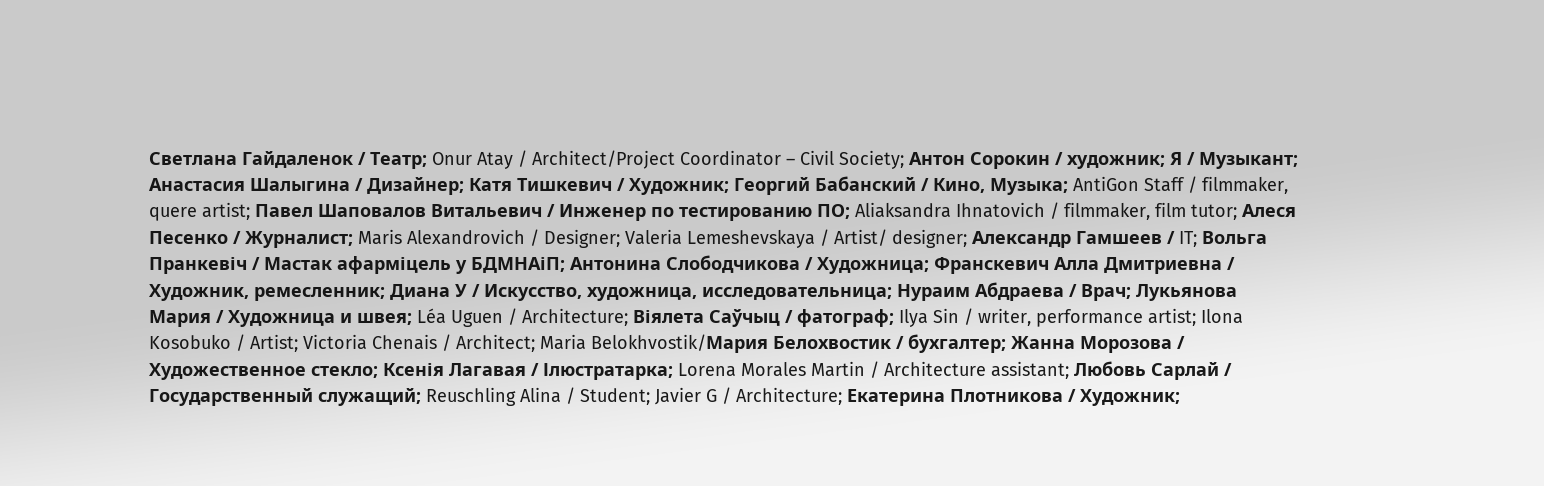Светлана Гайдаленок / Театр; Onur Atay / Architect/Project Coordinator – Civil Society; Антон Сорокин / художник; Я / Музыкант; Анастасия Шалыгина / Дизайнер; Катя Тишкевич / Художник; Георгий Бабанский / Кино, Музыка; AntiGon Staff / filmmaker, quere artist; Павел Шаповалов Витальевич / Инженер по тестированию ПО; Aliaksandra Ihnatovich / filmmaker, film tutor; Алеся Песенко / Журналист; Maris Alexandrovich / Designer; Valeria Lemeshevskaya / Artist/ designer; Александр Гамшеев / IT; Вольга Пранкевіч / Мастак афарміцель у БДМНАіП; Антонина Слободчикова / Художница; Франскевич Алла Дмитриевна / Художник, ремесленник; Диана У / Искусство, художница, исследовательница; Нураим Абдраева / Врач; Лукьянова Мария / Художница и швея; Léa Uguen / Architecture; Віялета Саўчыц / фатограф; Ilya Sin / writer, performance artist; Ilona Kosobuko / Artist; Victoria Chenais / Architect; Maria Belokhvostik/Мария Белохвостик / бухгалтер; Жанна Морозова / Художественное стекло; Ксенія Лагавая / Ілюстратарка; Lorena Morales Martin / Architecture assistant; Любовь Сарлай / Государственный служащий; Reuschling Alina / Student; Javier G / Architecture; Екатерина Плотникова / Художник;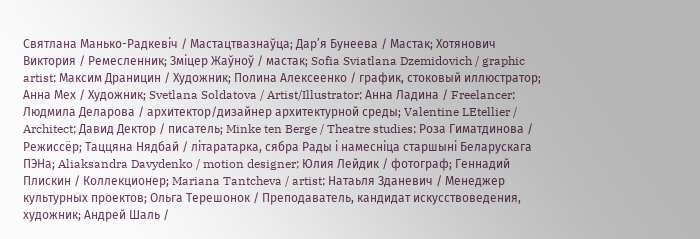Святлана Манько-Радкевіч / Мастацтвазнаўца; Дар’я Бунеева / Мастак; Хотянович Виктория / Ремесленник; Зміцер Жаўноў / мастак; Sofia Sviatlana Dzemidovich / graphic artist; Максим Драницин / Художник; Полина Алексеенко / график, стоковый иллюстратор; Анна Мех / Художник; Svetlana Soldatova / Artist/Illustrator; Анна Ладина / Freelancer; Людмила Деларова / архитектор/дизайнер архитектурной среды; Valentine LEtellier / Architect; Давид Дектор / писатель; Minke ten Berge / Theatre studies; Роза Гиматдинова / Режиссёр; Таццяна Нядбай / літаратарка, сябра Рады і намесніца старшыні Беларускага ПЭНа; Aliaksandra Davydenko / motion designer; Юлия Лейдик / фотограф; Геннадий Плискин / Коллекционер; Mariana Tantcheva / artist; Натаьля Зданевич / Менеджер культурных проектов; Ольга Терешонок / Преподаватель, кандидат искусствоведения, художник; Андрей Шаль /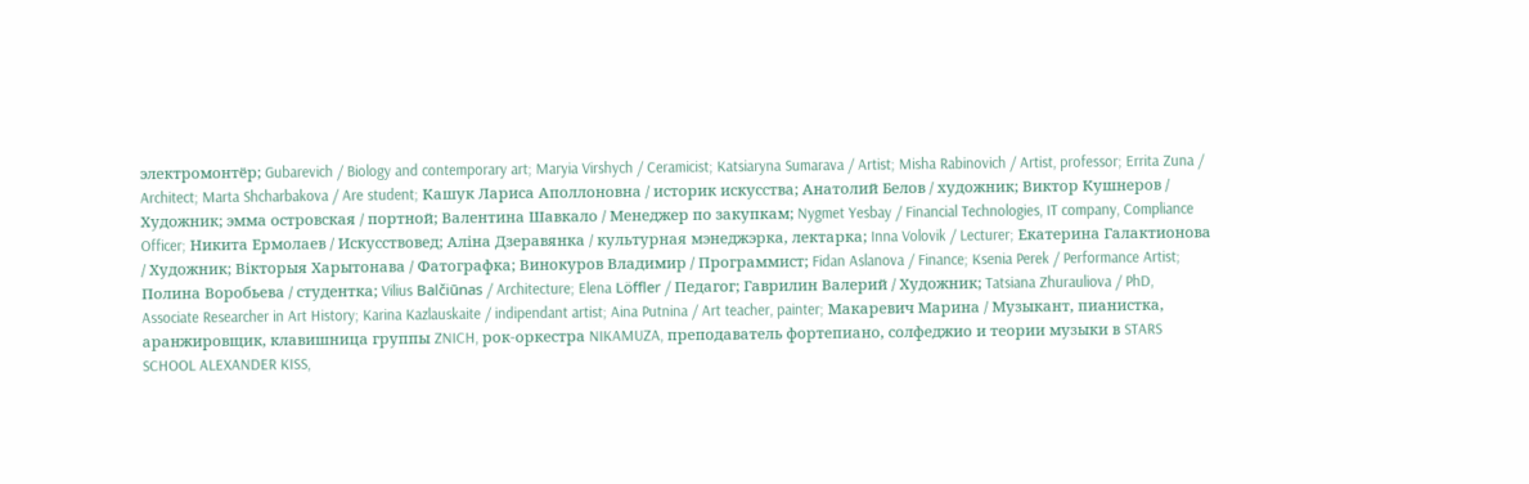электромонтёр; Gubarevich / Biology and contemporary art; Maryia Virshych / Ceramicist; Katsiaryna Sumarava / Artist; Misha Rabinovich / Artist, professor; Errita Zuna / Architect; Marta Shcharbakova / Are student; Кашук Лариса Аполлоновна / историк искусства; Анатолий Белов / художник; Виктор Кушнеров / Художник; эмма островская / портной; Валентина Шавкало / Менеджер по закупкам; Nygmet Yesbay / Financial Technologies, IT company, Compliance Officer; Никита Ермолаев / Искусствовед; Аліна Дзеравянка / культурная мэнеджэрка, лектарка; Inna Volovik / Lecturer; Екатерина Галактионова / Художник; Вікторыя Харытонава / Фатографка; Винокуров Владимир / Программист; Fidan Aslanova / Finance; Ksenia Perek / Performance Artist; Полина Воробьева / студентка; Vilius Balčiūnas / Architecture; Elena Löffler / Педагог; Гаврилин Валерий / Художник; Tatsiana Zhurauliova / PhD, Associate Researcher in Art History; Karina Kazlauskaite / indipendant artist; Aina Putnina / Art teacher, painter; Макаревич Марина / Музыкант, пианистка, аранжировщик, клавишница группы ZNICH, рок-оркестра NIKAMUZA, преподаватель фортепиано, солфеджио и теории музыки в STARS SCHOOL ALEXANDER KISS,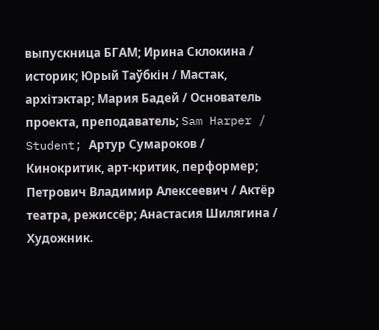выпускница БГАМ; Ирина Склокина / историк; Юрый Таўбкін / Мастак, архітэктар; Мария Бадей / Основатель проекта, преподаватель; Sam Harper / Student; Артур Сумароков / Кинокритик, арт-критик, перформер; Петрович Владимир Алексеевич / Актёр театра, режиссёр; Анастасия Шилягина / Художник.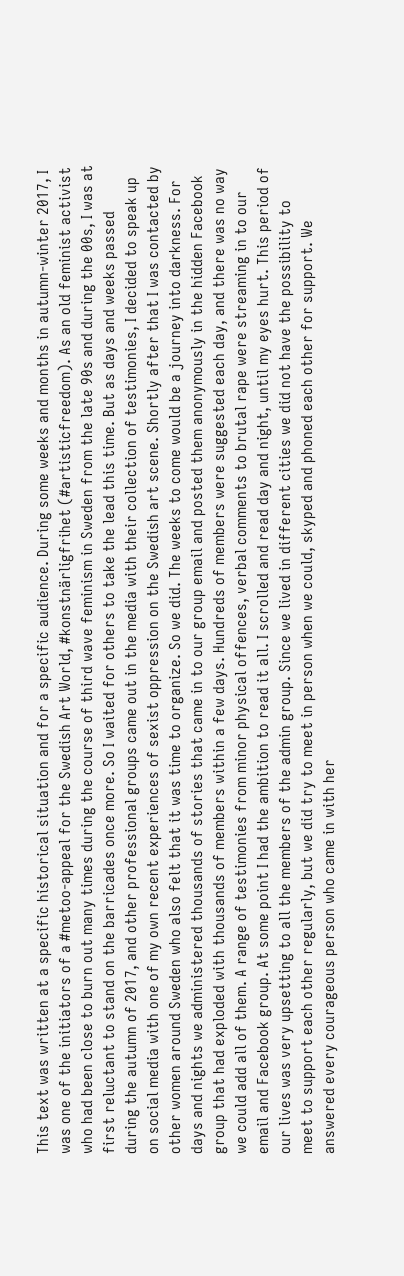This text was written at a specific historical situation and for a specific audience. During some weeks and months in autumn-winter 2017, I was one of the initiators of a #metoo-appeal for the Swedish Art World, #konstnärligfrihet (#artisticfreedom). As an old feminist activist who had been close to burn out many times during the course of third wave feminism in Sweden from the late 90s and during the 00s, I was at first reluctant to stand on the barricades once more. So I waited for others to take the lead this time. But as days and weeks passed during the autumn of 2017, and other professional groups came out in the media with their collection of testimonies, I decided to speak up on social media with one of my own recent experiences of sexist oppression on the Swedish art scene. Shortly after that I was contacted by other women around Sweden who also felt that it was time to organize. So we did. The weeks to come would be a journey into darkness. For days and nights we administered thousands of stories that came in to our group email and posted them anonymously in the hidden Facebook group that had exploded with thousands of members within a few days. Hundreds of members were suggested each day, and there was no way we could add all of them. A range of testimonies from minor physical offences, verbal comments to brutal rape were streaming in to our email and Facebook group. At some point I had the ambition to read it all. I scrolled and read day and night, until my eyes hurt. This period of our lives was very upsetting to all the members of the admin group. Since we lived in different cities we did not have the possibility to meet to support each other regularly, but we did try to meet in person when we could, skyped and phoned each other for support. We answered every courageous person who came in with her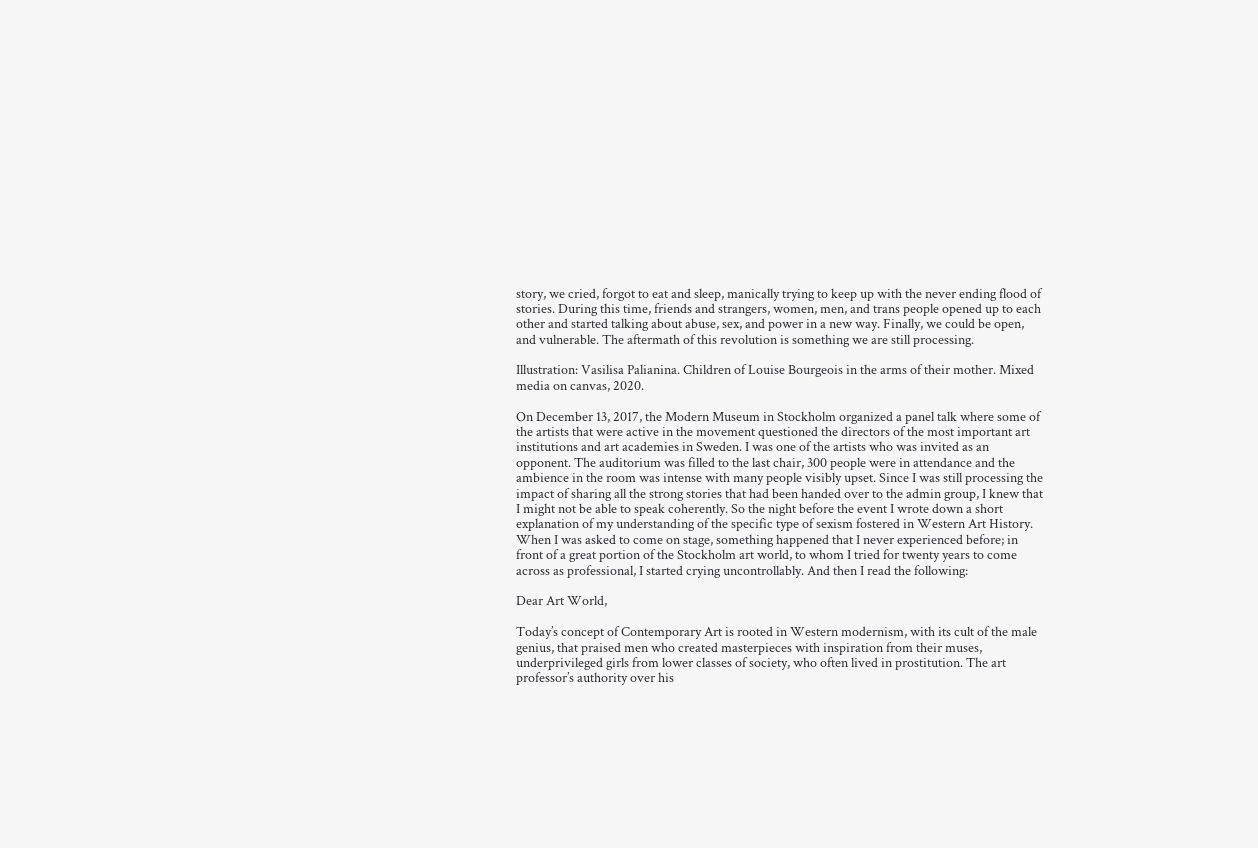story, we cried, forgot to eat and sleep, manically trying to keep up with the never ending flood of stories. During this time, friends and strangers, women, men, and trans people opened up to each other and started talking about abuse, sex, and power in a new way. Finally, we could be open, and vulnerable. The aftermath of this revolution is something we are still processing.

Illustration: Vasilisa Palianina. Children of Louise Bourgeois in the arms of their mother. Mixed media on canvas, 2020.

On December 13, 2017, the Modern Museum in Stockholm organized a panel talk where some of the artists that were active in the movement questioned the directors of the most important art institutions and art academies in Sweden. I was one of the artists who was invited as an opponent. The auditorium was filled to the last chair, 300 people were in attendance and the ambience in the room was intense with many people visibly upset. Since I was still processing the impact of sharing all the strong stories that had been handed over to the admin group, I knew that I might not be able to speak coherently. So the night before the event I wrote down a short explanation of my understanding of the specific type of sexism fostered in Western Art History. When I was asked to come on stage, something happened that I never experienced before; in front of a great portion of the Stockholm art world, to whom I tried for twenty years to come across as professional, I started crying uncontrollably. And then I read the following:

Dear Art World,

Today’s concept of Contemporary Art is rooted in Western modernism, with its cult of the male genius, that praised men who created masterpieces with inspiration from their muses, underprivileged girls from lower classes of society, who often lived in prostitution. The art professor’s authority over his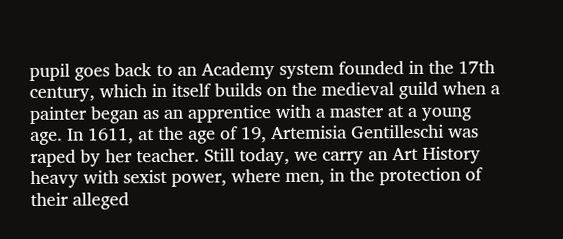pupil goes back to an Academy system founded in the 17th century, which in itself builds on the medieval guild when a painter began as an apprentice with a master at a young age. In 1611, at the age of 19, Artemisia Gentilleschi was raped by her teacher. Still today, we carry an Art History heavy with sexist power, where men, in the protection of their alleged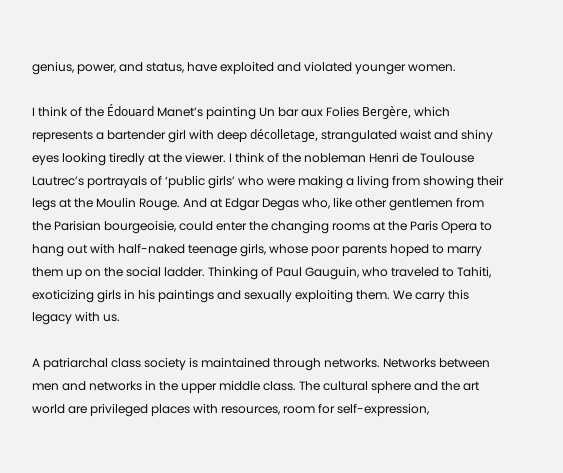genius, power, and status, have exploited and violated younger women.

I think of the Édouard Manet’s painting Un bar aux Folies Bergère, which represents a bartender girl with deep décolletage, strangulated waist and shiny eyes looking tiredly at the viewer. I think of the nobleman Henri de Toulouse Lautrec’s portrayals of ‘public girls’ who were making a living from showing their legs at the Moulin Rouge. And at Edgar Degas who, like other gentlemen from the Parisian bourgeoisie, could enter the changing rooms at the Paris Opera to hang out with half-naked teenage girls, whose poor parents hoped to marry them up on the social ladder. Thinking of Paul Gauguin, who traveled to Tahiti, exoticizing girls in his paintings and sexually exploiting them. We carry this legacy with us.

A patriarchal class society is maintained through networks. Networks between men and networks in the upper middle class. The cultural sphere and the art world are privileged places with resources, room for self-expression,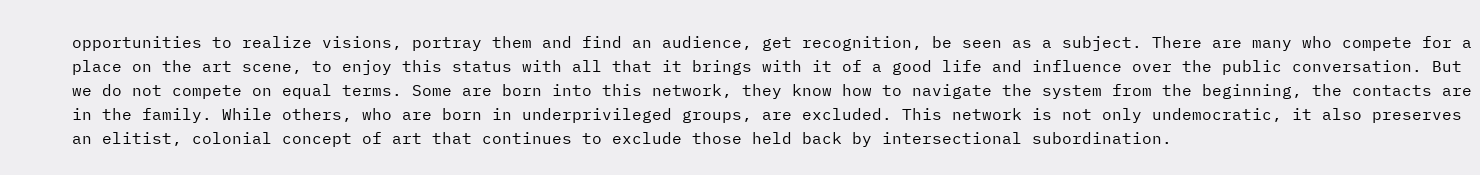opportunities to realize visions, portray them and find an audience, get recognition, be seen as a subject. There are many who compete for a place on the art scene, to enjoy this status with all that it brings with it of a good life and influence over the public conversation. But we do not compete on equal terms. Some are born into this network, they know how to navigate the system from the beginning, the contacts are in the family. While others, who are born in underprivileged groups, are excluded. This network is not only undemocratic, it also preserves an elitist, colonial concept of art that continues to exclude those held back by intersectional subordination.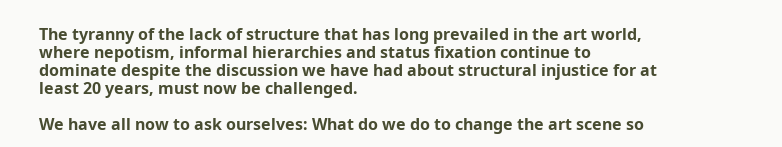The tyranny of the lack of structure that has long prevailed in the art world, where nepotism, informal hierarchies and status fixation continue to dominate despite the discussion we have had about structural injustice for at least 20 years, must now be challenged.

We have all now to ask ourselves: What do we do to change the art scene so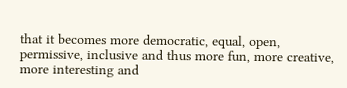that it becomes more democratic, equal, open, permissive, inclusive and thus more fun, more creative, more interesting and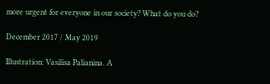more urgent for everyone in our society? What do you do?

December 2017 / May 2019

Illustration: Vasilisa Palianina. A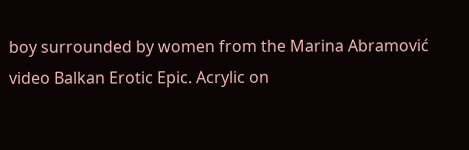boy surrounded by women from the Marina Abramović video Balkan Erotic Epic. Acrylic on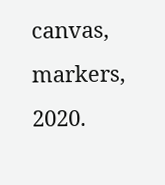canvas, markers, 2020.